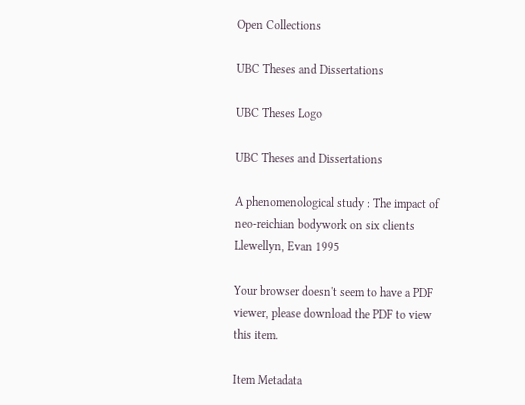Open Collections

UBC Theses and Dissertations

UBC Theses Logo

UBC Theses and Dissertations

A phenomenological study : The impact of neo-reichian bodywork on six clients Llewellyn, Evan 1995

Your browser doesn't seem to have a PDF viewer, please download the PDF to view this item.

Item Metadata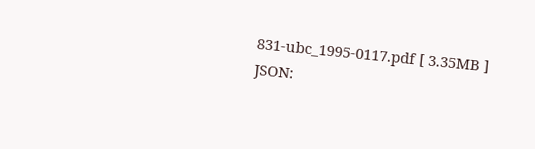831-ubc_1995-0117.pdf [ 3.35MB ]
JSON: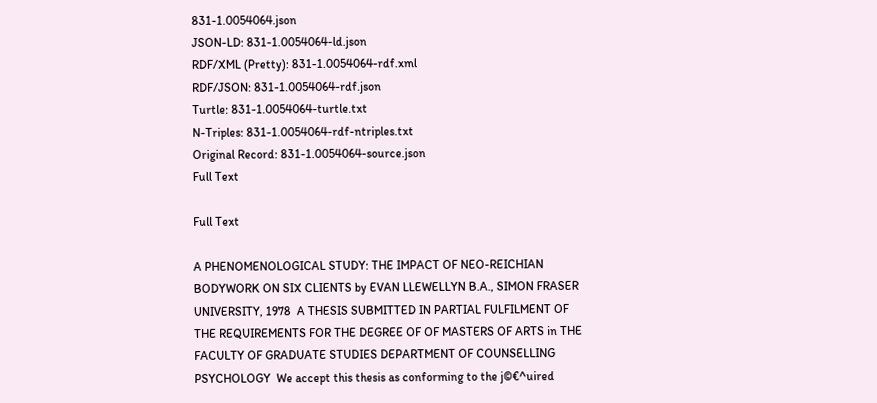831-1.0054064.json
JSON-LD: 831-1.0054064-ld.json
RDF/XML (Pretty): 831-1.0054064-rdf.xml
RDF/JSON: 831-1.0054064-rdf.json
Turtle: 831-1.0054064-turtle.txt
N-Triples: 831-1.0054064-rdf-ntriples.txt
Original Record: 831-1.0054064-source.json
Full Text

Full Text

A PHENOMENOLOGICAL STUDY: THE IMPACT OF NEO-REICHIAN BODYWORK ON SIX CLIENTS by EVAN LLEWELLYN B.A., SIMON FRASER UNIVERSITY, 1978  A THESIS SUBMITTED IN PARTIAL FULFILMENT OF THE REQUIREMENTS FOR THE DEGREE OF OF MASTERS OF ARTS in THE FACULTY OF GRADUATE STUDIES DEPARTMENT OF COUNSELLING PSYCHOLOGY  We accept this thesis as conforming to the j©€^uired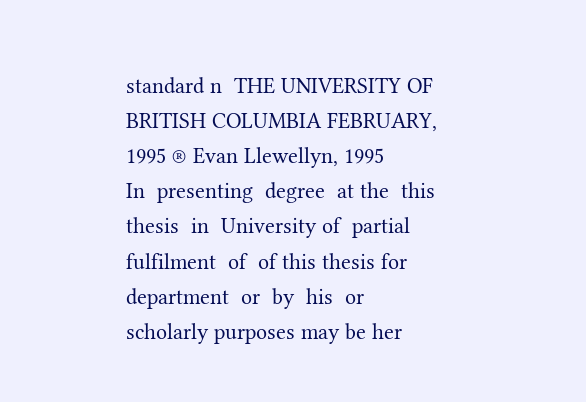standard n  THE UNIVERSITY OF BRITISH COLUMBIA FEBRUARY, 1995 ® Evan Llewellyn, 1995
In  presenting  degree  at the  this  thesis  in  University of  partial  fulfilment  of  of this thesis for  department  or  by  his  or  scholarly purposes may be her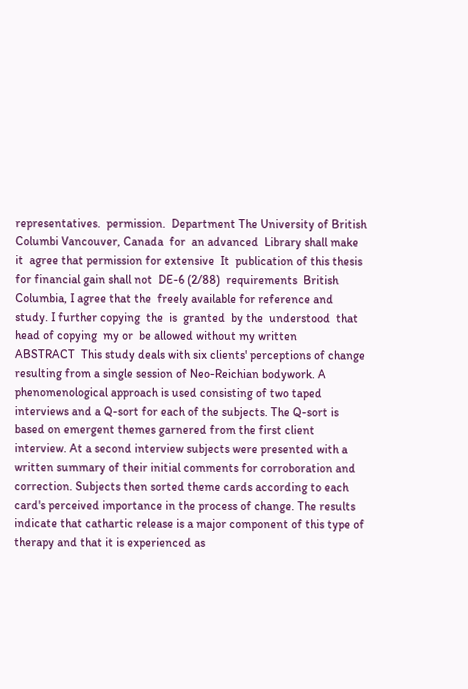representatives.  permission.  Department The University of British Columbi Vancouver, Canada  for  an advanced  Library shall make  it  agree that permission for extensive  It  publication of this thesis for financial gain shall not  DE-6 (2/88)  requirements  British Columbia, I agree that the  freely available for reference and study. I further copying  the  is  granted  by the  understood  that  head of copying  my or  be allowed without my written
ABSTRACT  This study deals with six clients' perceptions of change resulting from a single session of Neo-Reichian bodywork. A phenomenological approach is used consisting of two taped interviews and a Q-sort for each of the subjects. The Q-sort is based on emergent themes garnered from the first client interview. At a second interview subjects were presented with a written summary of their initial comments for corroboration and correction. Subjects then sorted theme cards according to each card's perceived importance in the process of change. The results indicate that cathartic release is a major component of this type of therapy and that it is experienced as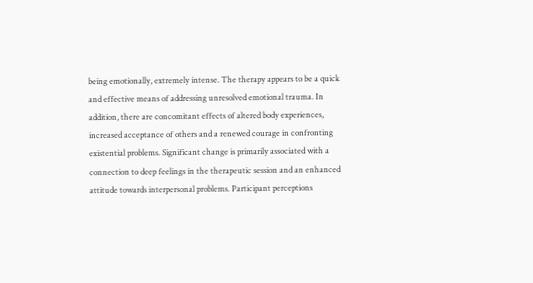being emotionally, extremely intense. The therapy appears to be a quick and effective means of addressing unresolved emotional trauma. In addition, there are concomitant effects of altered body experiences, increased acceptance of others and a renewed courage in confronting existential problems. Significant change is primarily associated with a connection to deep feelings in the therapeutic session and an enhanced attitude towards interpersonal problems. Participant perceptions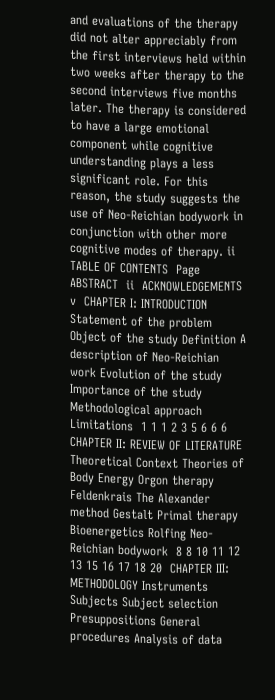and evaluations of the therapy did not alter appreciably from the first interviews held within two weeks after therapy to the second interviews five months later. The therapy is considered to have a large emotional component while cognitive understanding plays a less significant role. For this reason, the study suggests the use of Neo-Reichian bodywork in conjunction with other more cognitive modes of therapy. ii
TABLE OF CONTENTS  Page ABSTRACT  ii  ACKNOWLEDGEMENTS  v  CHAPTER I: INTRODUCTION Statement of the problem Object of the study Definition A description of Neo-Reichian work Evolution of the study Importance of the study Methodological approach Limitations  1 1 1 2 3 5 6 6 6  CHAPTER II: REVIEW OF LITERATURE Theoretical Context Theories of Body Energy Orgon therapy Feldenkrais The Alexander method Gestalt Primal therapy Bioenergetics Rolfing Neo-Reichian bodywork  8 8 10 11 12 13 15 16 17 18 20  CHAPTER III: METHODOLOGY Instruments Subjects Subject selection Presuppositions General procedures Analysis of data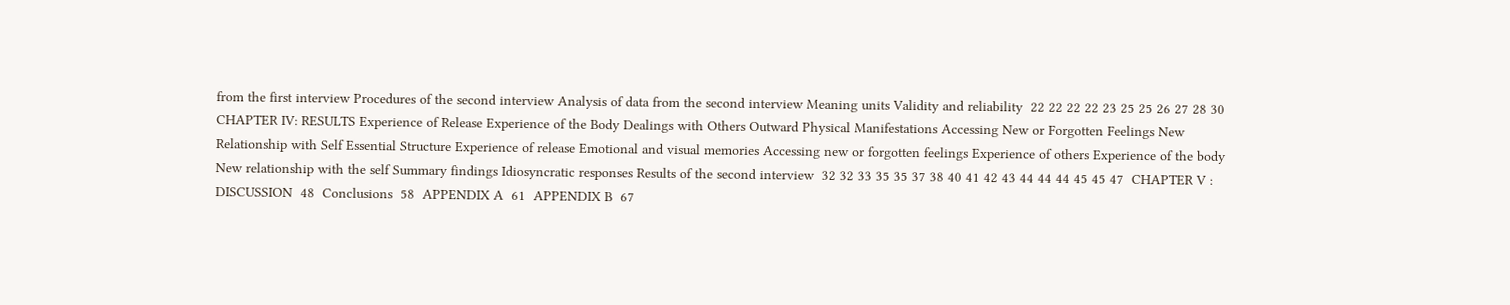from the first interview Procedures of the second interview Analysis of data from the second interview Meaning units Validity and reliability  22 22 22 22 23 25 25 26 27 28 30
CHAPTER IV: RESULTS Experience of Release Experience of the Body Dealings with Others Outward Physical Manifestations Accessing New or Forgotten Feelings New Relationship with Self Essential Structure Experience of release Emotional and visual memories Accessing new or forgotten feelings Experience of others Experience of the body New relationship with the self Summary findings Idiosyncratic responses Results of the second interview  32 32 33 35 35 37 38 40 41 42 43 44 44 44 45 45 47  CHAPTER V : DISCUSSION  48  Conclusions  58  APPENDIX A  61  APPENDIX B  67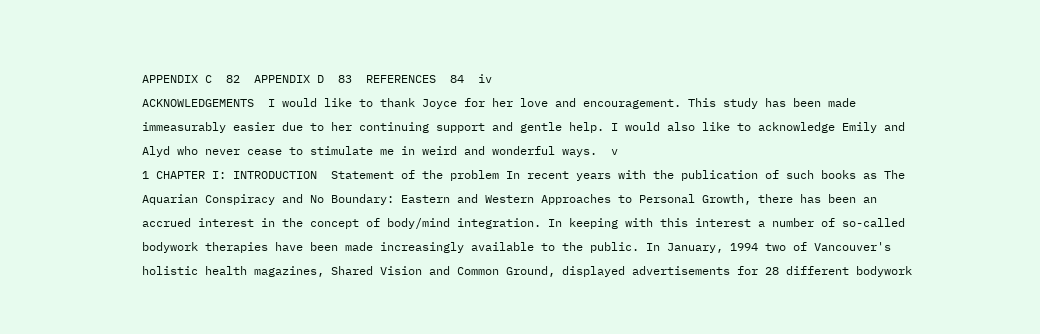APPENDIX C  82  APPENDIX D  83  REFERENCES  84  iv
ACKNOWLEDGEMENTS  I would like to thank Joyce for her love and encouragement. This study has been made immeasurably easier due to her continuing support and gentle help. I would also like to acknowledge Emily and Alyd who never cease to stimulate me in weird and wonderful ways.  v
1 CHAPTER I: INTRODUCTION  Statement of the problem In recent years with the publication of such books as The Aquarian Conspiracy and No Boundary: Eastern and Western Approaches to Personal Growth, there has been an accrued interest in the concept of body/mind integration. In keeping with this interest a number of so-called bodywork therapies have been made increasingly available to the public. In January, 1994 two of Vancouver's holistic health magazines, Shared Vision and Common Ground, displayed advertisements for 28 different bodywork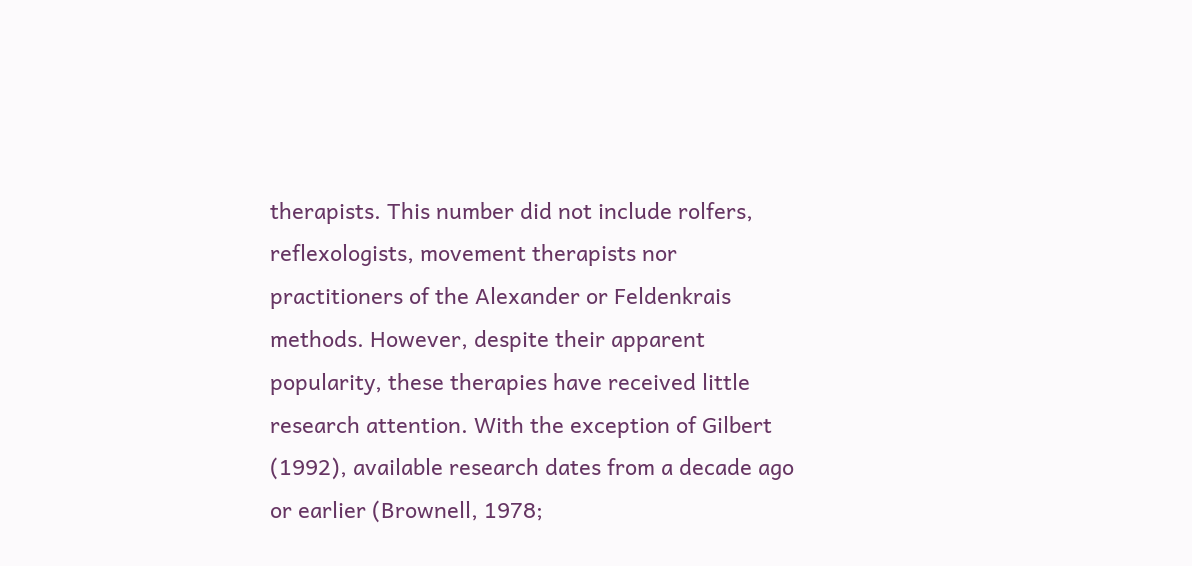therapists. This number did not include rolfers, reflexologists, movement therapists nor practitioners of the Alexander or Feldenkrais methods. However, despite their apparent popularity, these therapies have received little research attention. With the exception of Gilbert (1992), available research dates from a decade ago or earlier (Brownell, 1978;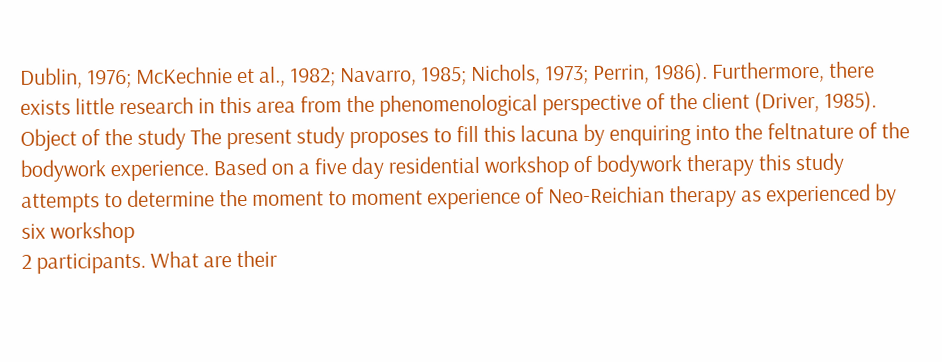Dublin, 1976; McKechnie et al., 1982; Navarro, 1985; Nichols, 1973; Perrin, 1986). Furthermore, there exists little research in this area from the phenomenological perspective of the client (Driver, 1985). Object of the study The present study proposes to fill this lacuna by enquiring into the feltnature of the bodywork experience. Based on a five day residential workshop of bodywork therapy this study attempts to determine the moment to moment experience of Neo-Reichian therapy as experienced by six workshop
2 participants. What are their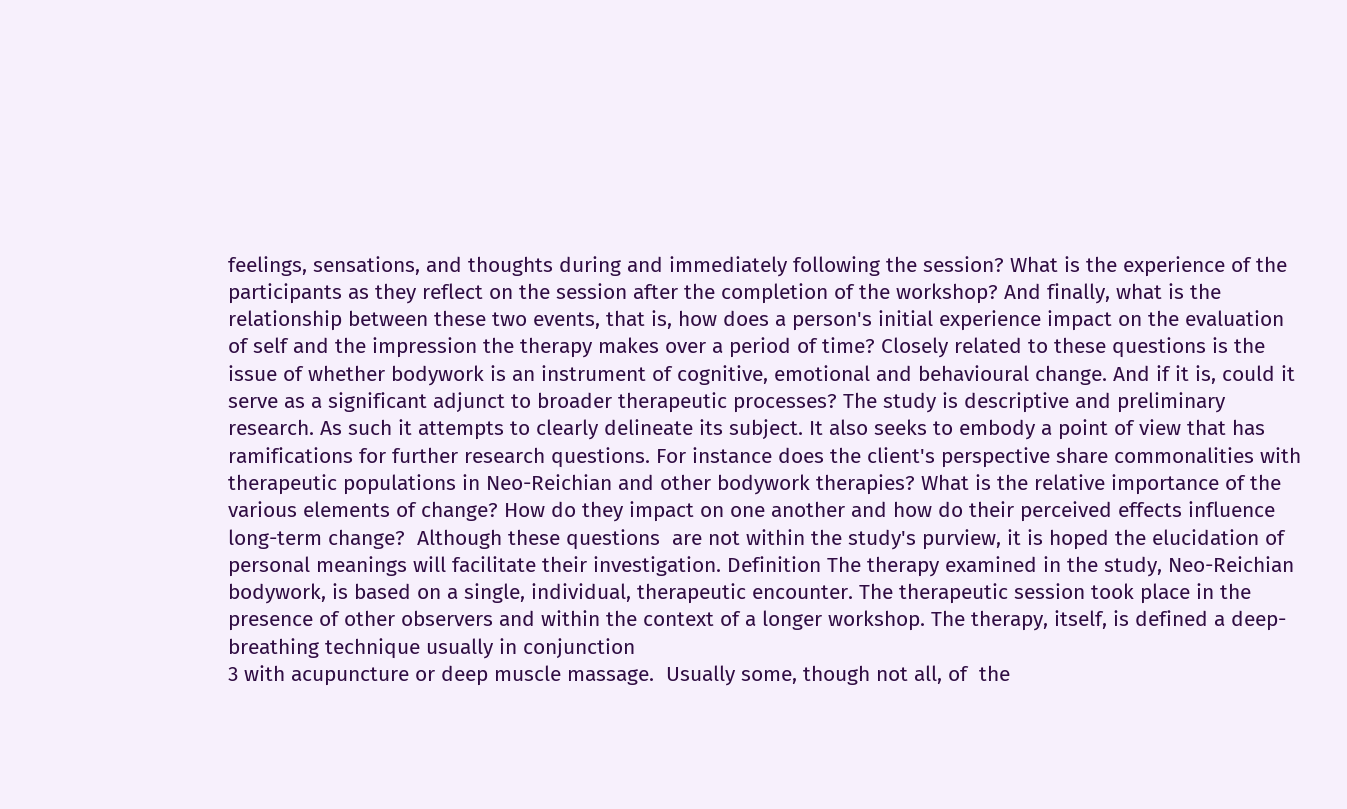feelings, sensations, and thoughts during and immediately following the session? What is the experience of the participants as they reflect on the session after the completion of the workshop? And finally, what is the relationship between these two events, that is, how does a person's initial experience impact on the evaluation of self and the impression the therapy makes over a period of time? Closely related to these questions is the issue of whether bodywork is an instrument of cognitive, emotional and behavioural change. And if it is, could it serve as a significant adjunct to broader therapeutic processes? The study is descriptive and preliminary research. As such it attempts to clearly delineate its subject. It also seeks to embody a point of view that has ramifications for further research questions. For instance does the client's perspective share commonalities with therapeutic populations in Neo-Reichian and other bodywork therapies? What is the relative importance of the various elements of change? How do they impact on one another and how do their perceived effects influence long-term change?  Although these questions  are not within the study's purview, it is hoped the elucidation of personal meanings will facilitate their investigation. Definition The therapy examined in the study, Neo-Reichian bodywork, is based on a single, individual, therapeutic encounter. The therapeutic session took place in the presence of other observers and within the context of a longer workshop. The therapy, itself, is defined a deep-breathing technique usually in conjunction
3 with acupuncture or deep muscle massage.  Usually some, though not all, of  the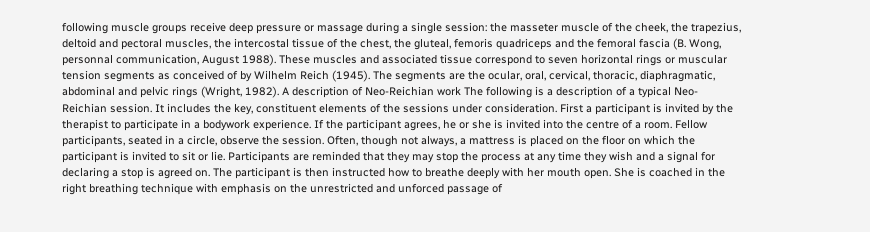following muscle groups receive deep pressure or massage during a single session: the masseter muscle of the cheek, the trapezius, deltoid and pectoral muscles, the intercostal tissue of the chest, the gluteal, femoris quadriceps and the femoral fascia (B. Wong, personnal communication, August 1988). These muscles and associated tissue correspond to seven horizontal rings or muscular tension segments as conceived of by Wilhelm Reich (1945). The segments are the ocular, oral, cervical, thoracic, diaphragmatic, abdominal and pelvic rings (Wright, 1982). A description of Neo-Reichian work The following is a description of a typical Neo-Reichian session. It includes the key, constituent elements of the sessions under consideration. First a participant is invited by the therapist to participate in a bodywork experience. If the participant agrees, he or she is invited into the centre of a room. Fellow participants, seated in a circle, observe the session. Often, though not always, a mattress is placed on the floor on which the participant is invited to sit or lie. Participants are reminded that they may stop the process at any time they wish and a signal for declaring a stop is agreed on. The participant is then instructed how to breathe deeply with her mouth open. She is coached in the right breathing technique with emphasis on the unrestricted and unforced passage of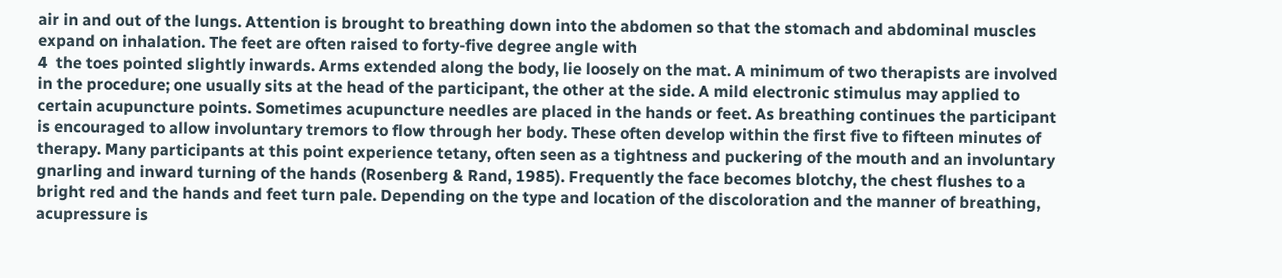air in and out of the lungs. Attention is brought to breathing down into the abdomen so that the stomach and abdominal muscles expand on inhalation. The feet are often raised to forty-five degree angle with
4  the toes pointed slightly inwards. Arms extended along the body, lie loosely on the mat. A minimum of two therapists are involved in the procedure; one usually sits at the head of the participant, the other at the side. A mild electronic stimulus may applied to certain acupuncture points. Sometimes acupuncture needles are placed in the hands or feet. As breathing continues the participant is encouraged to allow involuntary tremors to flow through her body. These often develop within the first five to fifteen minutes of therapy. Many participants at this point experience tetany, often seen as a tightness and puckering of the mouth and an involuntary gnarling and inward turning of the hands (Rosenberg & Rand, 1985). Frequently the face becomes blotchy, the chest flushes to a bright red and the hands and feet turn pale. Depending on the type and location of the discoloration and the manner of breathing, acupressure is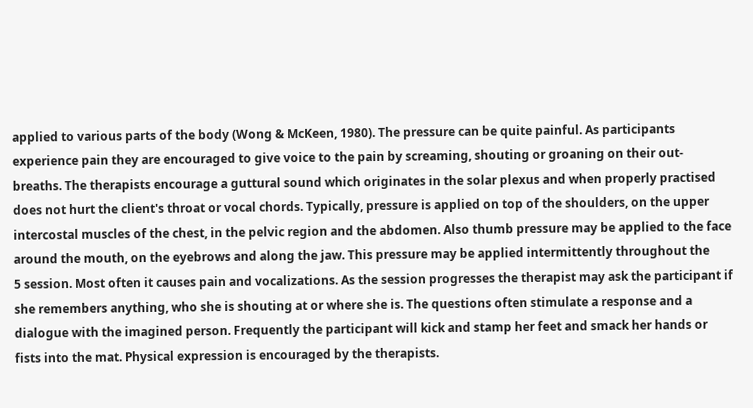applied to various parts of the body (Wong & McKeen, 1980). The pressure can be quite painful. As participants experience pain they are encouraged to give voice to the pain by screaming, shouting or groaning on their out-breaths. The therapists encourage a guttural sound which originates in the solar plexus and when properly practised does not hurt the client's throat or vocal chords. Typically, pressure is applied on top of the shoulders, on the upper intercostal muscles of the chest, in the pelvic region and the abdomen. Also thumb pressure may be applied to the face around the mouth, on the eyebrows and along the jaw. This pressure may be applied intermittently throughout the
5 session. Most often it causes pain and vocalizations. As the session progresses the therapist may ask the participant if she remembers anything, who she is shouting at or where she is. The questions often stimulate a response and a dialogue with the imagined person. Frequently the participant will kick and stamp her feet and smack her hands or fists into the mat. Physical expression is encouraged by the therapists.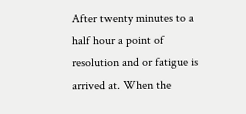After twenty minutes to a half hour a point of resolution and or fatigue is arrived at. When the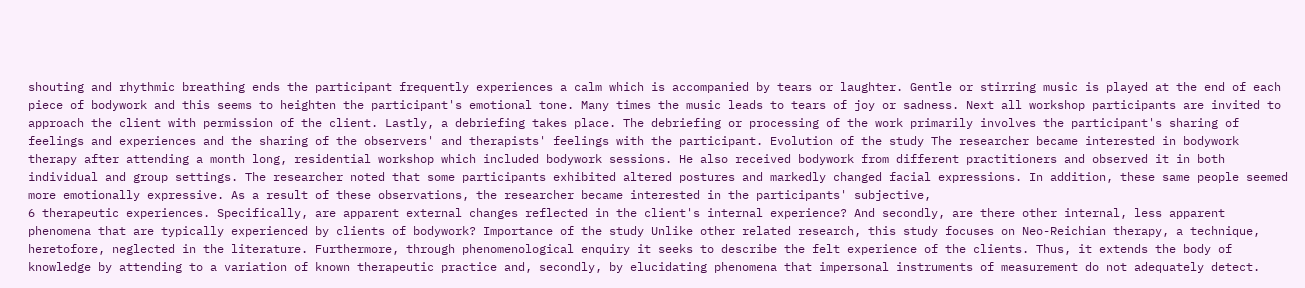shouting and rhythmic breathing ends the participant frequently experiences a calm which is accompanied by tears or laughter. Gentle or stirring music is played at the end of each piece of bodywork and this seems to heighten the participant's emotional tone. Many times the music leads to tears of joy or sadness. Next all workshop participants are invited to approach the client with permission of the client. Lastly, a debriefing takes place. The debriefing or processing of the work primarily involves the participant's sharing of feelings and experiences and the sharing of the observers' and therapists' feelings with the participant. Evolution of the study The researcher became interested in bodywork therapy after attending a month long, residential workshop which included bodywork sessions. He also received bodywork from different practitioners and observed it in both individual and group settings. The researcher noted that some participants exhibited altered postures and markedly changed facial expressions. In addition, these same people seemed more emotionally expressive. As a result of these observations, the researcher became interested in the participants' subjective,
6 therapeutic experiences. Specifically, are apparent external changes reflected in the client's internal experience? And secondly, are there other internal, less apparent phenomena that are typically experienced by clients of bodywork? Importance of the study Unlike other related research, this study focuses on Neo-Reichian therapy, a technique, heretofore, neglected in the literature. Furthermore, through phenomenological enquiry it seeks to describe the felt experience of the clients. Thus, it extends the body of knowledge by attending to a variation of known therapeutic practice and, secondly, by elucidating phenomena that impersonal instruments of measurement do not adequately detect.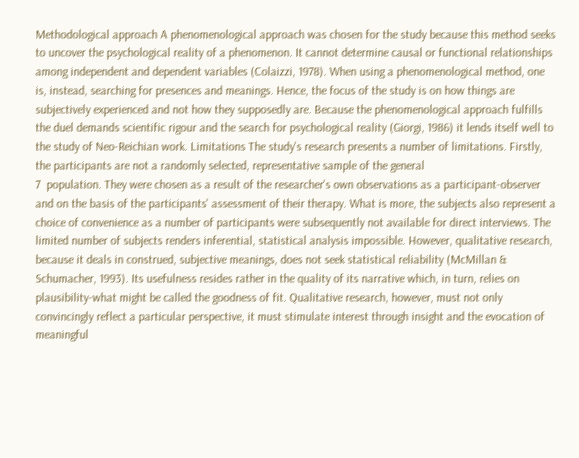Methodological approach A phenomenological approach was chosen for the study because this method seeks to uncover the psychological reality of a phenomenon. It cannot determine causal or functional relationships among independent and dependent variables (Colaizzi, 1978). When using a phenomenological method, one is, instead, searching for presences and meanings. Hence, the focus of the study is on how things are subjectively experienced and not how they supposedly are. Because the phenomenological approach fulfills the duel demands scientific rigour and the search for psychological reality (Giorgi, 1986) it lends itself well to the study of Neo-Reichian work. Limitations The study's research presents a number of limitations. Firstly, the participants are not a randomly selected, representative sample of the general
7  population. They were chosen as a result of the researcher's own observations as a participant-observer and on the basis of the participants' assessment of their therapy. What is more, the subjects also represent a choice of convenience as a number of participants were subsequently not available for direct interviews. The limited number of subjects renders inferential, statistical analysis impossible. However, qualitative research, because it deals in construed, subjective meanings, does not seek statistical reliability (McMillan & Schumacher, 1993). Its usefulness resides rather in the quality of its narrative which, in turn, relies on plausibility-what might be called the goodness of fit. Qualitative research, however, must not only convincingly reflect a particular perspective, it must stimulate interest through insight and the evocation of meaningful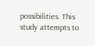possibilities. This study attempts to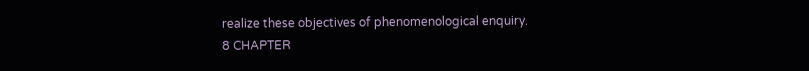realize these objectives of phenomenological enquiry.
8 CHAPTER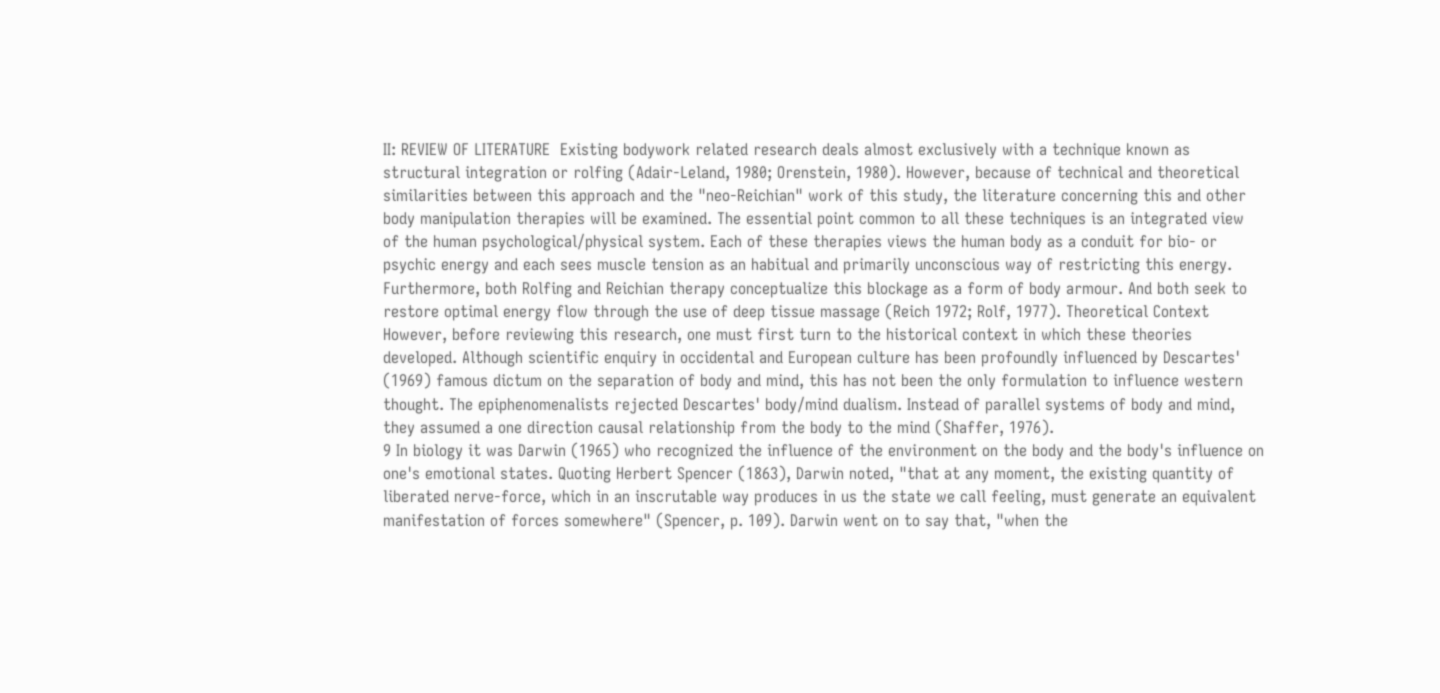II: REVIEW OF LITERATURE  Existing bodywork related research deals almost exclusively with a technique known as structural integration or rolfing (Adair-Leland, 1980; Orenstein, 1980). However, because of technical and theoretical similarities between this approach and the "neo-Reichian" work of this study, the literature concerning this and other body manipulation therapies will be examined. The essential point common to all these techniques is an integrated view of the human psychological/physical system. Each of these therapies views the human body as a conduit for bio- or psychic energy and each sees muscle tension as an habitual and primarily unconscious way of restricting this energy. Furthermore, both Rolfing and Reichian therapy conceptualize this blockage as a form of body armour. And both seek to restore optimal energy flow through the use of deep tissue massage (Reich 1972; Rolf, 1977). Theoretical Context However, before reviewing this research, one must first turn to the historical context in which these theories developed. Although scientific enquiry in occidental and European culture has been profoundly influenced by Descartes' (1969) famous dictum on the separation of body and mind, this has not been the only formulation to influence western thought. The epiphenomenalists rejected Descartes' body/mind dualism. Instead of parallel systems of body and mind, they assumed a one direction causal relationship from the body to the mind (Shaffer, 1976).
9 In biology it was Darwin (1965) who recognized the influence of the environment on the body and the body's influence on one's emotional states. Quoting Herbert Spencer (1863), Darwin noted, "that at any moment, the existing quantity of liberated nerve-force, which in an inscrutable way produces in us the state we call feeling, must generate an equivalent manifestation of forces somewhere" (Spencer, p. 109). Darwin went on to say that, "when the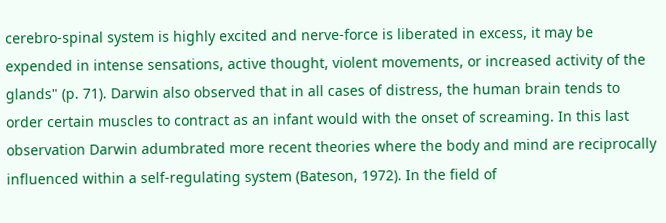cerebro-spinal system is highly excited and nerve-force is liberated in excess, it may be expended in intense sensations, active thought, violent movements, or increased activity of the glands" (p. 71). Darwin also observed that in all cases of distress, the human brain tends to order certain muscles to contract as an infant would with the onset of screaming. In this last observation Darwin adumbrated more recent theories where the body and mind are reciprocally influenced within a self-regulating system (Bateson, 1972). In the field of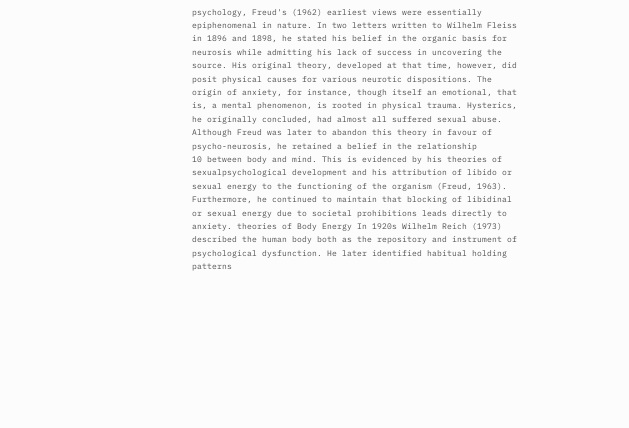psychology, Freud's (1962) earliest views were essentially epiphenomenal in nature. In two letters written to Wilhelm Fleiss in 1896 and 1898, he stated his belief in the organic basis for neurosis while admitting his lack of success in uncovering the source. His original theory, developed at that time, however, did posit physical causes for various neurotic dispositions. The origin of anxiety, for instance, though itself an emotional, that is, a mental phenomenon, is rooted in physical trauma. Hysterics, he originally concluded, had almost all suffered sexual abuse. Although Freud was later to abandon this theory in favour of psycho-neurosis, he retained a belief in the relationship
10 between body and mind. This is evidenced by his theories of sexualpsychological development and his attribution of libido or sexual energy to the functioning of the organism (Freud, 1963). Furthermore, he continued to maintain that blocking of libidinal or sexual energy due to societal prohibitions leads directly to anxiety. theories of Body Energy In 1920s Wilhelm Reich (1973) described the human body both as the repository and instrument of psychological dysfunction. He later identified habitual holding patterns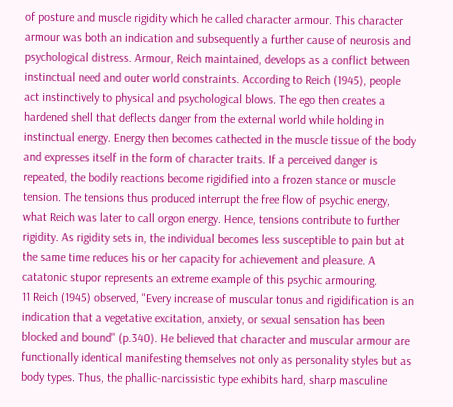of posture and muscle rigidity which he called character armour. This character armour was both an indication and subsequently a further cause of neurosis and psychological distress. Armour, Reich maintained, develops as a conflict between instinctual need and outer world constraints. According to Reich (1945), people act instinctively to physical and psychological blows. The ego then creates a hardened shell that deflects danger from the external world while holding in instinctual energy. Energy then becomes cathected in the muscle tissue of the body and expresses itself in the form of character traits. If a perceived danger is repeated, the bodily reactions become rigidified into a frozen stance or muscle tension. The tensions thus produced interrupt the free flow of psychic energy, what Reich was later to call orgon energy. Hence, tensions contribute to further rigidity. As rigidity sets in, the individual becomes less susceptible to pain but at the same time reduces his or her capacity for achievement and pleasure. A catatonic stupor represents an extreme example of this psychic armouring.
11 Reich (1945) observed, "Every increase of muscular tonus and rigidification is an indication that a vegetative excitation, anxiety, or sexual sensation has been blocked and bound" (p.340). He believed that character and muscular armour are functionally identical manifesting themselves not only as personality styles but as body types. Thus, the phallic-narcissistic type exhibits hard, sharp masculine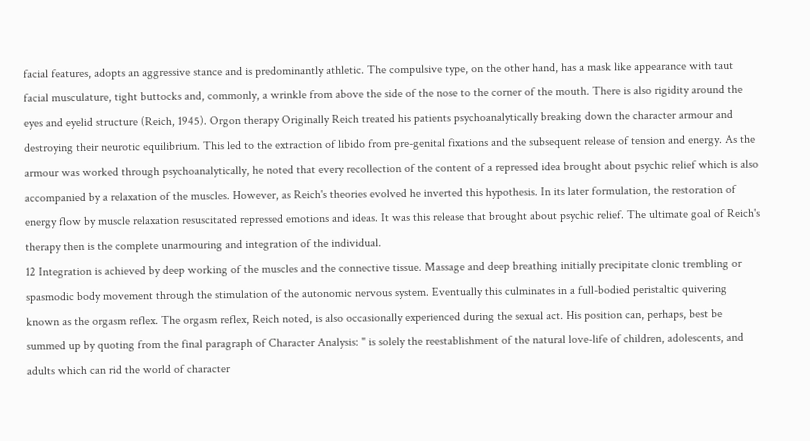facial features, adopts an aggressive stance and is predominantly athletic. The compulsive type, on the other hand, has a mask like appearance with taut facial musculature, tight buttocks and, commonly, a wrinkle from above the side of the nose to the corner of the mouth. There is also rigidity around the eyes and eyelid structure (Reich, 1945). Orgon therapy Originally Reich treated his patients psychoanalytically breaking down the character armour and destroying their neurotic equilibrium. This led to the extraction of libido from pre-genital fixations and the subsequent release of tension and energy. As the armour was worked through psychoanalytically, he noted that every recollection of the content of a repressed idea brought about psychic relief which is also accompanied by a relaxation of the muscles. However, as Reich's theories evolved he inverted this hypothesis. In its later formulation, the restoration of energy flow by muscle relaxation resuscitated repressed emotions and ideas. It was this release that brought about psychic relief. The ultimate goal of Reich's therapy then is the complete unarmouring and integration of the individual.
12 Integration is achieved by deep working of the muscles and the connective tissue. Massage and deep breathing initially precipitate clonic trembling or spasmodic body movement through the stimulation of the autonomic nervous system. Eventually this culminates in a full-bodied peristaltic quivering known as the orgasm reflex. The orgasm reflex, Reich noted, is also occasionally experienced during the sexual act. His position can, perhaps, best be summed up by quoting from the final paragraph of Character Analysis: " is solely the reestablishment of the natural love-life of children, adolescents, and adults which can rid the world of character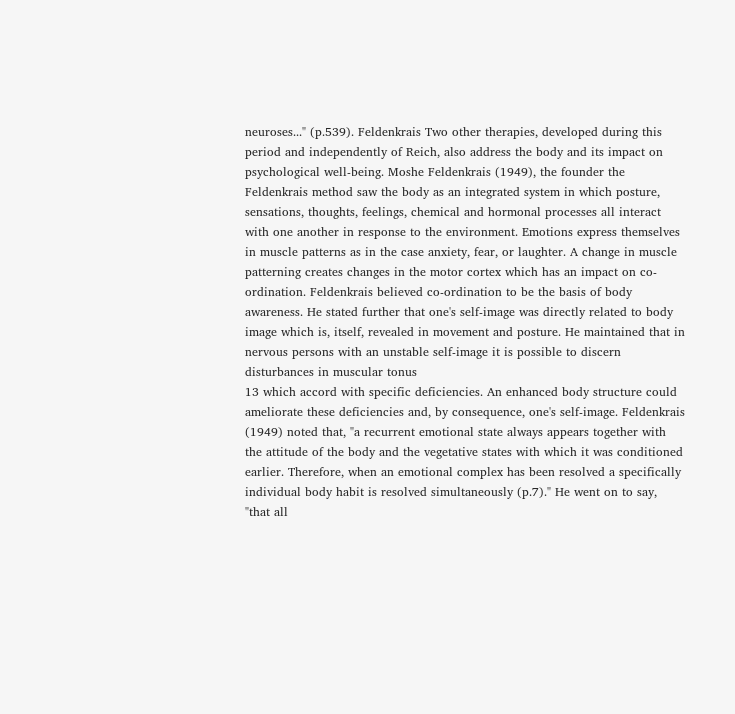neuroses..." (p.539). Feldenkrais Two other therapies, developed during this period and independently of Reich, also address the body and its impact on psychological well-being. Moshe Feldenkrais (1949), the founder the Feldenkrais method saw the body as an integrated system in which posture, sensations, thoughts, feelings, chemical and hormonal processes all interact with one another in response to the environment. Emotions express themselves in muscle patterns as in the case anxiety, fear, or laughter. A change in muscle patterning creates changes in the motor cortex which has an impact on co-ordination. Feldenkrais believed co-ordination to be the basis of body awareness. He stated further that one's self-image was directly related to body image which is, itself, revealed in movement and posture. He maintained that in nervous persons with an unstable self-image it is possible to discern disturbances in muscular tonus
13 which accord with specific deficiencies. An enhanced body structure could ameliorate these deficiencies and, by consequence, one's self-image. Feldenkrais (1949) noted that, "a recurrent emotional state always appears together with the attitude of the body and the vegetative states with which it was conditioned earlier. Therefore, when an emotional complex has been resolved a specifically individual body habit is resolved simultaneously (p.7)." He went on to say, "that all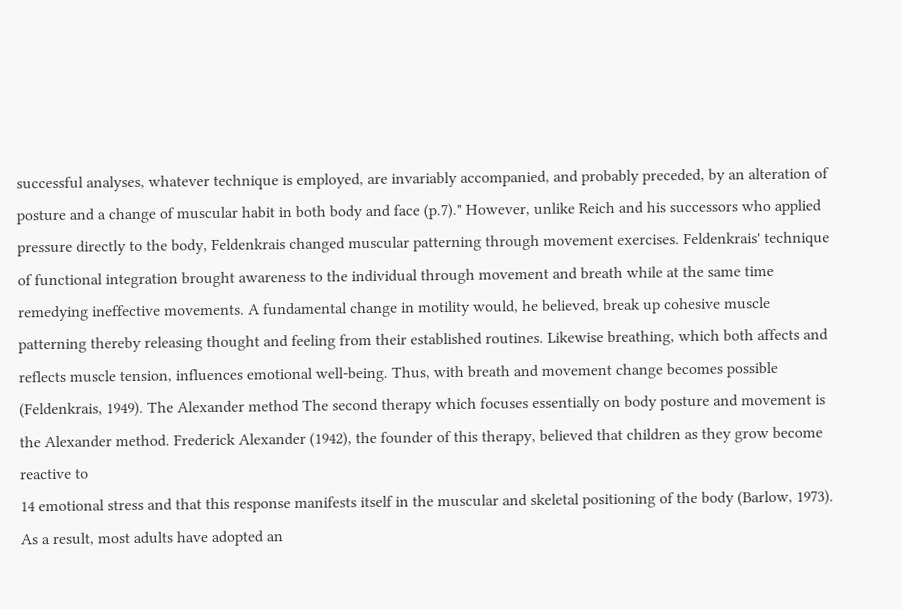successful analyses, whatever technique is employed, are invariably accompanied, and probably preceded, by an alteration of posture and a change of muscular habit in both body and face (p.7)." However, unlike Reich and his successors who applied pressure directly to the body, Feldenkrais changed muscular patterning through movement exercises. Feldenkrais' technique of functional integration brought awareness to the individual through movement and breath while at the same time remedying ineffective movements. A fundamental change in motility would, he believed, break up cohesive muscle patterning thereby releasing thought and feeling from their established routines. Likewise breathing, which both affects and reflects muscle tension, influences emotional well-being. Thus, with breath and movement change becomes possible (Feldenkrais, 1949). The Alexander method The second therapy which focuses essentially on body posture and movement is the Alexander method. Frederick Alexander (1942), the founder of this therapy, believed that children as they grow become reactive to
14 emotional stress and that this response manifests itself in the muscular and skeletal positioning of the body (Barlow, 1973). As a result, most adults have adopted an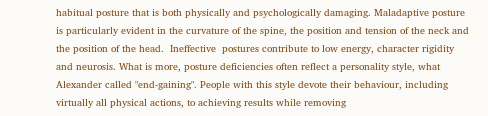habitual posture that is both physically and psychologically damaging. Maladaptive posture is particularly evident in the curvature of the spine, the position and tension of the neck and the position of the head.  Ineffective  postures contribute to low energy, character rigidity and neurosis. What is more, posture deficiencies often reflect a personality style, what Alexander called "end-gaining". People with this style devote their behaviour, including virtually all physical actions, to achieving results while removing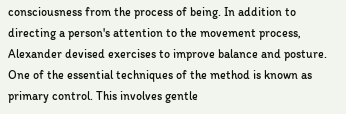consciousness from the process of being. In addition to directing a person's attention to the movement process, Alexander devised exercises to improve balance and posture. One of the essential techniques of the method is known as primary control. This involves gentle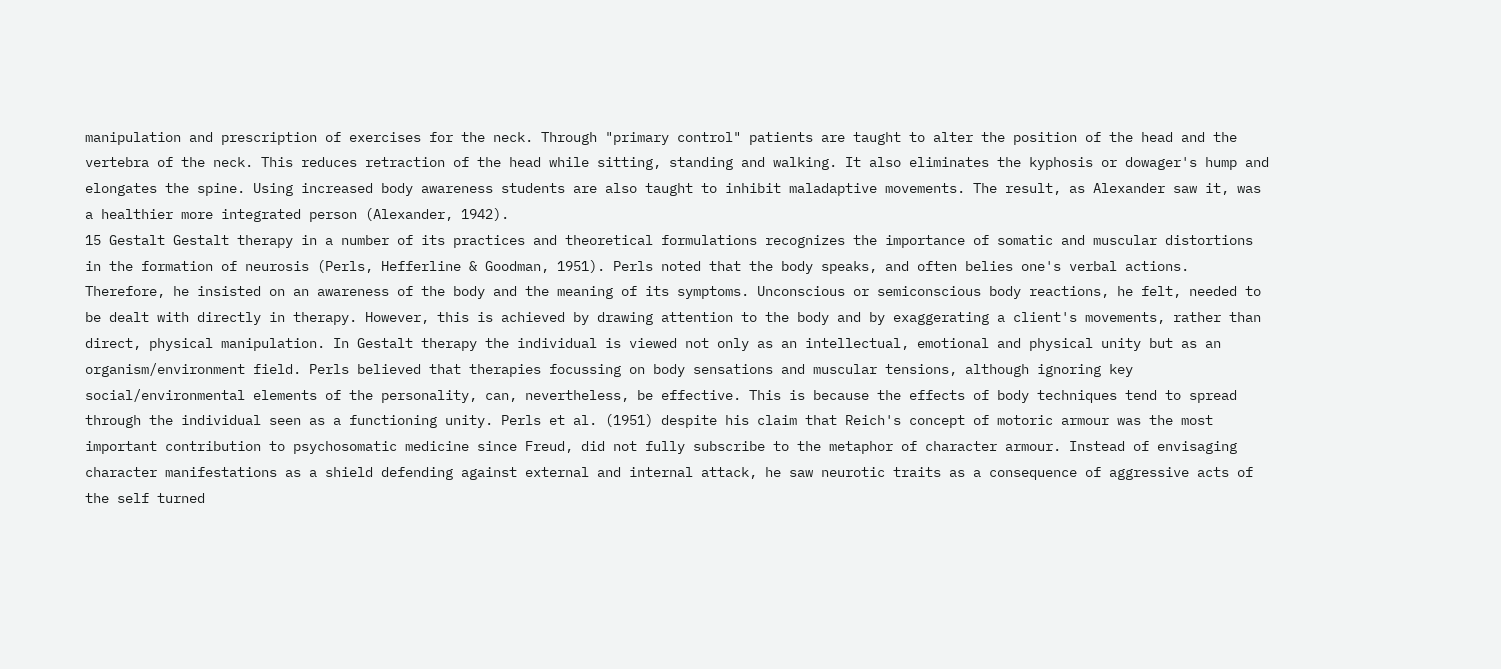manipulation and prescription of exercises for the neck. Through "primary control" patients are taught to alter the position of the head and the vertebra of the neck. This reduces retraction of the head while sitting, standing and walking. It also eliminates the kyphosis or dowager's hump and elongates the spine. Using increased body awareness students are also taught to inhibit maladaptive movements. The result, as Alexander saw it, was a healthier more integrated person (Alexander, 1942).
15 Gestalt Gestalt therapy in a number of its practices and theoretical formulations recognizes the importance of somatic and muscular distortions in the formation of neurosis (Perls, Hefferline & Goodman, 1951). Perls noted that the body speaks, and often belies one's verbal actions. Therefore, he insisted on an awareness of the body and the meaning of its symptoms. Unconscious or semiconscious body reactions, he felt, needed to be dealt with directly in therapy. However, this is achieved by drawing attention to the body and by exaggerating a client's movements, rather than direct, physical manipulation. In Gestalt therapy the individual is viewed not only as an intellectual, emotional and physical unity but as an organism/environment field. Perls believed that therapies focussing on body sensations and muscular tensions, although ignoring key social/environmental elements of the personality, can, nevertheless, be effective. This is because the effects of body techniques tend to spread through the individual seen as a functioning unity. Perls et al. (1951) despite his claim that Reich's concept of motoric armour was the most important contribution to psychosomatic medicine since Freud, did not fully subscribe to the metaphor of character armour. Instead of envisaging character manifestations as a shield defending against external and internal attack, he saw neurotic traits as a consequence of aggressive acts of the self turned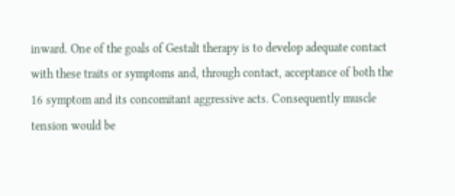inward. One of the goals of Gestalt therapy is to develop adequate contact with these traits or symptoms and, through contact, acceptance of both the
16 symptom and its concomitant aggressive acts. Consequently muscle tension would be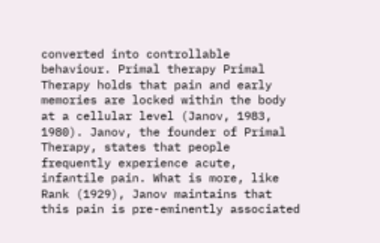converted into controllable behaviour. Primal therapy Primal Therapy holds that pain and early memories are locked within the body at a cellular level (Janov, 1983, 1980). Janov, the founder of Primal Therapy, states that people frequently experience acute, infantile pain. What is more, like Rank (1929), Janov maintains that this pain is pre-eminently associated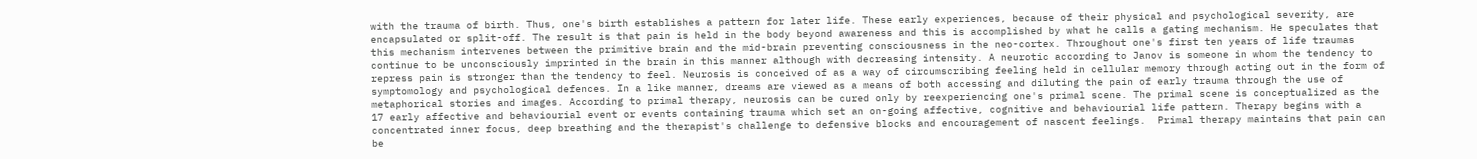with the trauma of birth. Thus, one's birth establishes a pattern for later life. These early experiences, because of their physical and psychological severity, are encapsulated or split-off. The result is that pain is held in the body beyond awareness and this is accomplished by what he calls a gating mechanism. He speculates that this mechanism intervenes between the primitive brain and the mid-brain preventing consciousness in the neo-cortex. Throughout one's first ten years of life traumas continue to be unconsciously imprinted in the brain in this manner although with decreasing intensity. A neurotic according to Janov is someone in whom the tendency to repress pain is stronger than the tendency to feel. Neurosis is conceived of as a way of circumscribing feeling held in cellular memory through acting out in the form of symptomology and psychological defences. In a like manner, dreams are viewed as a means of both accessing and diluting the pain of early trauma through the use of metaphorical stories and images. According to primal therapy, neurosis can be cured only by reexperiencing one's primal scene. The primal scene is conceptualized as the
17 early affective and behaviourial event or events containing trauma which set an on-going affective, cognitive and behaviourial life pattern. Therapy begins with a concentrated inner focus, deep breathing and the therapist's challenge to defensive blocks and encouragement of nascent feelings.  Primal therapy maintains that pain can be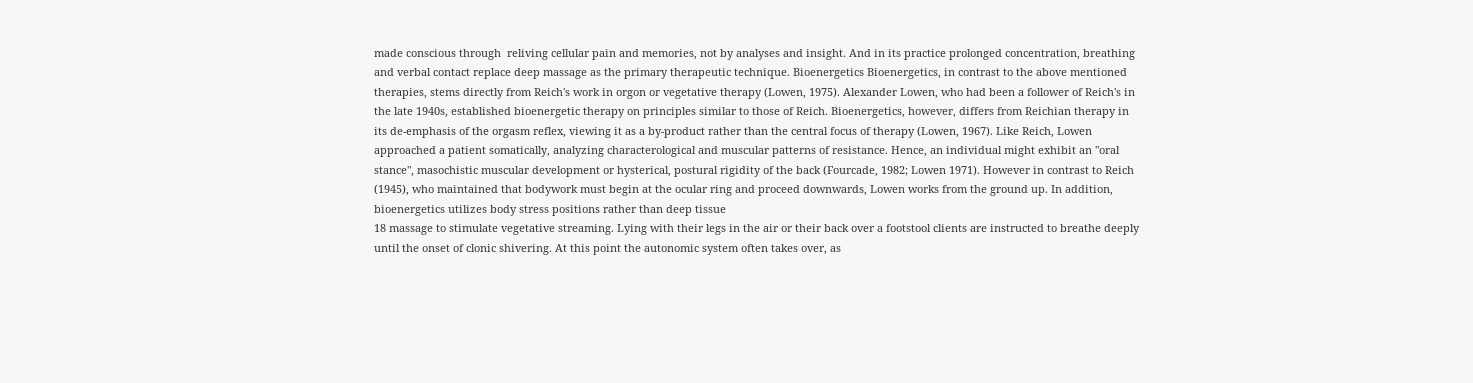made conscious through  reliving cellular pain and memories, not by analyses and insight. And in its practice prolonged concentration, breathing and verbal contact replace deep massage as the primary therapeutic technique. Bioenergetics Bioenergetics, in contrast to the above mentioned therapies, stems directly from Reich's work in orgon or vegetative therapy (Lowen, 1975). Alexander Lowen, who had been a follower of Reich's in the late 1940s, established bioenergetic therapy on principles similar to those of Reich. Bioenergetics, however, differs from Reichian therapy in its de-emphasis of the orgasm reflex, viewing it as a by-product rather than the central focus of therapy (Lowen, 1967). Like Reich, Lowen approached a patient somatically, analyzing characterological and muscular patterns of resistance. Hence, an individual might exhibit an "oral stance", masochistic muscular development or hysterical, postural rigidity of the back (Fourcade, 1982; Lowen 1971). However in contrast to Reich (1945), who maintained that bodywork must begin at the ocular ring and proceed downwards, Lowen works from the ground up. In addition, bioenergetics utilizes body stress positions rather than deep tissue
18 massage to stimulate vegetative streaming. Lying with their legs in the air or their back over a footstool clients are instructed to breathe deeply until the onset of clonic shivering. At this point the autonomic system often takes over, as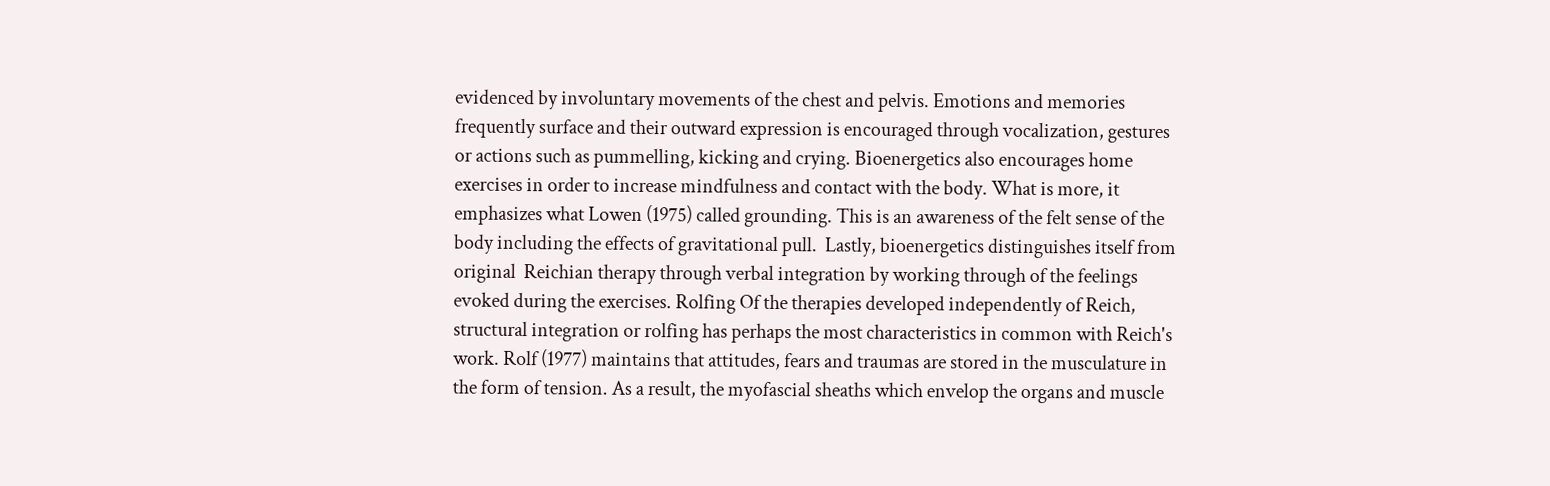evidenced by involuntary movements of the chest and pelvis. Emotions and memories frequently surface and their outward expression is encouraged through vocalization, gestures or actions such as pummelling, kicking and crying. Bioenergetics also encourages home exercises in order to increase mindfulness and contact with the body. What is more, it emphasizes what Lowen (1975) called grounding. This is an awareness of the felt sense of the body including the effects of gravitational pull.  Lastly, bioenergetics distinguishes itself from original  Reichian therapy through verbal integration by working through of the feelings evoked during the exercises. Rolfing Of the therapies developed independently of Reich, structural integration or rolfing has perhaps the most characteristics in common with Reich's work. Rolf (1977) maintains that attitudes, fears and traumas are stored in the musculature in the form of tension. As a result, the myofascial sheaths which envelop the organs and muscle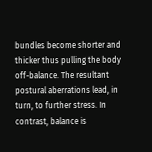bundles become shorter and thicker thus pulling the body off-balance. The resultant postural aberrations lead, in turn, to further stress. In contrast, balance is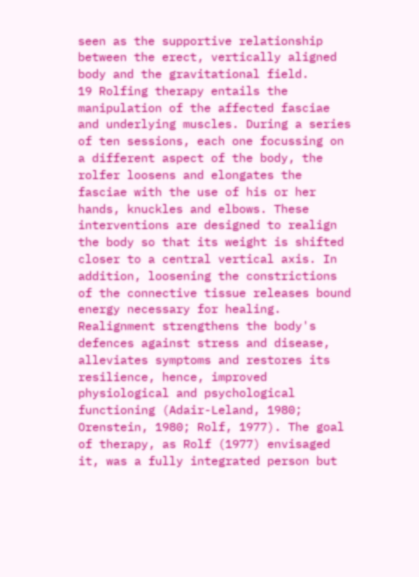seen as the supportive relationship between the erect, vertically aligned body and the gravitational field.
19 Rolfing therapy entails the manipulation of the affected fasciae and underlying muscles. During a series of ten sessions, each one focussing on a different aspect of the body, the rolfer loosens and elongates the fasciae with the use of his or her hands, knuckles and elbows. These interventions are designed to realign the body so that its weight is shifted closer to a central vertical axis. In addition, loosening the constrictions of the connective tissue releases bound energy necessary for healing. Realignment strengthens the body's defences against stress and disease, alleviates symptoms and restores its resilience, hence, improved physiological and psychological functioning (Adair-Leland, 1980; Orenstein, 1980; Rolf, 1977). The goal of therapy, as Rolf (1977) envisaged it, was a fully integrated person but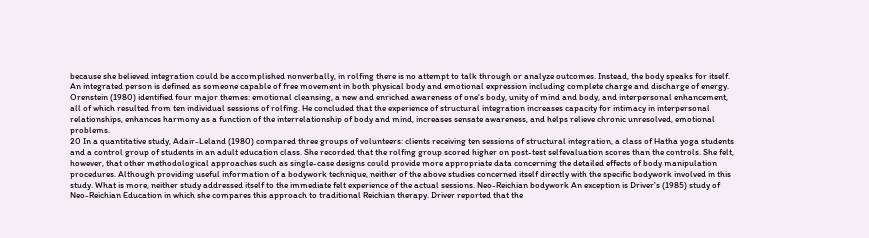because she believed integration could be accomplished nonverbally, in rolfing there is no attempt to talk through or analyze outcomes. Instead, the body speaks for itself. An integrated person is defined as someone capable of free movement in both physical body and emotional expression including complete charge and discharge of energy. Orenstein (1980) identified four major themes: emotional cleansing, a new and enriched awareness of one's body, unity of mind and body, and interpersonal enhancement, all of which resulted from ten individual sessions of rolfing. He concluded that the experience of structural integration increases capacity for intimacy in interpersonal relationships, enhances harmony as a function of the interrelationship of body and mind, increases sensate awareness, and helps relieve chronic unresolved, emotional problems.
20 In a quantitative study, Adair-Leland (1980) compared three groups of volunteers: clients receiving ten sessions of structural integration, a class of Hatha yoga students and a control group of students in an adult education class. She recorded that the rolfing group scored higher on post-test selfevaluation scores than the controls. She felt, however, that other methodological approaches such as single-case designs could provide more appropriate data concerning the detailed effects of body manipulation procedures. Although providing useful information of a bodywork technique, neither of the above studies concerned itself directly with the specific bodywork involved in this study. What is more, neither study addressed itself to the immediate felt experience of the actual sessions. Neo-Reichian bodywork An exception is Driver's (1985) study of Neo-Reichian Education in which she compares this approach to traditional Reichian therapy. Driver reported that the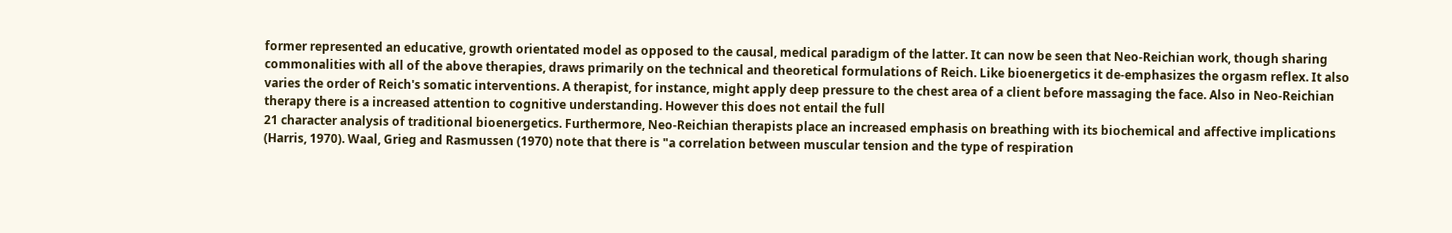former represented an educative, growth orientated model as opposed to the causal, medical paradigm of the latter. It can now be seen that Neo-Reichian work, though sharing commonalities with all of the above therapies, draws primarily on the technical and theoretical formulations of Reich. Like bioenergetics it de-emphasizes the orgasm reflex. It also varies the order of Reich's somatic interventions. A therapist, for instance, might apply deep pressure to the chest area of a client before massaging the face. Also in Neo-Reichian therapy there is a increased attention to cognitive understanding. However this does not entail the full
21 character analysis of traditional bioenergetics. Furthermore, Neo-Reichian therapists place an increased emphasis on breathing with its biochemical and affective implications (Harris, 1970). Waal, Grieg and Rasmussen (1970) note that there is "a correlation between muscular tension and the type of respiration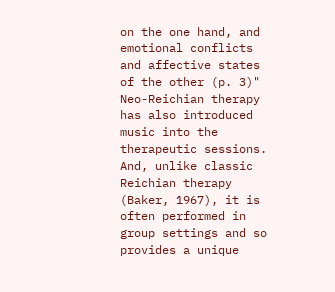on the one hand, and emotional conflicts and affective states of the other (p. 3)" Neo-Reichian therapy has also introduced music into the therapeutic sessions. And, unlike classic Reichian therapy (Baker, 1967), it is often performed in group settings and so provides a unique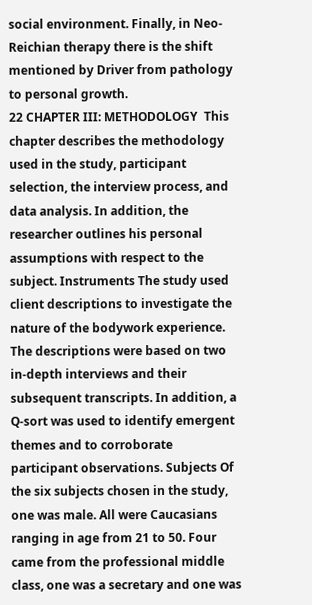social environment. Finally, in Neo-Reichian therapy there is the shift mentioned by Driver from pathology to personal growth.
22 CHAPTER III: METHODOLOGY  This chapter describes the methodology used in the study, participant selection, the interview process, and data analysis. In addition, the researcher outlines his personal assumptions with respect to the subject. Instruments The study used client descriptions to investigate the nature of the bodywork experience. The descriptions were based on two in-depth interviews and their subsequent transcripts. In addition, a Q-sort was used to identify emergent themes and to corroborate participant observations. Subjects Of the six subjects chosen in the study, one was male. All were Caucasians ranging in age from 21 to 50. Four came from the professional middle class, one was a secretary and one was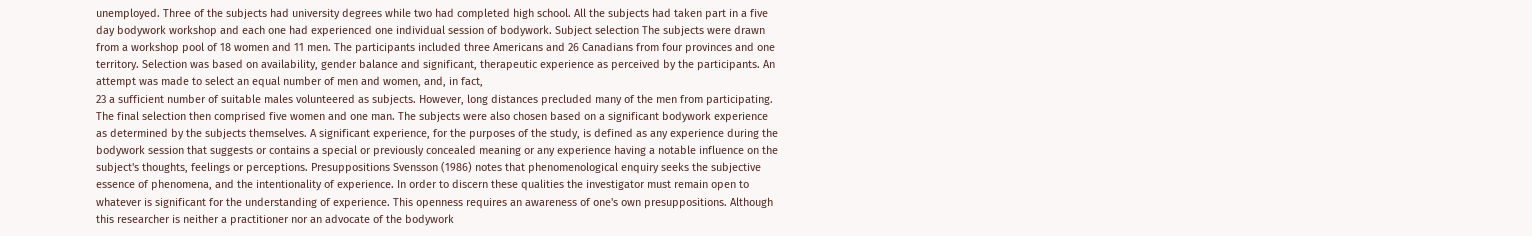unemployed. Three of the subjects had university degrees while two had completed high school. All the subjects had taken part in a five day bodywork workshop and each one had experienced one individual session of bodywork. Subject selection The subjects were drawn from a workshop pool of 18 women and 11 men. The participants included three Americans and 26 Canadians from four provinces and one territory. Selection was based on availability, gender balance and significant, therapeutic experience as perceived by the participants. An attempt was made to select an equal number of men and women, and, in fact,
23 a sufficient number of suitable males volunteered as subjects. However, long distances precluded many of the men from participating. The final selection then comprised five women and one man. The subjects were also chosen based on a significant bodywork experience as determined by the subjects themselves. A significant experience, for the purposes of the study, is defined as any experience during the bodywork session that suggests or contains a special or previously concealed meaning or any experience having a notable influence on the subject's thoughts, feelings or perceptions. Presuppositions Svensson (1986) notes that phenomenological enquiry seeks the subjective essence of phenomena, and the intentionality of experience. In order to discern these qualities the investigator must remain open to whatever is significant for the understanding of experience. This openness requires an awareness of one's own presuppositions. Although this researcher is neither a practitioner nor an advocate of the bodywork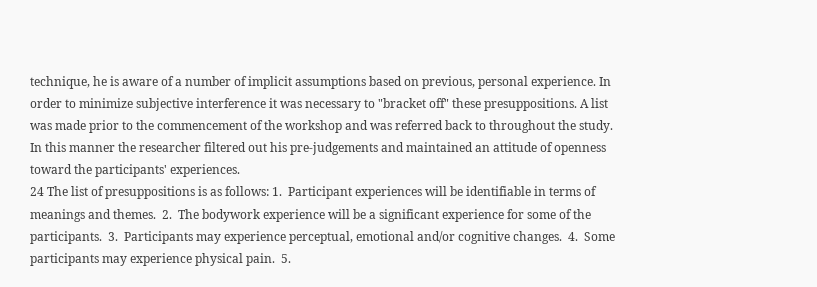technique, he is aware of a number of implicit assumptions based on previous, personal experience. In order to minimize subjective interference it was necessary to "bracket off" these presuppositions. A list was made prior to the commencement of the workshop and was referred back to throughout the study. In this manner the researcher filtered out his pre-judgements and maintained an attitude of openness toward the participants' experiences.
24 The list of presuppositions is as follows: 1.  Participant experiences will be identifiable in terms of meanings and themes.  2.  The bodywork experience will be a significant experience for some of the participants.  3.  Participants may experience perceptual, emotional and/or cognitive changes.  4.  Some participants may experience physical pain.  5.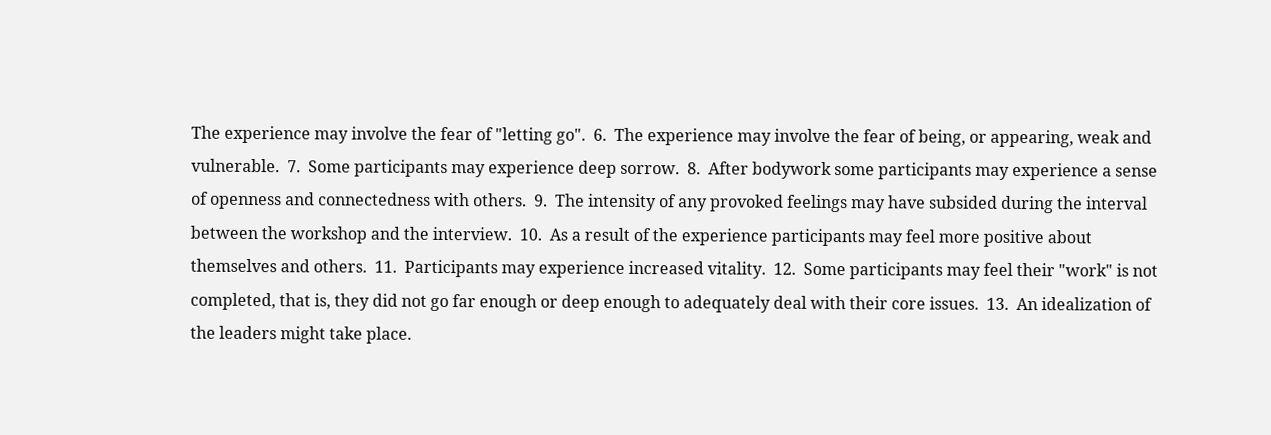The experience may involve the fear of "letting go".  6.  The experience may involve the fear of being, or appearing, weak and vulnerable.  7.  Some participants may experience deep sorrow.  8.  After bodywork some participants may experience a sense of openness and connectedness with others.  9.  The intensity of any provoked feelings may have subsided during the interval between the workshop and the interview.  10.  As a result of the experience participants may feel more positive about themselves and others.  11.  Participants may experience increased vitality.  12.  Some participants may feel their "work" is not completed, that is, they did not go far enough or deep enough to adequately deal with their core issues.  13.  An idealization of the leaders might take place.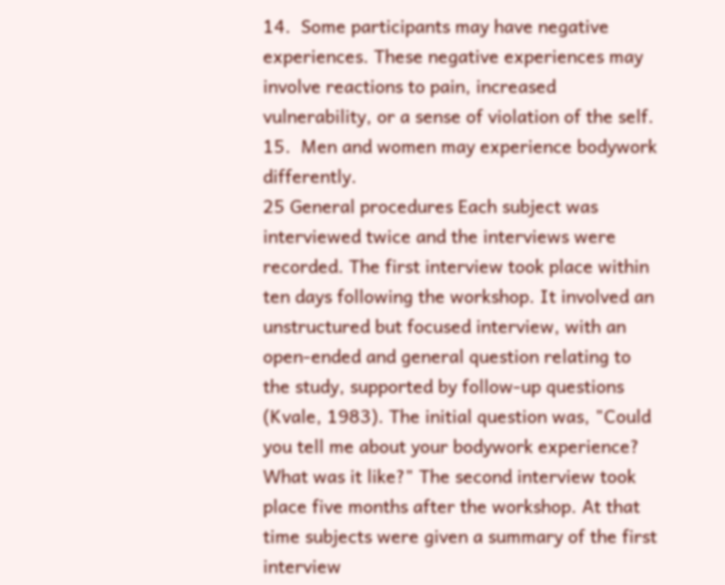14.  Some participants may have negative experiences. These negative experiences may involve reactions to pain, increased vulnerability, or a sense of violation of the self.  15.  Men and women may experience bodywork differently.
25 General procedures Each subject was interviewed twice and the interviews were recorded. The first interview took place within ten days following the workshop. It involved an unstructured but focused interview, with an open-ended and general question relating to the study, supported by follow-up questions (Kvale, 1983). The initial question was, "Could you tell me about your bodywork experience? What was it like?" The second interview took place five months after the workshop. At that time subjects were given a summary of the first interview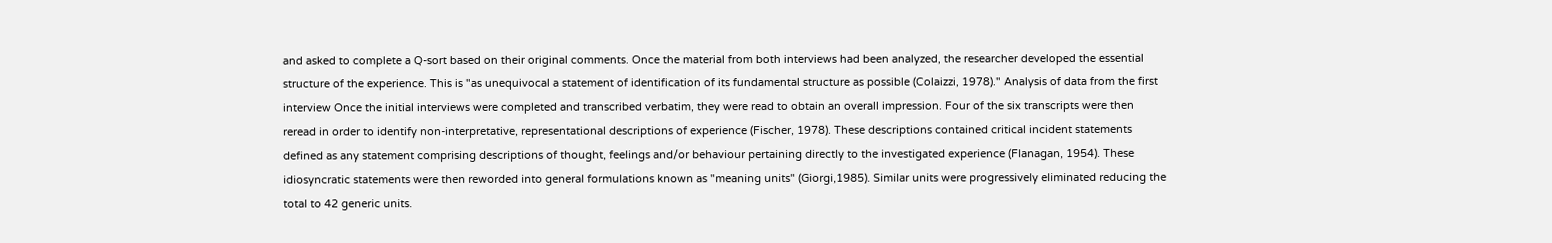and asked to complete a Q-sort based on their original comments. Once the material from both interviews had been analyzed, the researcher developed the essential structure of the experience. This is "as unequivocal a statement of identification of its fundamental structure as possible (Colaizzi, 1978)." Analysis of data from the first interview Once the initial interviews were completed and transcribed verbatim, they were read to obtain an overall impression. Four of the six transcripts were then reread in order to identify non-interpretative, representational descriptions of experience (Fischer, 1978). These descriptions contained critical incident statements defined as any statement comprising descriptions of thought, feelings and/or behaviour pertaining directly to the investigated experience (Flanagan, 1954). These idiosyncratic statements were then reworded into general formulations known as "meaning units" (Giorgi,1985). Similar units were progressively eliminated reducing the total to 42 generic units.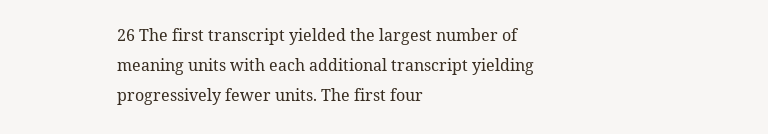26 The first transcript yielded the largest number of meaning units with each additional transcript yielding progressively fewer units. The first four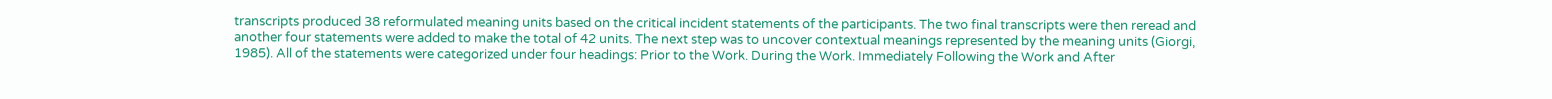transcripts produced 38 reformulated meaning units based on the critical incident statements of the participants. The two final transcripts were then reread and another four statements were added to make the total of 42 units. The next step was to uncover contextual meanings represented by the meaning units (Giorgi, 1985). All of the statements were categorized under four headings: Prior to the Work. During the Work. Immediately Following the Work and After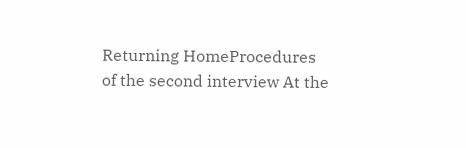Returning HomeProcedures of the second interview At the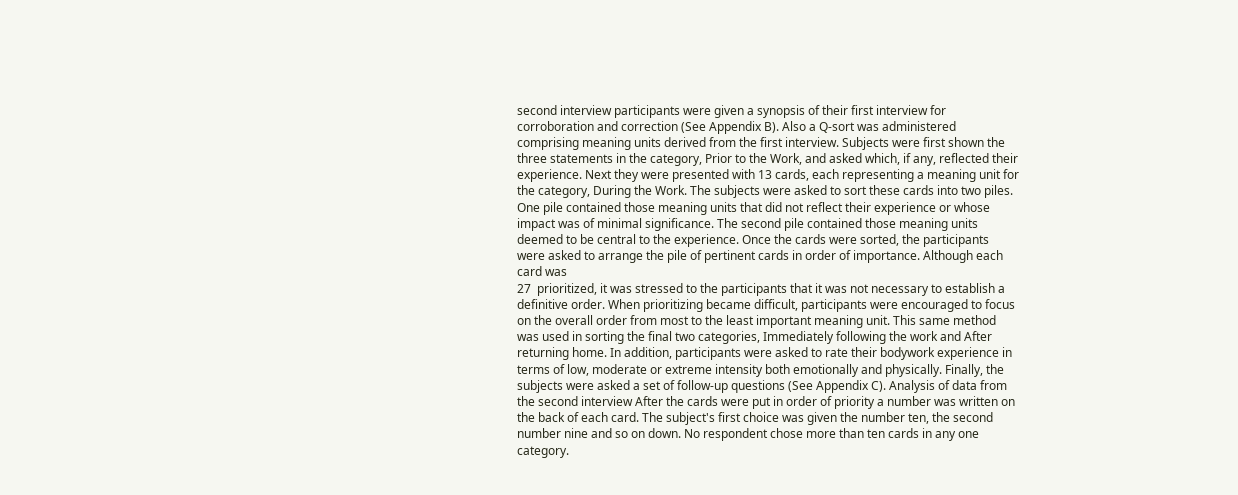second interview participants were given a synopsis of their first interview for corroboration and correction (See Appendix B). Also a Q-sort was administered comprising meaning units derived from the first interview. Subjects were first shown the three statements in the category, Prior to the Work, and asked which, if any, reflected their experience. Next they were presented with 13 cards, each representing a meaning unit for the category, During the Work. The subjects were asked to sort these cards into two piles. One pile contained those meaning units that did not reflect their experience or whose impact was of minimal significance. The second pile contained those meaning units deemed to be central to the experience. Once the cards were sorted, the participants were asked to arrange the pile of pertinent cards in order of importance. Although each card was
27  prioritized, it was stressed to the participants that it was not necessary to establish a definitive order. When prioritizing became difficult, participants were encouraged to focus on the overall order from most to the least important meaning unit. This same method was used in sorting the final two categories, Immediately following the work and After returning home. In addition, participants were asked to rate their bodywork experience in terms of low, moderate or extreme intensity both emotionally and physically. Finally, the subjects were asked a set of follow-up questions (See Appendix C). Analysis of data from the second interview After the cards were put in order of priority a number was written on the back of each card. The subject's first choice was given the number ten, the second number nine and so on down. No respondent chose more than ten cards in any one category.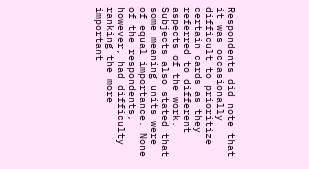Respondents did note that it was occasionally  difficult to prioritize certain cards as they referred to different aspects of the work. Subjects also stated that some meaning units were of equal importance. None of the respondents, however, had difficulty ranking the more important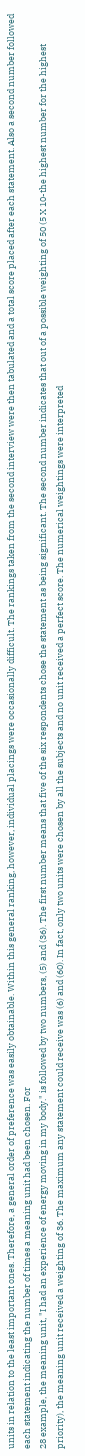units in relation to the least important ones. Therefore, a general order of preference was easily obtainable. Within this general ranking, however, individual placings were occasionally difficult. The rankings taken from the second interview were then tabulated and a total score placed after each statement. Also a second number followed each statement indicating the number of times a meaning unit had been chosen. For
28 example, the meaning unit, "I had an experience of energy moving in my body." is followed by two numbers, (5) and (36). The first number means that five of the six respondents chose the statement as being significant. The second number indicates that out of a possible weighting of 50 (5 X 10-the highest number for the highest priority), the meaning unit received a weighting of 36. The maximum any statement could receive was (6) and (60). In fact, only two units were chosen by all the subjects and no unit received a perfect score. The numerical weightings were interpreted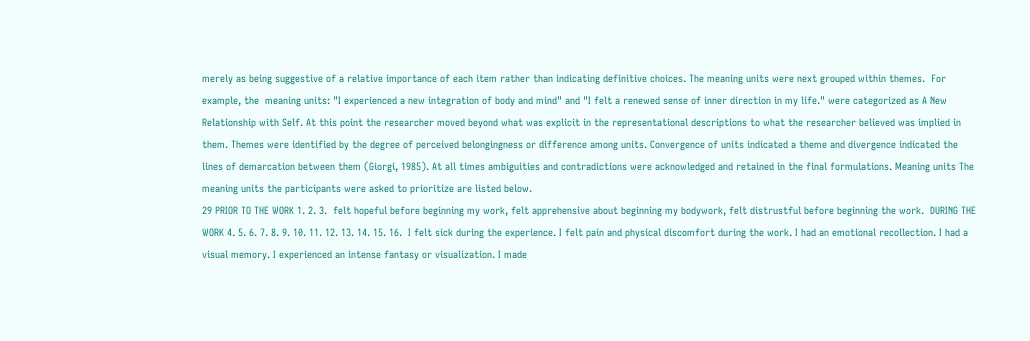merely as being suggestive of a relative importance of each item rather than indicating definitive choices. The meaning units were next grouped within themes.  For example, the  meaning units: "I experienced a new integration of body and mind" and "I felt a renewed sense of inner direction in my life." were categorized as A New Relationship with Self. At this point the researcher moved beyond what was explicit in the representational descriptions to what the researcher believed was implied in them. Themes were identified by the degree of perceived belongingness or difference among units. Convergence of units indicated a theme and divergence indicated the lines of demarcation between them (Giorgi, 1985). At all times ambiguities and contradictions were acknowledged and retained in the final formulations. Meaning units The meaning units the participants were asked to prioritize are listed below.
29 PRIOR TO THE WORK 1. 2. 3.  felt hopeful before beginning my work, felt apprehensive about beginning my bodywork, felt distrustful before beginning the work.  DURING THE WORK 4. 5. 6. 7. 8. 9. 10. 11. 12. 13. 14. 15. 16.  I felt sick during the experience. I felt pain and physical discomfort during the work. I had an emotional recollection. I had a visual memory. I experienced an intense fantasy or visualization. I made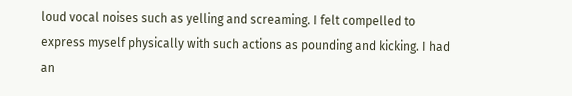loud vocal noises such as yelling and screaming. I felt compelled to express myself physically with such actions as pounding and kicking. I had an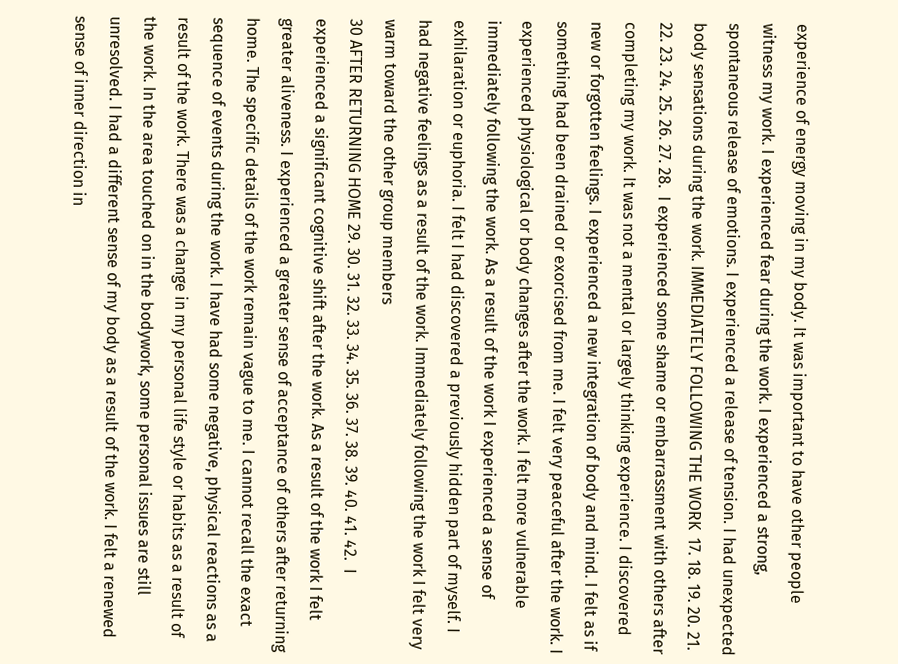experience of energy moving in my body. It was important to have other people witness my work. I experienced fear during the work. I experienced a strong, spontaneous release of emotions. I experienced a release of tension. I had unexpected body sensations during the work. IMMEDIATELY FOLLOWING THE WORK  17. 18. 19. 20. 21. 22. 23. 24. 25. 26. 27. 28.  I experienced some shame or embarrassment with others after completing my work. It was not a mental or largely thinking experience. I discovered new or forgotten feelings. I experienced a new integration of body and mind. I felt as if something had been drained or exorcised from me. I felt very peaceful after the work. I experienced physiological or body changes after the work. I felt more vulnerable immediately following the work. As a result of the work I experienced a sense of exhilaration or euphoria. I felt I had discovered a previously hidden part of myself. I had negative feelings as a result of the work. Immediately following the work I felt very warm toward the other group members
30 AFTER RETURNING HOME 29. 30. 31. 32. 33. 34. 35. 36. 37. 38. 39. 40. 41. 42.  I experienced a significant cognitive shift after the work. As a result of the work I felt greater aliveness. I experienced a greater sense of acceptance of others after returning home. The specific details of the work remain vague to me. I cannot recall the exact sequence of events during the work. I have had some negative, physical reactions as a result of the work. There was a change in my personal life style or habits as a result of the work. In the area touched on in the bodywork, some personal issues are still unresolved. I had a different sense of my body as a result of the work. I felt a renewed sense of inner direction in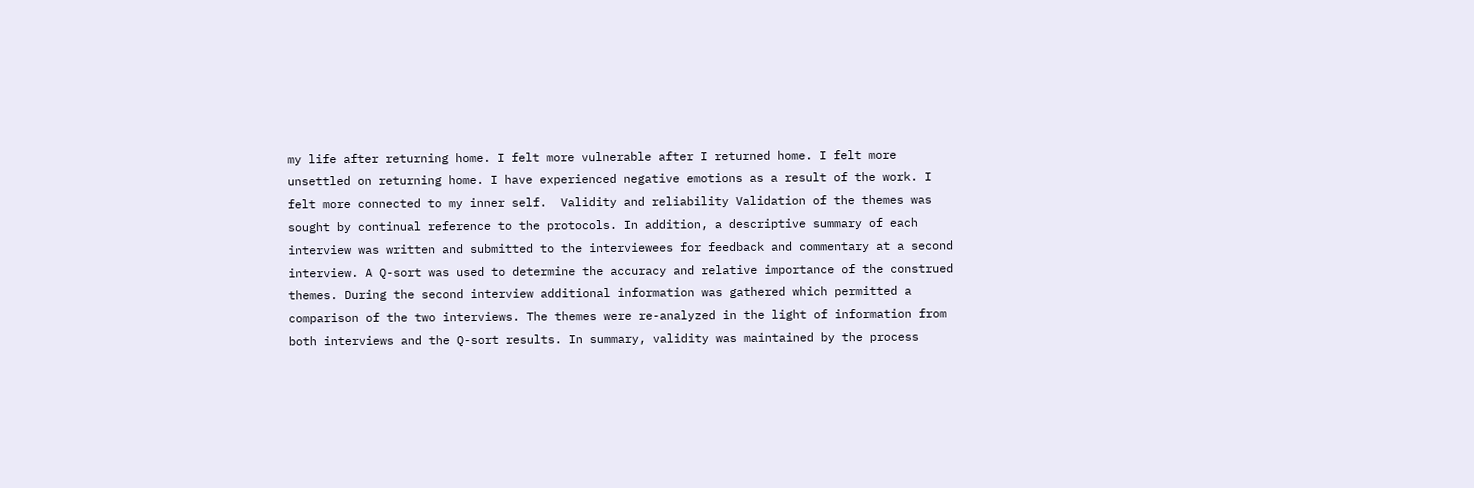my life after returning home. I felt more vulnerable after I returned home. I felt more unsettled on returning home. I have experienced negative emotions as a result of the work. I felt more connected to my inner self.  Validity and reliability Validation of the themes was sought by continual reference to the protocols. In addition, a descriptive summary of each interview was written and submitted to the interviewees for feedback and commentary at a second interview. A Q-sort was used to determine the accuracy and relative importance of the construed themes. During the second interview additional information was gathered which permitted a comparison of the two interviews. The themes were re-analyzed in the light of information from both interviews and the Q-sort results. In summary, validity was maintained by the process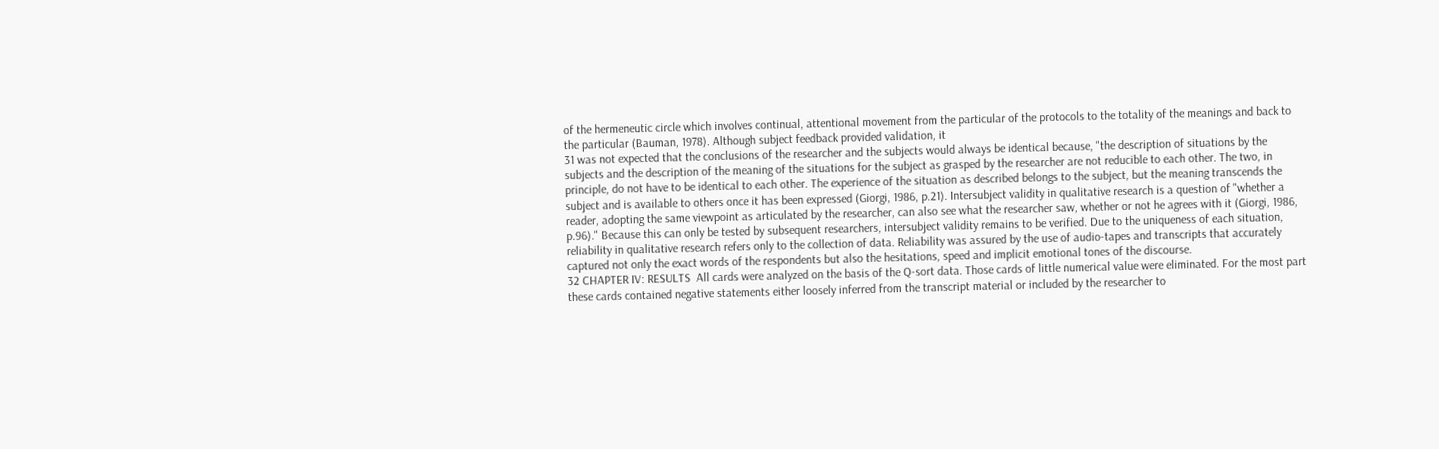of the hermeneutic circle which involves continual, attentional movement from the particular of the protocols to the totality of the meanings and back to the particular (Bauman, 1978). Although subject feedback provided validation, it
31 was not expected that the conclusions of the researcher and the subjects would always be identical because, "the description of situations by the subjects and the description of the meaning of the situations for the subject as grasped by the researcher are not reducible to each other. The two, in principle, do not have to be identical to each other. The experience of the situation as described belongs to the subject, but the meaning transcends the subject and is available to others once it has been expressed (Giorgi, 1986, p.21). Intersubject validity in qualitative research is a question of "whether a reader, adopting the same viewpoint as articulated by the researcher, can also see what the researcher saw, whether or not he agrees with it (Giorgi, 1986, p.96)." Because this can only be tested by subsequent researchers, intersubject validity remains to be verified. Due to the uniqueness of each situation, reliability in qualitative research refers only to the collection of data. Reliability was assured by the use of audio-tapes and transcripts that accurately captured not only the exact words of the respondents but also the hesitations, speed and implicit emotional tones of the discourse.
32 CHAPTER IV: RESULTS  All cards were analyzed on the basis of the Q-sort data. Those cards of little numerical value were eliminated. For the most part these cards contained negative statements either loosely inferred from the transcript material or included by the researcher to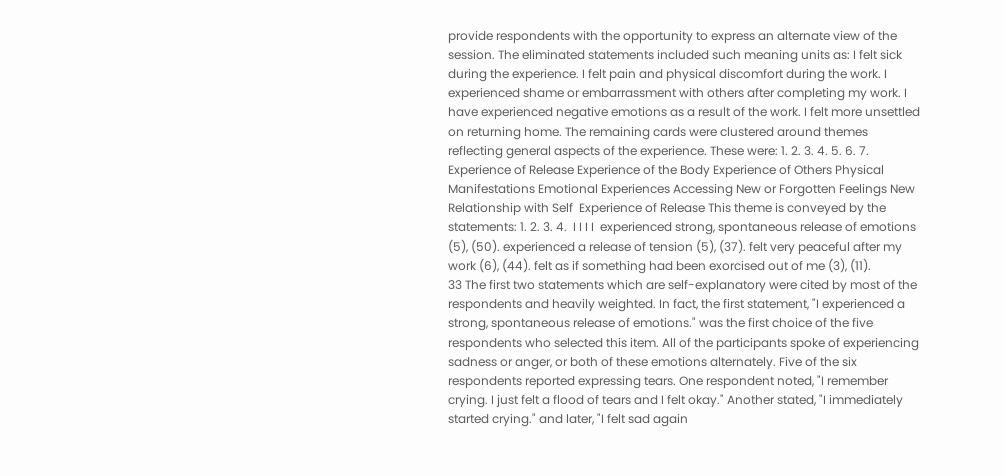provide respondents with the opportunity to express an alternate view of the session. The eliminated statements included such meaning units as: I felt sick during the experience. I felt pain and physical discomfort during the work. I experienced shame or embarrassment with others after completing my work. I have experienced negative emotions as a result of the work. I felt more unsettled on returning home. The remaining cards were clustered around themes reflecting general aspects of the experience. These were: 1. 2. 3. 4. 5. 6. 7.  Experience of Release Experience of the Body Experience of Others Physical Manifestations Emotional Experiences Accessing New or Forgotten Feelings New Relationship with Self  Experience of Release This theme is conveyed by the statements: 1. 2. 3. 4.  I I I I  experienced strong, spontaneous release of emotions (5), (50). experienced a release of tension (5), (37). felt very peaceful after my work (6), (44). felt as if something had been exorcised out of me (3), (11).
33 The first two statements which are self-explanatory were cited by most of the respondents and heavily weighted. In fact, the first statement, "I experienced a strong, spontaneous release of emotions." was the first choice of the five respondents who selected this item. All of the participants spoke of experiencing sadness or anger, or both of these emotions alternately. Five of the six respondents reported expressing tears. One respondent noted, "I remember crying. I just felt a flood of tears and I felt okay." Another stated, "I immediately started crying." and later, "I felt sad again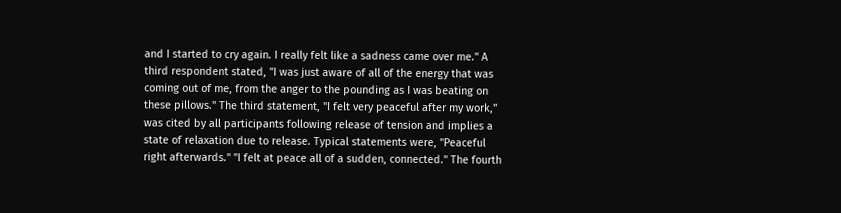and I started to cry again. I really felt like a sadness came over me." A third respondent stated, "I was just aware of all of the energy that was coming out of me, from the anger to the pounding as I was beating on these pillows." The third statement, "I felt very peaceful after my work," was cited by all participants following release of tension and implies a state of relaxation due to release. Typical statements were, "Peaceful right afterwards." "I felt at peace all of a sudden, connected." The fourth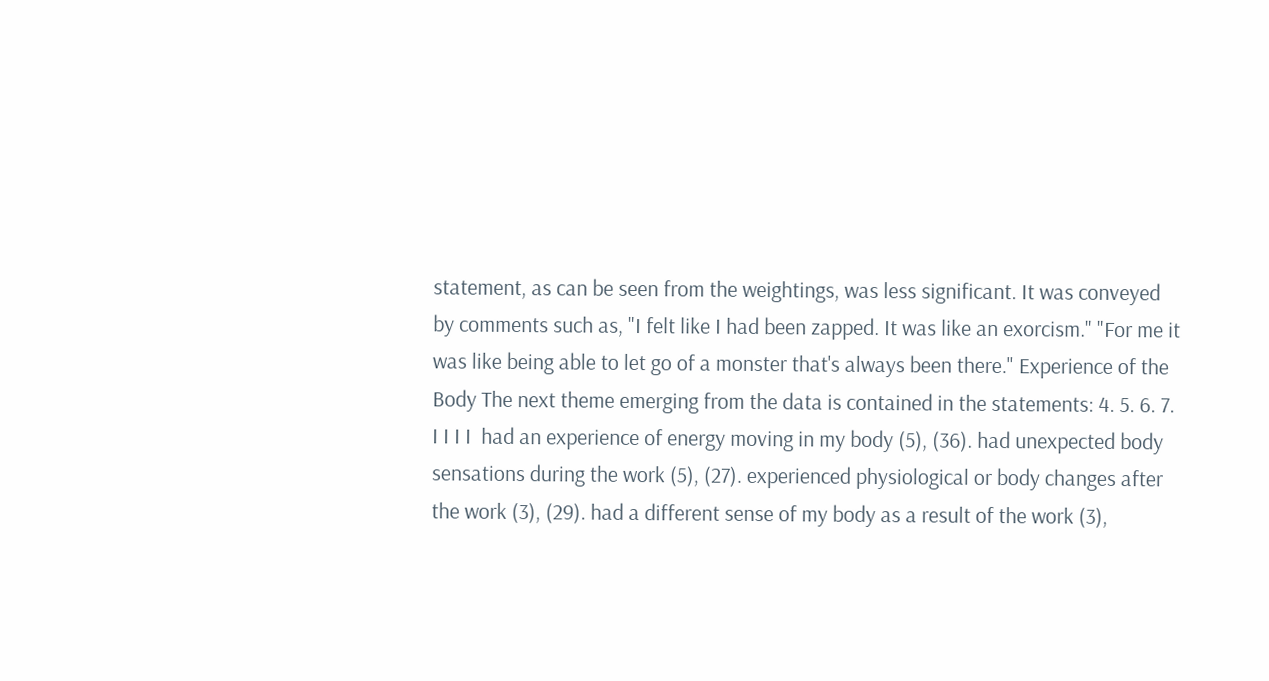statement, as can be seen from the weightings, was less significant. It was conveyed by comments such as, "I felt like I had been zapped. It was like an exorcism." "For me it was like being able to let go of a monster that's always been there." Experience of the Body The next theme emerging from the data is contained in the statements: 4. 5. 6. 7.  I I I I  had an experience of energy moving in my body (5), (36). had unexpected body sensations during the work (5), (27). experienced physiological or body changes after the work (3), (29). had a different sense of my body as a result of the work (3),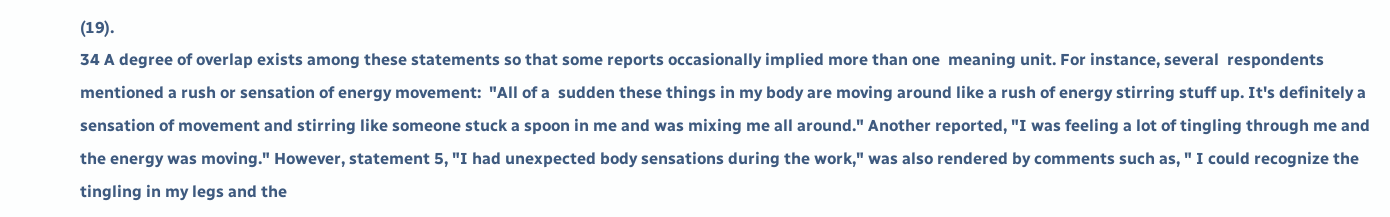(19).
34 A degree of overlap exists among these statements so that some reports occasionally implied more than one  meaning unit. For instance, several  respondents mentioned a rush or sensation of energy movement:  "All of a  sudden these things in my body are moving around like a rush of energy stirring stuff up. It's definitely a sensation of movement and stirring like someone stuck a spoon in me and was mixing me all around." Another reported, "I was feeling a lot of tingling through me and the energy was moving." However, statement 5, "I had unexpected body sensations during the work," was also rendered by comments such as, " I could recognize the tingling in my legs and the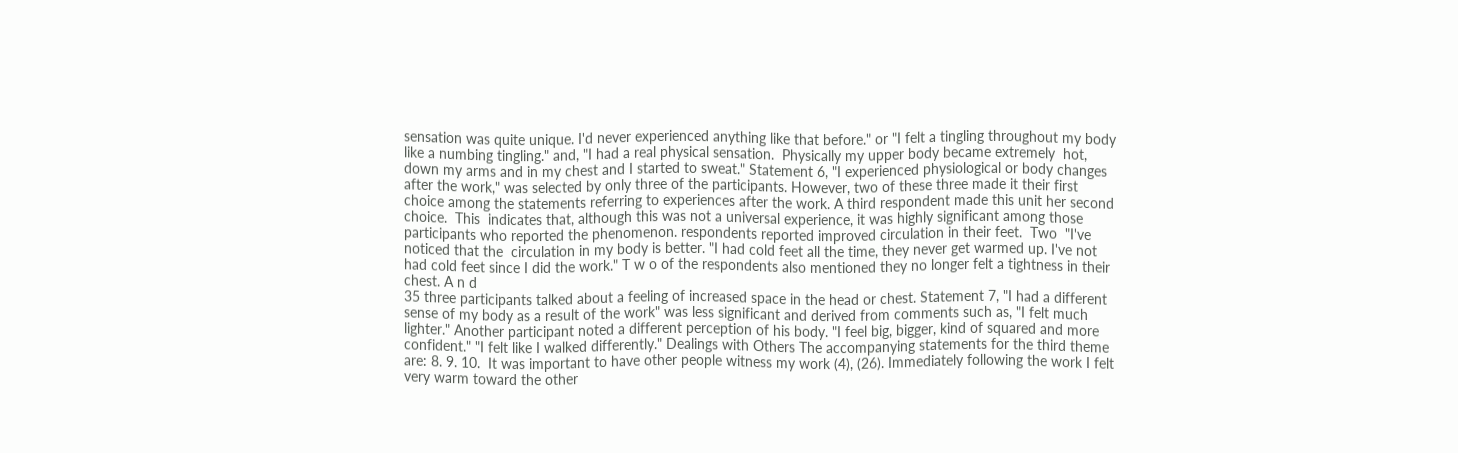sensation was quite unique. I'd never experienced anything like that before." or "I felt a tingling throughout my body like a numbing tingling." and, "I had a real physical sensation.  Physically my upper body became extremely  hot, down my arms and in my chest and I started to sweat." Statement 6, "I experienced physiological or body changes after the work," was selected by only three of the participants. However, two of these three made it their first choice among the statements referring to experiences after the work. A third respondent made this unit her second choice.  This  indicates that, although this was not a universal experience, it was highly significant among those participants who reported the phenomenon. respondents reported improved circulation in their feet.  Two  "I've noticed that the  circulation in my body is better. "I had cold feet all the time, they never get warmed up. I've not had cold feet since I did the work." T w o of the respondents also mentioned they no longer felt a tightness in their chest. A n d
35 three participants talked about a feeling of increased space in the head or chest. Statement 7, "I had a different sense of my body as a result of the work" was less significant and derived from comments such as, "I felt much lighter." Another participant noted a different perception of his body. "I feel big, bigger, kind of squared and more confident." "I felt like I walked differently." Dealings with Others The accompanying statements for the third theme are: 8. 9. 10.  It was important to have other people witness my work (4), (26). Immediately following the work I felt very warm toward the other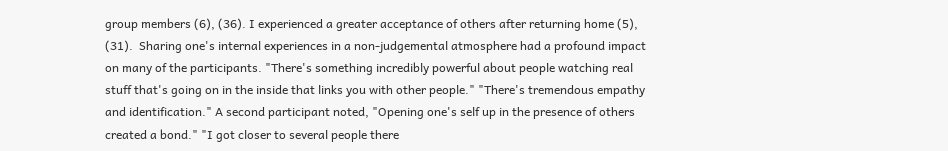group members (6), (36). I experienced a greater acceptance of others after returning home (5), (31).  Sharing one's internal experiences in a non-judgemental atmosphere had a profound impact on many of the participants. "There's something incredibly powerful about people watching real stuff that's going on in the inside that links you with other people." "There's tremendous empathy and identification." A second participant noted, "Opening one's self up in the presence of others created a bond." "I got closer to several people there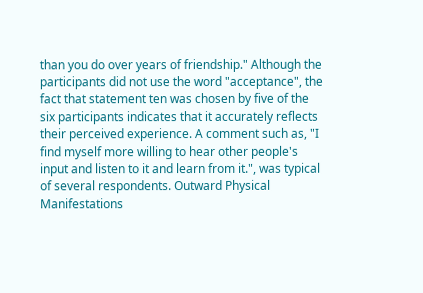than you do over years of friendship." Although the participants did not use the word "acceptance", the fact that statement ten was chosen by five of the six participants indicates that it accurately reflects their perceived experience. A comment such as, "I find myself more willing to hear other people's input and listen to it and learn from it.", was typical of several respondents. Outward Physical Manifestations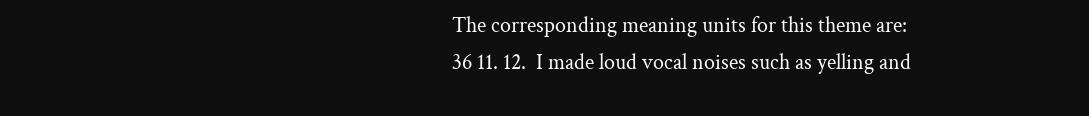The corresponding meaning units for this theme are:
36 11. 12.  I made loud vocal noises such as yelling and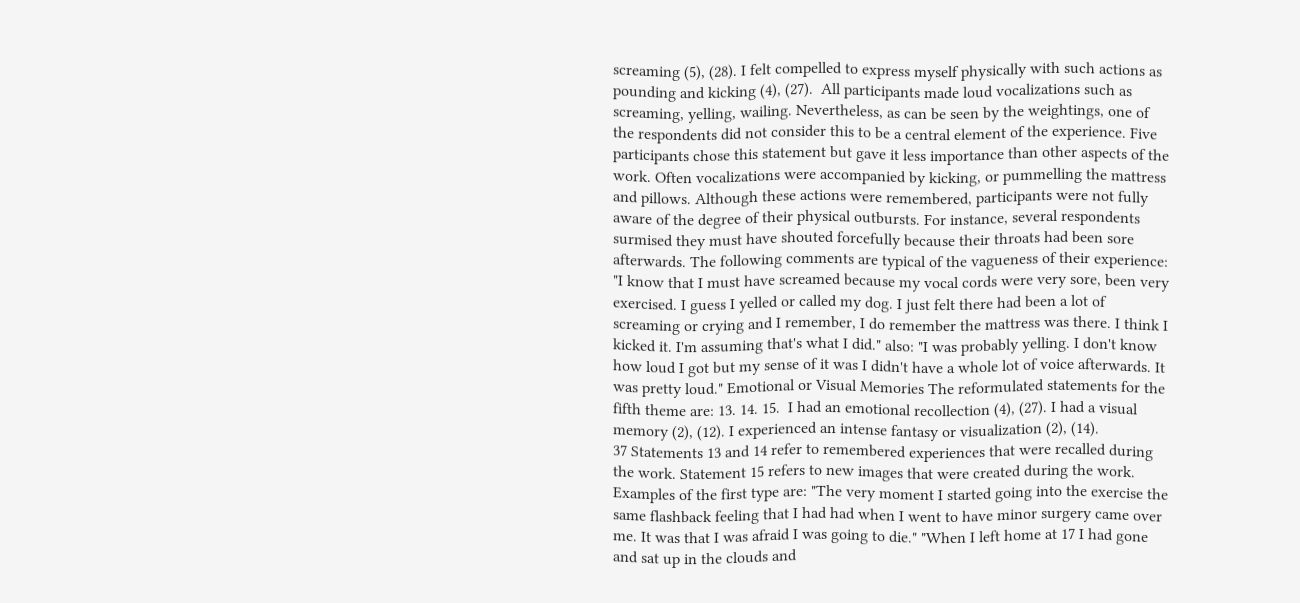screaming (5), (28). I felt compelled to express myself physically with such actions as pounding and kicking (4), (27).  All participants made loud vocalizations such as screaming, yelling, wailing. Nevertheless, as can be seen by the weightings, one of the respondents did not consider this to be a central element of the experience. Five participants chose this statement but gave it less importance than other aspects of the work. Often vocalizations were accompanied by kicking, or pummelling the mattress and pillows. Although these actions were remembered, participants were not fully aware of the degree of their physical outbursts. For instance, several respondents surmised they must have shouted forcefully because their throats had been sore afterwards. The following comments are typical of the vagueness of their experience: "I know that I must have screamed because my vocal cords were very sore, been very exercised. I guess I yelled or called my dog. I just felt there had been a lot of screaming or crying and I remember, I do remember the mattress was there. I think I kicked it. I'm assuming that's what I did." also: "I was probably yelling. I don't know how loud I got but my sense of it was I didn't have a whole lot of voice afterwards. It was pretty loud." Emotional or Visual Memories The reformulated statements for the fifth theme are: 13. 14. 15.  I had an emotional recollection (4), (27). I had a visual memory (2), (12). I experienced an intense fantasy or visualization (2), (14).
37 Statements 13 and 14 refer to remembered experiences that were recalled during the work. Statement 15 refers to new images that were created during the work. Examples of the first type are: "The very moment I started going into the exercise the same flashback feeling that I had had when I went to have minor surgery came over me. It was that I was afraid I was going to die." "When I left home at 17 I had gone and sat up in the clouds and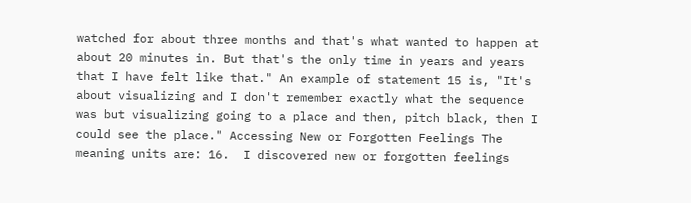watched for about three months and that's what wanted to happen at about 20 minutes in. But that's the only time in years and years that I have felt like that." An example of statement 15 is, "It's about visualizing and I don't remember exactly what the sequence was but visualizing going to a place and then, pitch black, then I could see the place." Accessing New or Forgotten Feelings The meaning units are: 16.  I discovered new or forgotten feelings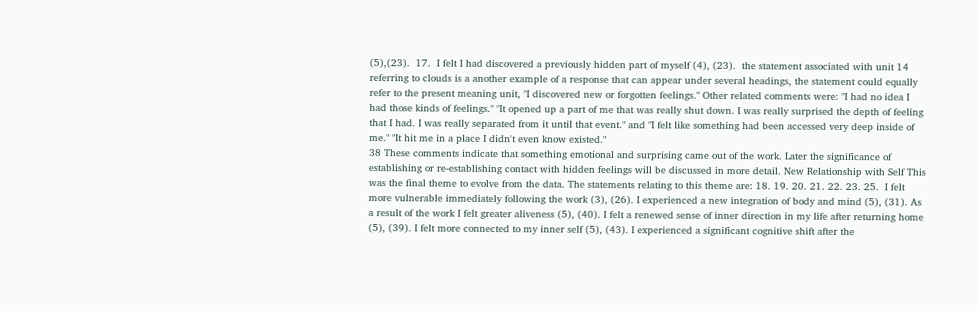(5),(23).  17.  I felt I had discovered a previously hidden part of myself (4), (23).  the statement associated with unit 14 referring to clouds is a another example of a response that can appear under several headings, the statement could equally refer to the present meaning unit, "I discovered new or forgotten feelings." Other related comments were: "I had no idea I had those kinds of feelings." "It opened up a part of me that was really shut down. I was really surprised the depth of feeling that I had. I was really separated from it until that event." and "I felt like something had been accessed very deep inside of me." "It hit me in a place I didn't even know existed."
38 These comments indicate that something emotional and surprising came out of the work. Later the significance of establishing or re-establishing contact with hidden feelings will be discussed in more detail. New Relationship with Self This was the final theme to evolve from the data. The statements relating to this theme are: 18. 19. 20. 21. 22. 23. 25.  I felt more vulnerable immediately following the work (3), (26). I experienced a new integration of body and mind (5), (31). As a result of the work I felt greater aliveness (5), (40). I felt a renewed sense of inner direction in my life after returning home (5), (39). I felt more connected to my inner self (5), (43). I experienced a significant cognitive shift after the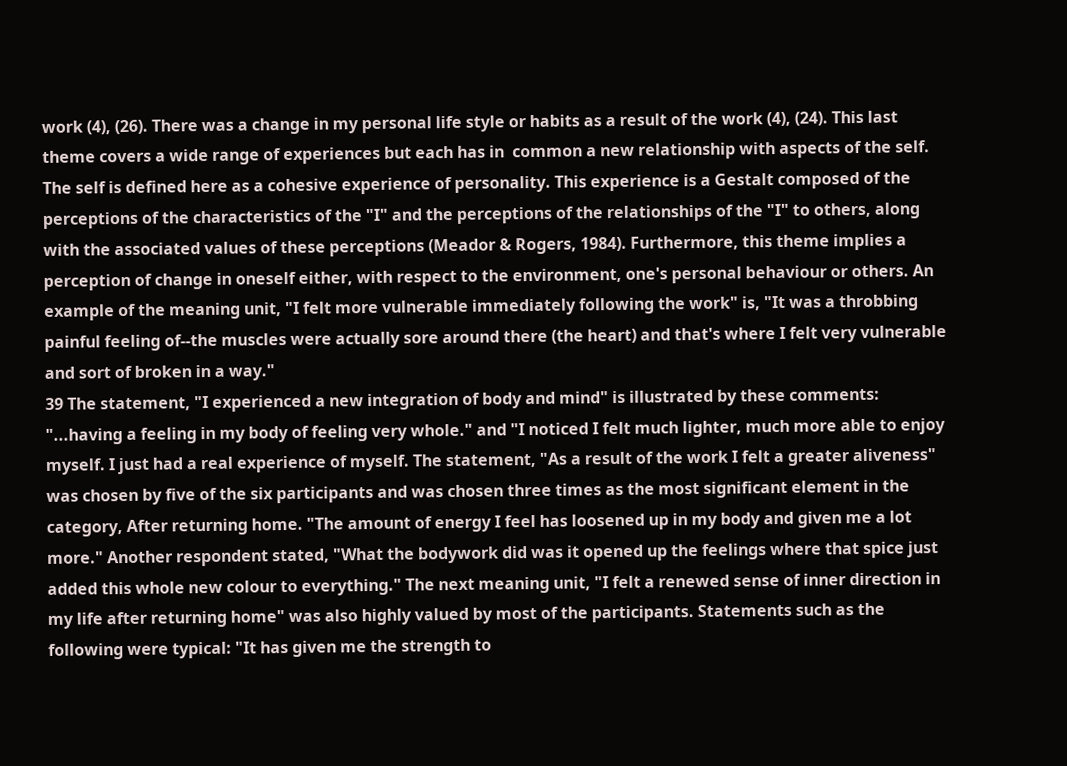work (4), (26). There was a change in my personal life style or habits as a result of the work (4), (24). This last theme covers a wide range of experiences but each has in  common a new relationship with aspects of the self. The self is defined here as a cohesive experience of personality. This experience is a Gestalt composed of the perceptions of the characteristics of the "I" and the perceptions of the relationships of the "I" to others, along with the associated values of these perceptions (Meador & Rogers, 1984). Furthermore, this theme implies a perception of change in oneself either, with respect to the environment, one's personal behaviour or others. An example of the meaning unit, "I felt more vulnerable immediately following the work" is, "It was a throbbing painful feeling of--the muscles were actually sore around there (the heart) and that's where I felt very vulnerable and sort of broken in a way."
39 The statement, "I experienced a new integration of body and mind" is illustrated by these comments: "...having a feeling in my body of feeling very whole." and "I noticed I felt much lighter, much more able to enjoy myself. I just had a real experience of myself. The statement, "As a result of the work I felt a greater aliveness" was chosen by five of the six participants and was chosen three times as the most significant element in the category, After returning home. "The amount of energy I feel has loosened up in my body and given me a lot more." Another respondent stated, "What the bodywork did was it opened up the feelings where that spice just added this whole new colour to everything." The next meaning unit, "I felt a renewed sense of inner direction in my life after returning home" was also highly valued by most of the participants. Statements such as the following were typical: "It has given me the strength to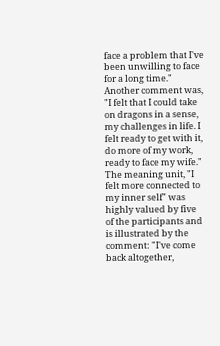face a problem that I've been unwilling to face for a long time." Another comment was, "I felt that I could take on dragons in a sense, my challenges in life. I felt ready to get with it, do more of my work, ready to face my wife." The meaning unit, "I felt more connected to my inner self" was highly valued by five of the participants and is illustrated by the comment: "I've come back altogether,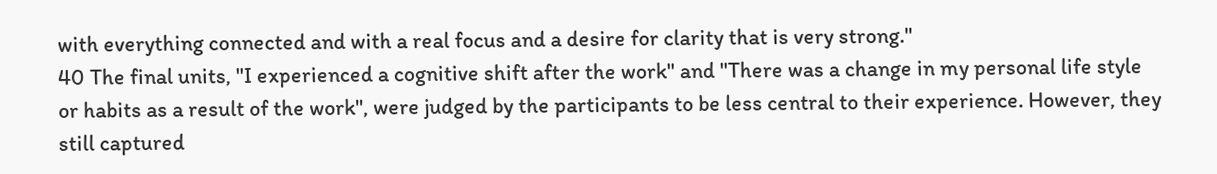with everything connected and with a real focus and a desire for clarity that is very strong."
40 The final units, "I experienced a cognitive shift after the work" and "There was a change in my personal life style or habits as a result of the work", were judged by the participants to be less central to their experience. However, they still captured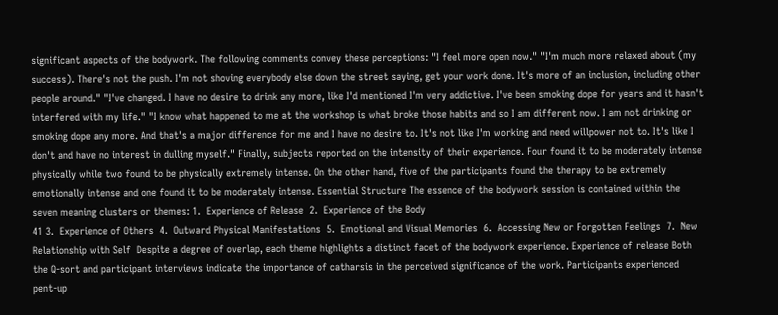significant aspects of the bodywork. The following comments convey these perceptions: "I feel more open now." "I'm much more relaxed about (my success). There's not the push. I'm not shoving everybody else down the street saying, get your work done. It's more of an inclusion, including other people around." "I've changed. I have no desire to drink any more, like I'd mentioned I'm very addictive. I've been smoking dope for years and it hasn't interfered with my life." "I know what happened to me at the workshop is what broke those habits and so I am different now. I am not drinking or smoking dope any more. And that's a major difference for me and I have no desire to. It's not like I'm working and need willpower not to. It's like I don't and have no interest in dulling myself." Finally, subjects reported on the intensity of their experience. Four found it to be moderately intense physically while two found to be physically extremely intense. On the other hand, five of the participants found the therapy to be extremely emotionally intense and one found it to be moderately intense. Essential Structure The essence of the bodywork session is contained within the seven meaning clusters or themes: 1.  Experience of Release  2.  Experience of the Body
41 3.  Experience of Others  4.  Outward Physical Manifestations  5.  Emotional and Visual Memories  6.  Accessing New or Forgotten Feelings  7.  New Relationship with Self  Despite a degree of overlap, each theme highlights a distinct facet of the bodywork experience. Experience of release Both the Q-sort and participant interviews indicate the importance of catharsis in the perceived significance of the work. Participants experienced pent-up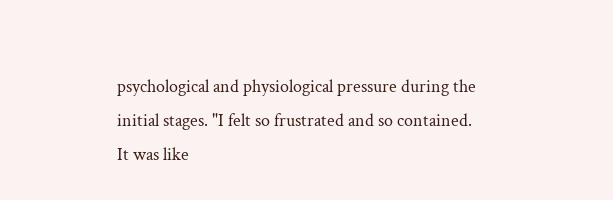psychological and physiological pressure during the initial stages. "I felt so frustrated and so contained. It was like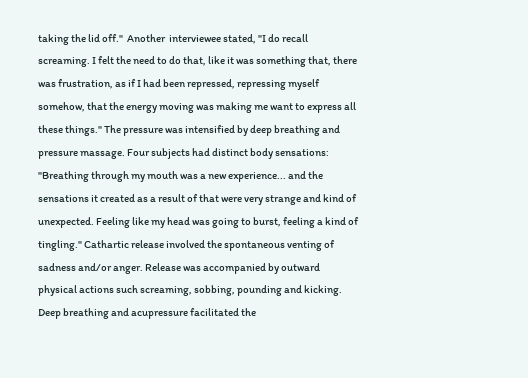taking the lid off."  Another  interviewee stated, "I do recall screaming. I felt the need to do that, like it was something that, there was frustration, as if I had been repressed, repressing myself somehow, that the energy moving was making me want to express all these things." The pressure was intensified by deep breathing and pressure massage. Four subjects had distinct body sensations: "Breathing through my mouth was a new experience... and the sensations it created as a result of that were very strange and kind of unexpected. Feeling like my head was going to burst, feeling a kind of tingling." Cathartic release involved the spontaneous venting of sadness and/or anger. Release was accompanied by outward physical actions such screaming, sobbing, pounding and kicking. Deep breathing and acupressure facilitated the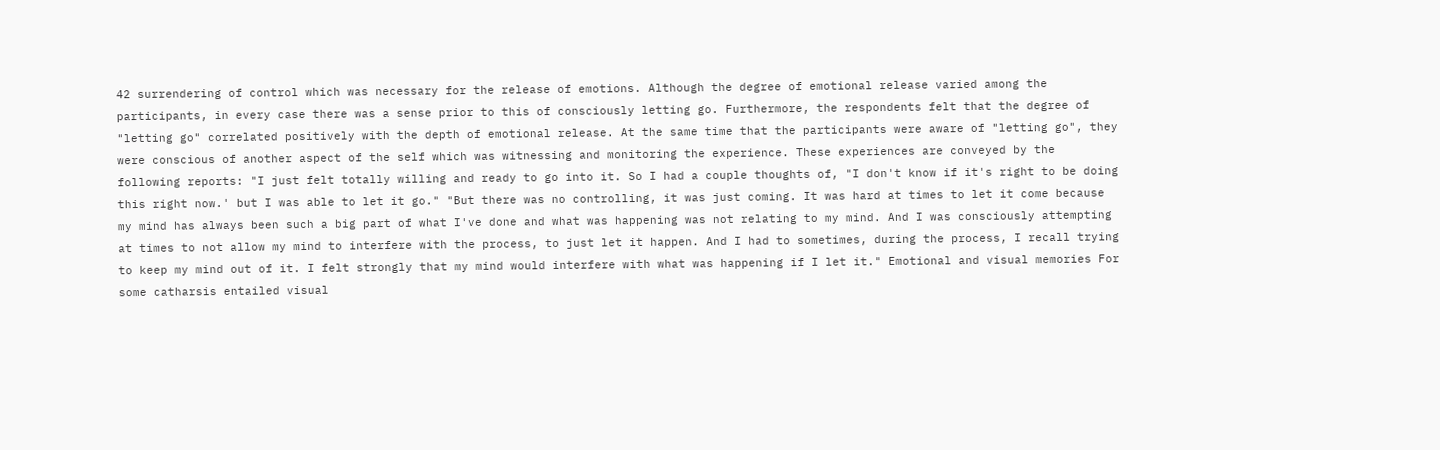42 surrendering of control which was necessary for the release of emotions. Although the degree of emotional release varied among the participants, in every case there was a sense prior to this of consciously letting go. Furthermore, the respondents felt that the degree of "letting go" correlated positively with the depth of emotional release. At the same time that the participants were aware of "letting go", they were conscious of another aspect of the self which was witnessing and monitoring the experience. These experiences are conveyed by the following reports: "I just felt totally willing and ready to go into it. So I had a couple thoughts of, "I don't know if it's right to be doing this right now.' but I was able to let it go." "But there was no controlling, it was just coming. It was hard at times to let it come because my mind has always been such a big part of what I've done and what was happening was not relating to my mind. And I was consciously attempting at times to not allow my mind to interfere with the process, to just let it happen. And I had to sometimes, during the process, I recall trying to keep my mind out of it. I felt strongly that my mind would interfere with what was happening if I let it." Emotional and visual memories For some catharsis entailed visual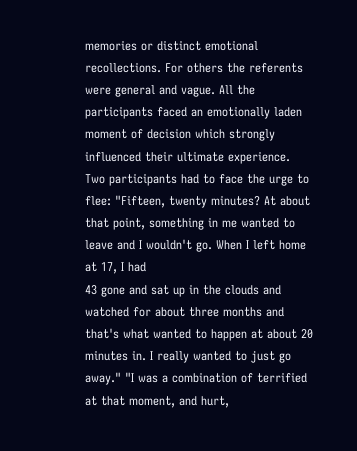memories or distinct emotional recollections. For others the referents were general and vague. All the participants faced an emotionally laden moment of decision which strongly influenced their ultimate experience. Two participants had to face the urge to flee: "Fifteen, twenty minutes? At about that point, something in me wanted to leave and I wouldn't go. When I left home at 17, I had
43 gone and sat up in the clouds and watched for about three months and that's what wanted to happen at about 20 minutes in. I really wanted to just go away." "I was a combination of terrified at that moment, and hurt,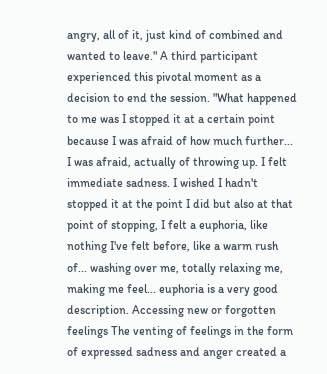angry, all of it, just kind of combined and wanted to leave." A third participant experienced this pivotal moment as a decision to end the session. "What happened to me was I stopped it at a certain point because I was afraid of how much further... I was afraid, actually of throwing up. I felt immediate sadness. I wished I hadn't stopped it at the point I did but also at that point of stopping, I felt a euphoria, like nothing I've felt before, like a warm rush of... washing over me, totally relaxing me, making me feel... euphoria is a very good description. Accessing new or forgotten feelings The venting of feelings in the form of expressed sadness and anger created a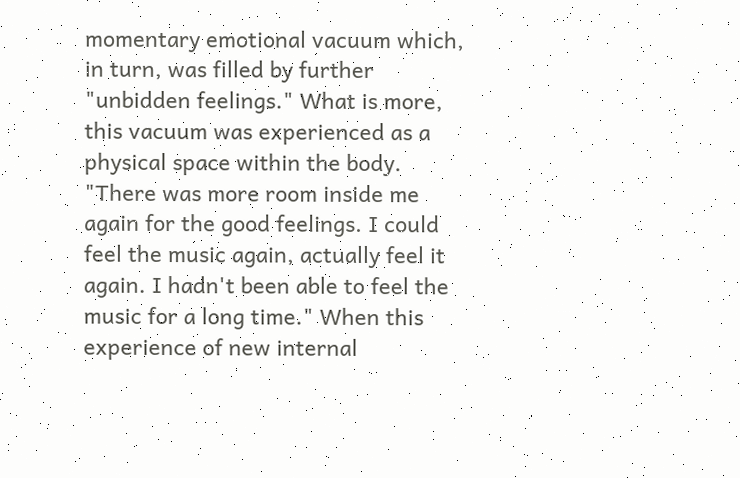momentary emotional vacuum which, in turn, was filled by further "unbidden feelings." What is more, this vacuum was experienced as a physical space within the body. "There was more room inside me again for the good feelings. I could feel the music again, actually feel it again. I hadn't been able to feel the music for a long time." When this experience of new internal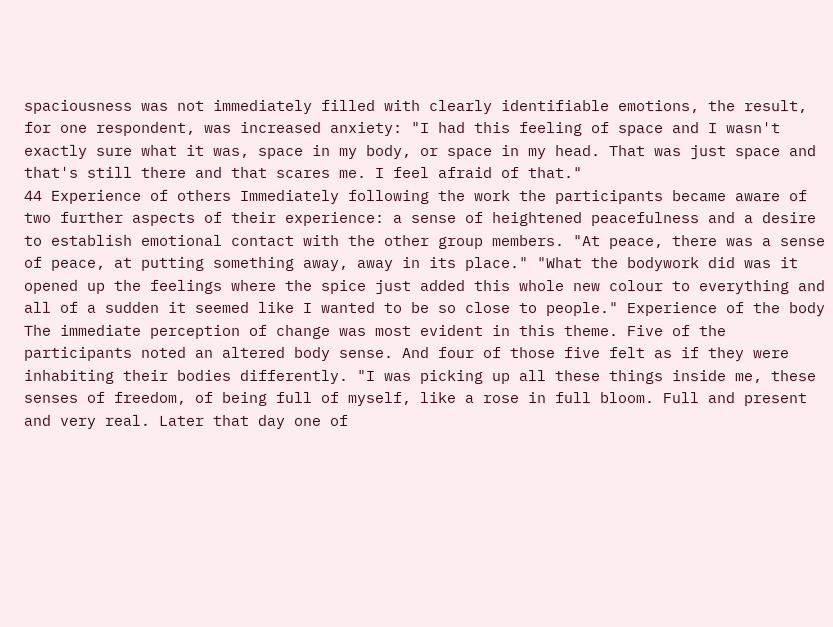spaciousness was not immediately filled with clearly identifiable emotions, the result, for one respondent, was increased anxiety: "I had this feeling of space and I wasn't exactly sure what it was, space in my body, or space in my head. That was just space and that's still there and that scares me. I feel afraid of that."
44 Experience of others Immediately following the work the participants became aware of two further aspects of their experience: a sense of heightened peacefulness and a desire to establish emotional contact with the other group members. "At peace, there was a sense of peace, at putting something away, away in its place." "What the bodywork did was it opened up the feelings where the spice just added this whole new colour to everything and all of a sudden it seemed like I wanted to be so close to people." Experience of the body The immediate perception of change was most evident in this theme. Five of the participants noted an altered body sense. And four of those five felt as if they were inhabiting their bodies differently. "I was picking up all these things inside me, these senses of freedom, of being full of myself, like a rose in full bloom. Full and present and very real. Later that day one of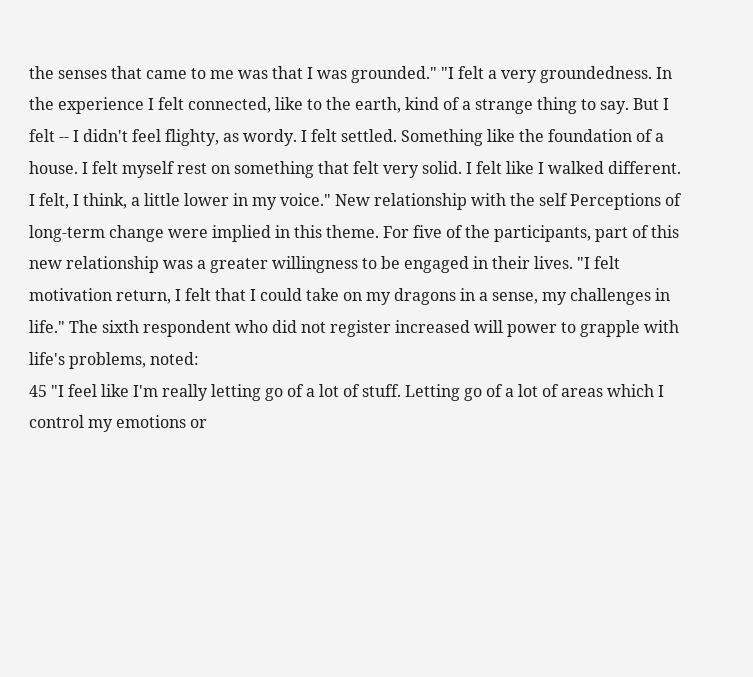the senses that came to me was that I was grounded." "I felt a very groundedness. In the experience I felt connected, like to the earth, kind of a strange thing to say. But I felt -- I didn't feel flighty, as wordy. I felt settled. Something like the foundation of a house. I felt myself rest on something that felt very solid. I felt like I walked different. I felt, I think, a little lower in my voice." New relationship with the self Perceptions of long-term change were implied in this theme. For five of the participants, part of this new relationship was a greater willingness to be engaged in their lives. "I felt motivation return, I felt that I could take on my dragons in a sense, my challenges in life." The sixth respondent who did not register increased will power to grapple with life's problems, noted:
45 "I feel like I'm really letting go of a lot of stuff. Letting go of a lot of areas which I control my emotions or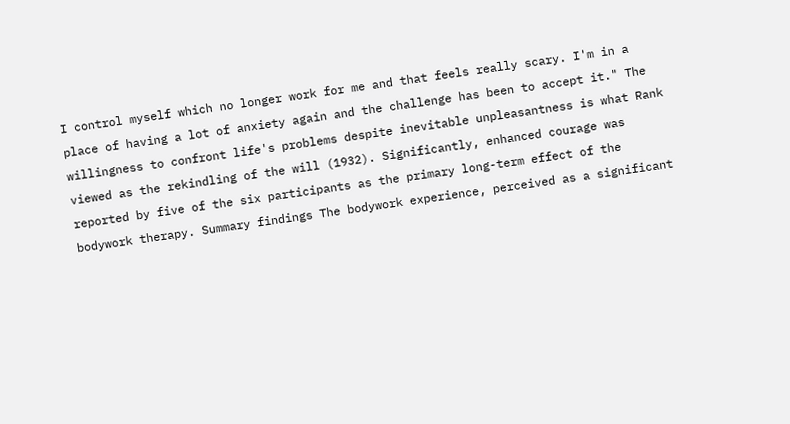I control myself which no longer work for me and that feels really scary. I'm in a place of having a lot of anxiety again and the challenge has been to accept it." The willingness to confront life's problems despite inevitable unpleasantness is what Rank viewed as the rekindling of the will (1932). Significantly, enhanced courage was reported by five of the six participants as the primary long-term effect of the bodywork therapy. Summary findings The bodywork experience, perceived as a significant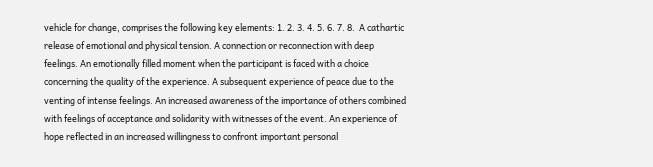vehicle for change, comprises the following key elements: 1. 2. 3. 4. 5. 6. 7. 8.  A cathartic release of emotional and physical tension. A connection or reconnection with deep feelings. An emotionally filled moment when the participant is faced with a choice concerning the quality of the experience. A subsequent experience of peace due to the venting of intense feelings. An increased awareness of the importance of others combined with feelings of acceptance and solidarity with witnesses of the event. An experience of hope reflected in an increased willingness to confront important personal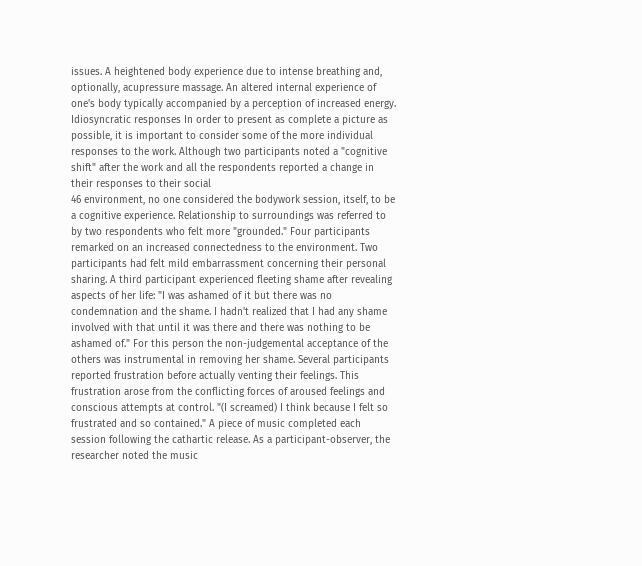issues. A heightened body experience due to intense breathing and, optionally, acupressure massage. An altered internal experience of one's body typically accompanied by a perception of increased energy.  Idiosyncratic responses In order to present as complete a picture as possible, it is important to consider some of the more individual responses to the work. Although two participants noted a "cognitive shift" after the work and all the respondents reported a change in their responses to their social
46 environment, no one considered the bodywork session, itself, to be a cognitive experience. Relationship to surroundings was referred to by two respondents who felt more "grounded." Four participants remarked on an increased connectedness to the environment. Two participants had felt mild embarrassment concerning their personal sharing. A third participant experienced fleeting shame after revealing aspects of her life: "I was ashamed of it but there was no condemnation and the shame. I hadn't realized that I had any shame involved with that until it was there and there was nothing to be ashamed of." For this person the non-judgemental acceptance of the others was instrumental in removing her shame. Several participants reported frustration before actually venting their feelings. This frustration arose from the conflicting forces of aroused feelings and conscious attempts at control. "(I screamed) I think because I felt so frustrated and so contained." A piece of music completed each session following the cathartic release. As a participant-observer, the researcher noted the music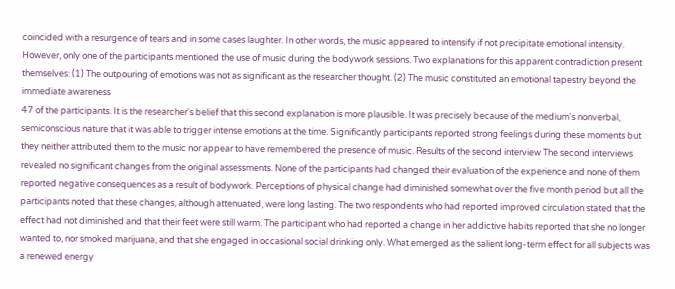coincided with a resurgence of tears and in some cases laughter. In other words, the music appeared to intensify if not precipitate emotional intensity. However, only one of the participants mentioned the use of music during the bodywork sessions. Two explanations for this apparent contradiction present themselves: (1) The outpouring of emotions was not as significant as the researcher thought. (2) The music constituted an emotional tapestry beyond the immediate awareness
47 of the participants. It is the researcher's belief that this second explanation is more plausible. It was precisely because of the medium's nonverbal, semiconscious nature that it was able to trigger intense emotions at the time. Significantly participants reported strong feelings during these moments but they neither attributed them to the music nor appear to have remembered the presence of music. Results of the second interview The second interviews revealed no significant changes from the original assessments. None of the participants had changed their evaluation of the experience and none of them reported negative consequences as a result of bodywork. Perceptions of physical change had diminished somewhat over the five month period but all the participants noted that these changes, although attenuated, were long lasting. The two respondents who had reported improved circulation stated that the effect had not diminished and that their feet were still warm. The participant who had reported a change in her addictive habits reported that she no longer wanted to, nor smoked marijuana, and that she engaged in occasional social drinking only. What emerged as the salient long-term effect for all subjects was a renewed energy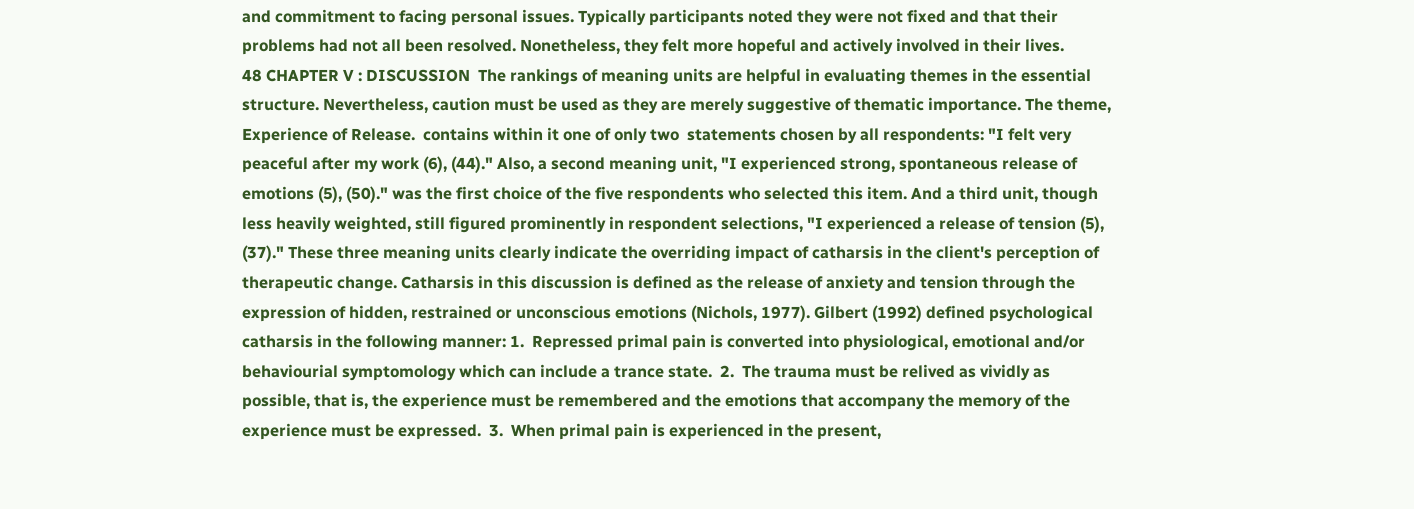and commitment to facing personal issues. Typically participants noted they were not fixed and that their problems had not all been resolved. Nonetheless, they felt more hopeful and actively involved in their lives.
48 CHAPTER V : DISCUSSION  The rankings of meaning units are helpful in evaluating themes in the essential structure. Nevertheless, caution must be used as they are merely suggestive of thematic importance. The theme, Experience of Release.  contains within it one of only two  statements chosen by all respondents: "I felt very peaceful after my work (6), (44)." Also, a second meaning unit, "I experienced strong, spontaneous release of emotions (5), (50)." was the first choice of the five respondents who selected this item. And a third unit, though less heavily weighted, still figured prominently in respondent selections, "I experienced a release of tension (5), (37)." These three meaning units clearly indicate the overriding impact of catharsis in the client's perception of therapeutic change. Catharsis in this discussion is defined as the release of anxiety and tension through the expression of hidden, restrained or unconscious emotions (Nichols, 1977). Gilbert (1992) defined psychological catharsis in the following manner: 1.  Repressed primal pain is converted into physiological, emotional and/or behaviourial symptomology which can include a trance state.  2.  The trauma must be relived as vividly as possible, that is, the experience must be remembered and the emotions that accompany the memory of the experience must be expressed.  3.  When primal pain is experienced in the present,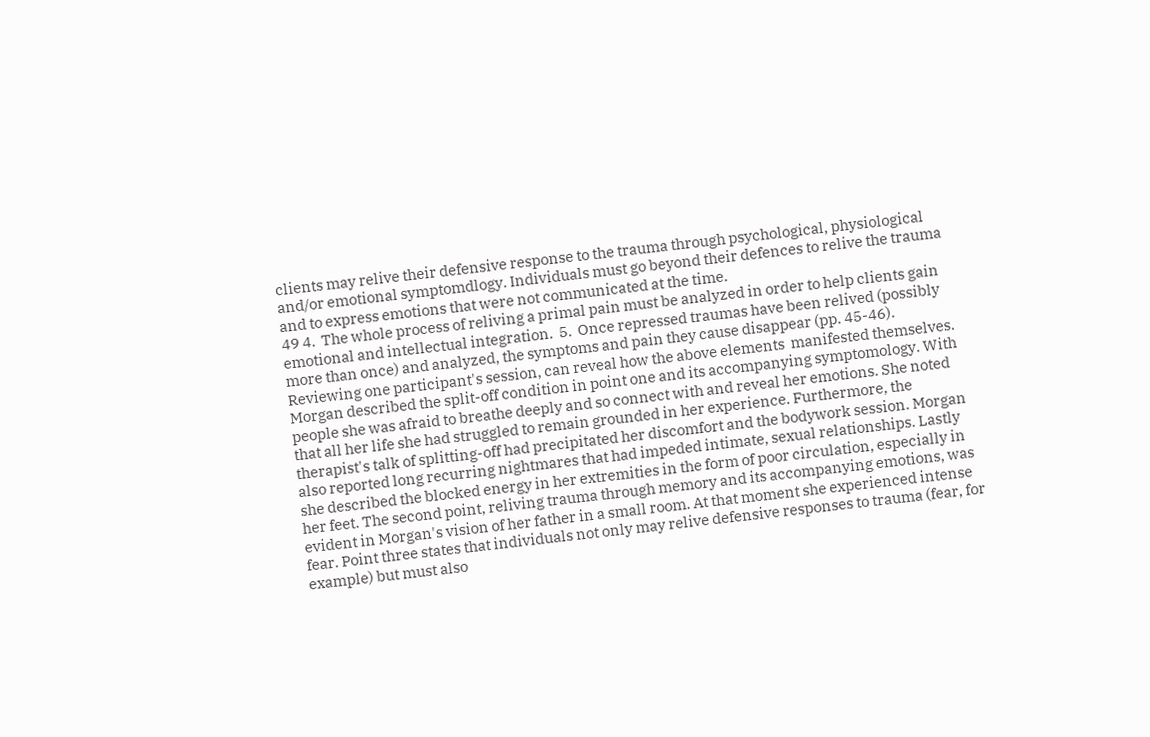clients may relive their defensive response to the trauma through psychological, physiological and/or emotional symptomdlogy. Individuals must go beyond their defences to relive the trauma and to express emotions that were not communicated at the time.
49 4.  The whole process of reliving a primal pain must be analyzed in order to help clients gain emotional and intellectual integration.  5.  Once repressed traumas have been relived (possibly more than once) and analyzed, the symptoms and pain they cause disappear (pp. 45-46). Reviewing one participant's session, can reveal how the above elements  manifested themselves. Morgan described the split-off condition in point one and its accompanying symptomology. With people she was afraid to breathe deeply and so connect with and reveal her emotions. She noted that all her life she had struggled to remain grounded in her experience. Furthermore, the therapist's talk of splitting-off had precipitated her discomfort and the bodywork session. Morgan also reported long recurring nightmares that had impeded intimate, sexual relationships. Lastly she described the blocked energy in her extremities in the form of poor circulation, especially in her feet. The second point, reliving trauma through memory and its accompanying emotions, was evident in Morgan's vision of her father in a small room. At that moment she experienced intense fear. Point three states that individuals not only may relive defensive responses to trauma (fear, for example) but must also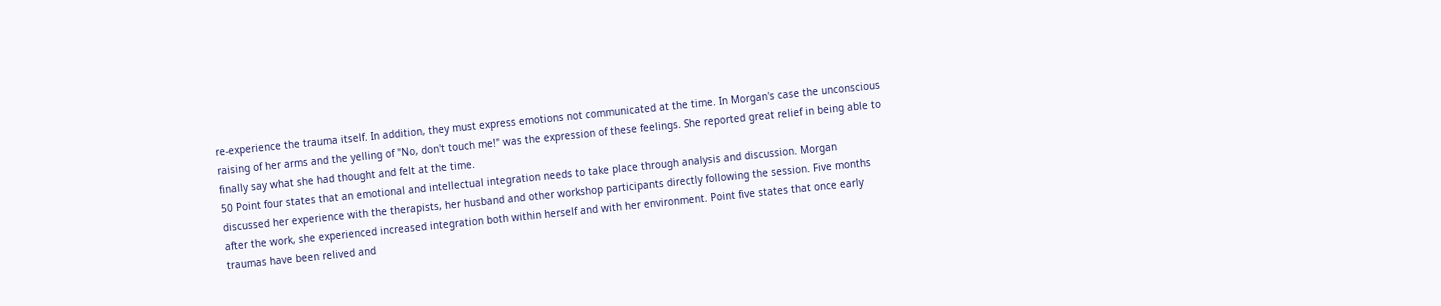re-experience the trauma itself. In addition, they must express emotions not communicated at the time. In Morgan's case the unconscious raising of her arms and the yelling of "No, don't touch me!" was the expression of these feelings. She reported great relief in being able to finally say what she had thought and felt at the time.
50 Point four states that an emotional and intellectual integration needs to take place through analysis and discussion. Morgan discussed her experience with the therapists, her husband and other workshop participants directly following the session. Five months after the work, she experienced increased integration both within herself and with her environment. Point five states that once early traumas have been relived and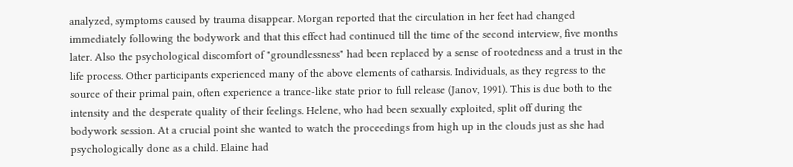analyzed, symptoms caused by trauma disappear. Morgan reported that the circulation in her feet had changed immediately following the bodywork and that this effect had continued till the time of the second interview, five months later. Also the psychological discomfort of "groundlessness" had been replaced by a sense of rootedness and a trust in the life process. Other participants experienced many of the above elements of catharsis. Individuals, as they regress to the source of their primal pain, often experience a trance-like state prior to full release (Janov, 1991). This is due both to the intensity and the desperate quality of their feelings. Helene, who had been sexually exploited, split off during the bodywork session. At a crucial point she wanted to watch the proceedings from high up in the clouds just as she had psychologically done as a child. Elaine had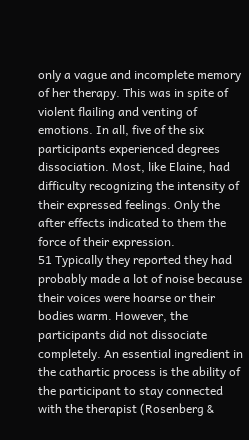only a vague and incomplete memory of her therapy. This was in spite of violent flailing and venting of emotions. In all, five of the six participants experienced degrees dissociation. Most, like Elaine, had difficulty recognizing the intensity of their expressed feelings. Only the after effects indicated to them the force of their expression.
51 Typically they reported they had probably made a lot of noise because their voices were hoarse or their bodies warm. However, the participants did not dissociate completely. An essential ingredient in the cathartic process is the ability of the participant to stay connected with the therapist (Rosenberg &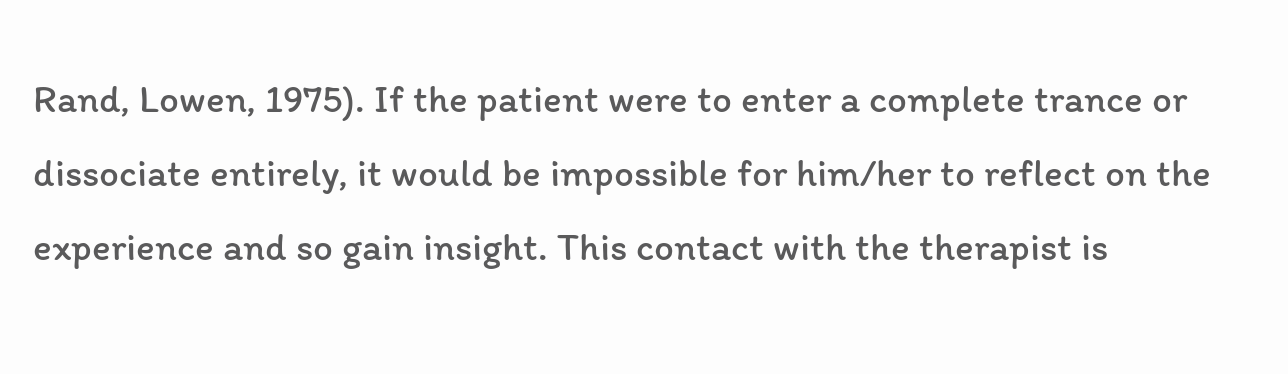Rand, Lowen, 1975). If the patient were to enter a complete trance or dissociate entirely, it would be impossible for him/her to reflect on the experience and so gain insight. This contact with the therapist is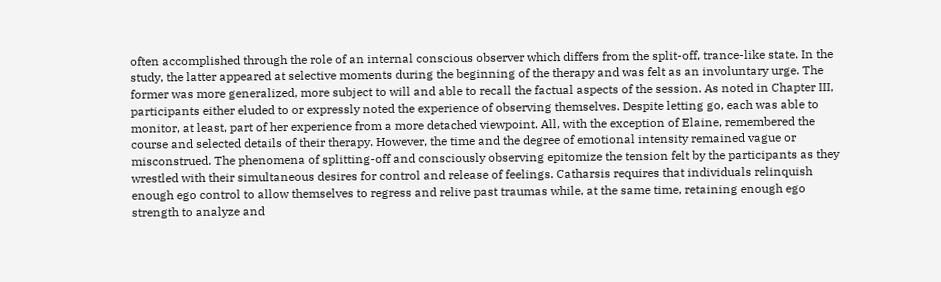often accomplished through the role of an internal conscious observer which differs from the split-off, trance-like state. In the study, the latter appeared at selective moments during the beginning of the therapy and was felt as an involuntary urge. The former was more generalized, more subject to will and able to recall the factual aspects of the session. As noted in Chapter III, participants either eluded to or expressly noted the experience of observing themselves. Despite letting go, each was able to monitor, at least, part of her experience from a more detached viewpoint. All, with the exception of Elaine, remembered the course and selected details of their therapy. However, the time and the degree of emotional intensity remained vague or misconstrued. The phenomena of splitting-off and consciously observing epitomize the tension felt by the participants as they wrestled with their simultaneous desires for control and release of feelings. Catharsis requires that individuals relinquish enough ego control to allow themselves to regress and relive past traumas while, at the same time, retaining enough ego strength to analyze and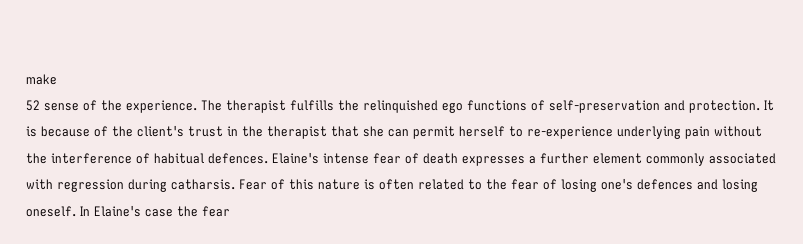make
52 sense of the experience. The therapist fulfills the relinquished ego functions of self-preservation and protection. It is because of the client's trust in the therapist that she can permit herself to re-experience underlying pain without the interference of habitual defences. Elaine's intense fear of death expresses a further element commonly associated with regression during catharsis. Fear of this nature is often related to the fear of losing one's defences and losing oneself. In Elaine's case the fear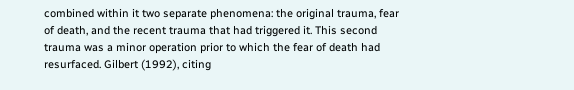combined within it two separate phenomena: the original trauma, fear of death, and the recent trauma that had triggered it. This second trauma was a minor operation prior to which the fear of death had resurfaced. Gilbert (1992), citing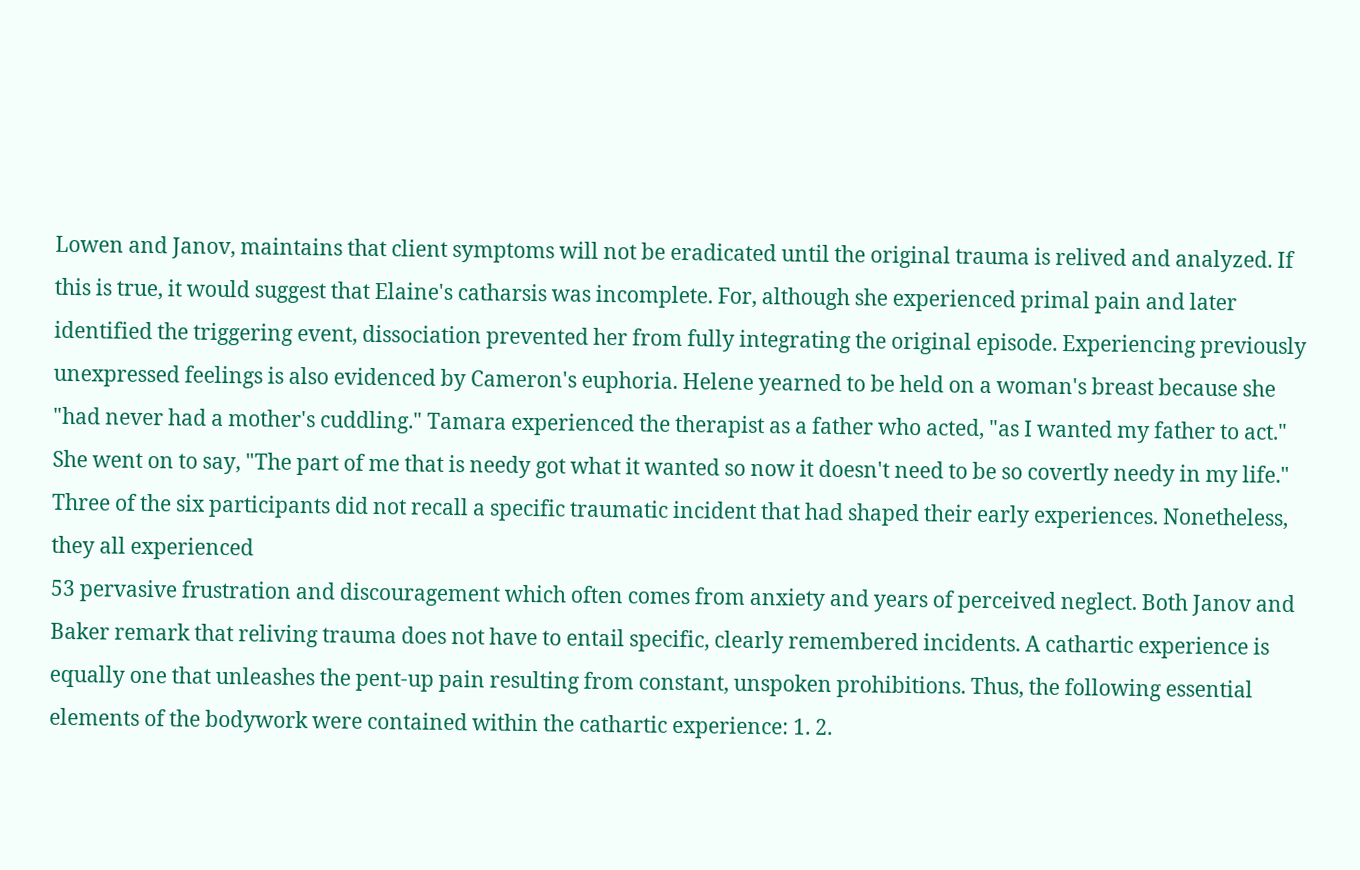Lowen and Janov, maintains that client symptoms will not be eradicated until the original trauma is relived and analyzed. If this is true, it would suggest that Elaine's catharsis was incomplete. For, although she experienced primal pain and later identified the triggering event, dissociation prevented her from fully integrating the original episode. Experiencing previously unexpressed feelings is also evidenced by Cameron's euphoria. Helene yearned to be held on a woman's breast because she "had never had a mother's cuddling." Tamara experienced the therapist as a father who acted, "as I wanted my father to act." She went on to say, "The part of me that is needy got what it wanted so now it doesn't need to be so covertly needy in my life." Three of the six participants did not recall a specific traumatic incident that had shaped their early experiences. Nonetheless, they all experienced
53 pervasive frustration and discouragement which often comes from anxiety and years of perceived neglect. Both Janov and Baker remark that reliving trauma does not have to entail specific, clearly remembered incidents. A cathartic experience is equally one that unleashes the pent-up pain resulting from constant, unspoken prohibitions. Thus, the following essential elements of the bodywork were contained within the cathartic experience: 1. 2.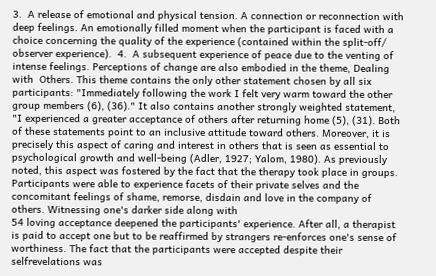3.  A release of emotional and physical tension. A connection or reconnection with deep feelings. An emotionally filled moment when the participant is faced with a choice concerning the quality of the experience (contained within the split-off/ observer experience).  4.  A subsequent experience of peace due to the venting of intense feelings. Perceptions of change are also embodied in the theme, Dealing with  Others. This theme contains the only other statement chosen by all six participants: "Immediately following the work I felt very warm toward the other group members (6), (36)." It also contains another strongly weighted statement, "I experienced a greater acceptance of others after returning home (5), (31). Both of these statements point to an inclusive attitude toward others. Moreover, it is precisely this aspect of caring and interest in others that is seen as essential to psychological growth and well-being (Adler, 1927; Yalom, 1980). As previously noted, this aspect was fostered by the fact that the therapy took place in groups. Participants were able to experience facets of their private selves and the concomitant feelings of shame, remorse, disdain and love in the company of others. Witnessing one's darker side along with
54 loving acceptance deepened the participants' experience. After all, a therapist is paid to accept one but to be reaffirmed by strangers re-enforces one's sense of worthiness. The fact that the participants were accepted despite their selfrevelations was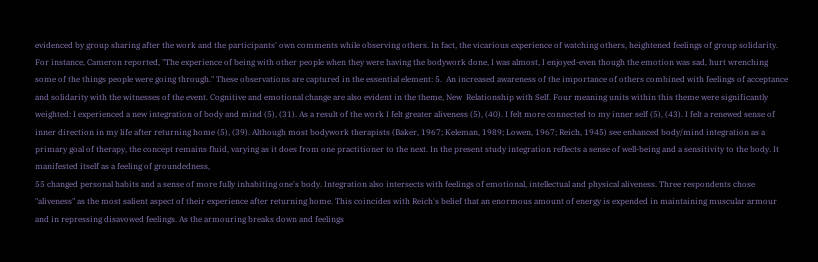evidenced by group sharing after the work and the participants' own comments while observing others. In fact, the vicarious experience of watching others, heightened feelings of group solidarity. For instance, Cameron reported, "The experience of being with other people when they were having the bodywork done, I was almost, I enjoyed-even though the emotion was sad, hurt wrenching some of the things people were going through." These observations are captured in the essential element: 5.  An increased awareness of the importance of others combined with feelings of acceptance and solidarity with the witnesses of the event. Cognitive and emotional change are also evident in the theme, New  Relationship with Self. Four meaning units within this theme were significantly weighted: I experienced a new integration of body and mind (5), (31). As a result of the work I felt greater aliveness (5), (40). I felt more connected to my inner self (5), (43). I felt a renewed sense of inner direction in my life after returning home (5), (39). Although most bodywork therapists (Baker, 1967; Keleman, 1989; Lowen, 1967; Reich, 1945) see enhanced body/mind integration as a primary goal of therapy, the concept remains fluid, varying as it does from one practitioner to the next. In the present study integration reflects a sense of well-being and a sensitivity to the body. It manifested itself as a feeling of groundedness,
55 changed personal habits and a sense of more fully inhabiting one's body. Integration also intersects with feelings of emotional, intellectual and physical aliveness. Three respondents chose "aliveness" as the most salient aspect of their experience after returning home. This coincides with Reich's belief that an enormous amount of energy is expended in maintaining muscular armour and in repressing disavowed feelings. As the armouring breaks down and feelings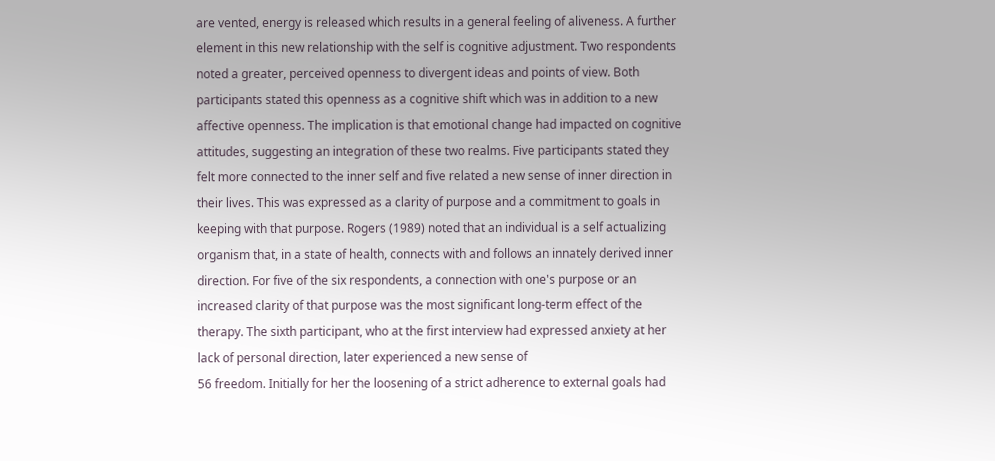are vented, energy is released which results in a general feeling of aliveness. A further element in this new relationship with the self is cognitive adjustment. Two respondents noted a greater, perceived openness to divergent ideas and points of view. Both participants stated this openness as a cognitive shift which was in addition to a new affective openness. The implication is that emotional change had impacted on cognitive attitudes, suggesting an integration of these two realms. Five participants stated they felt more connected to the inner self and five related a new sense of inner direction in their lives. This was expressed as a clarity of purpose and a commitment to goals in keeping with that purpose. Rogers (1989) noted that an individual is a self actualizing organism that, in a state of health, connects with and follows an innately derived inner direction. For five of the six respondents, a connection with one's purpose or an increased clarity of that purpose was the most significant long-term effect of the therapy. The sixth participant, who at the first interview had expressed anxiety at her lack of personal direction, later experienced a new sense of
56 freedom. Initially for her the loosening of a strict adherence to external goals had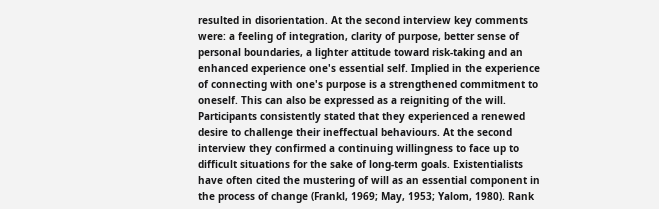resulted in disorientation. At the second interview key comments were: a feeling of integration, clarity of purpose, better sense of personal boundaries, a lighter attitude toward risk-taking and an enhanced experience one's essential self. Implied in the experience of connecting with one's purpose is a strengthened commitment to oneself. This can also be expressed as a reigniting of the will. Participants consistently stated that they experienced a renewed desire to challenge their ineffectual behaviours. At the second interview they confirmed a continuing willingness to face up to difficult situations for the sake of long-term goals. Existentialists have often cited the mustering of will as an essential component in the process of change (Frankl, 1969; May, 1953; Yalom, 1980). Rank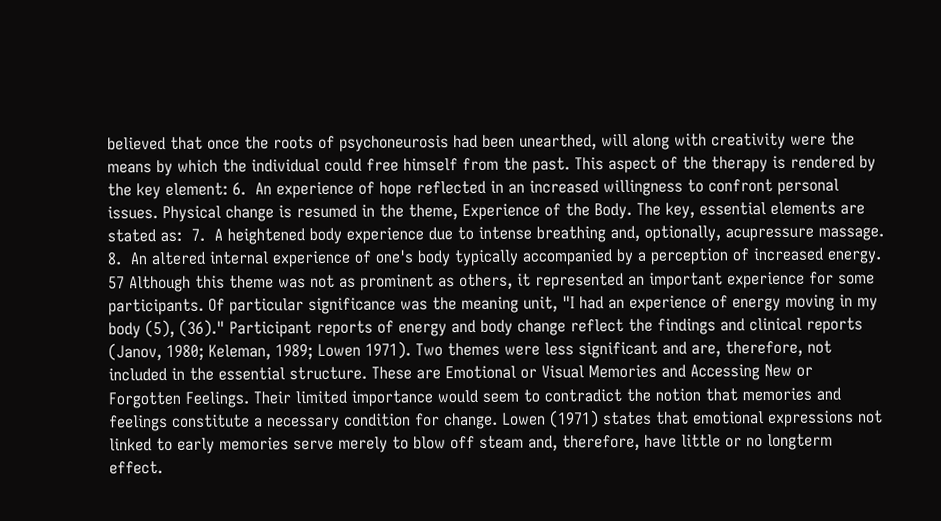believed that once the roots of psychoneurosis had been unearthed, will along with creativity were the means by which the individual could free himself from the past. This aspect of the therapy is rendered by the key element: 6.  An experience of hope reflected in an increased willingness to confront personal issues. Physical change is resumed in the theme, Experience of the Body. The key, essential elements are stated as:  7.  A heightened body experience due to intense breathing and, optionally, acupressure massage.  8.  An altered internal experience of one's body typically accompanied by a perception of increased energy.
57 Although this theme was not as prominent as others, it represented an important experience for some participants. Of particular significance was the meaning unit, "I had an experience of energy moving in my body (5), (36)." Participant reports of energy and body change reflect the findings and clinical reports (Janov, 1980; Keleman, 1989; Lowen 1971). Two themes were less significant and are, therefore, not included in the essential structure. These are Emotional or Visual Memories and Accessing New or Forgotten Feelings. Their limited importance would seem to contradict the notion that memories and feelings constitute a necessary condition for change. Lowen (1971) states that emotional expressions not linked to early memories serve merely to blow off steam and, therefore, have little or no longterm effect.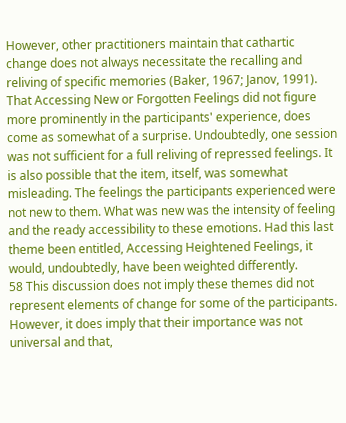However, other practitioners maintain that cathartic change does not always necessitate the recalling and reliving of specific memories (Baker, 1967; Janov, 1991). That Accessing New or Forgotten Feelings did not figure more prominently in the participants' experience, does come as somewhat of a surprise. Undoubtedly, one session was not sufficient for a full reliving of repressed feelings. It is also possible that the item, itself, was somewhat misleading. The feelings the participants experienced were not new to them. What was new was the intensity of feeling and the ready accessibility to these emotions. Had this last theme been entitled, Accessing Heightened Feelings, it would, undoubtedly, have been weighted differently.
58 This discussion does not imply these themes did not represent elements of change for some of the participants. However, it does imply that their importance was not universal and that,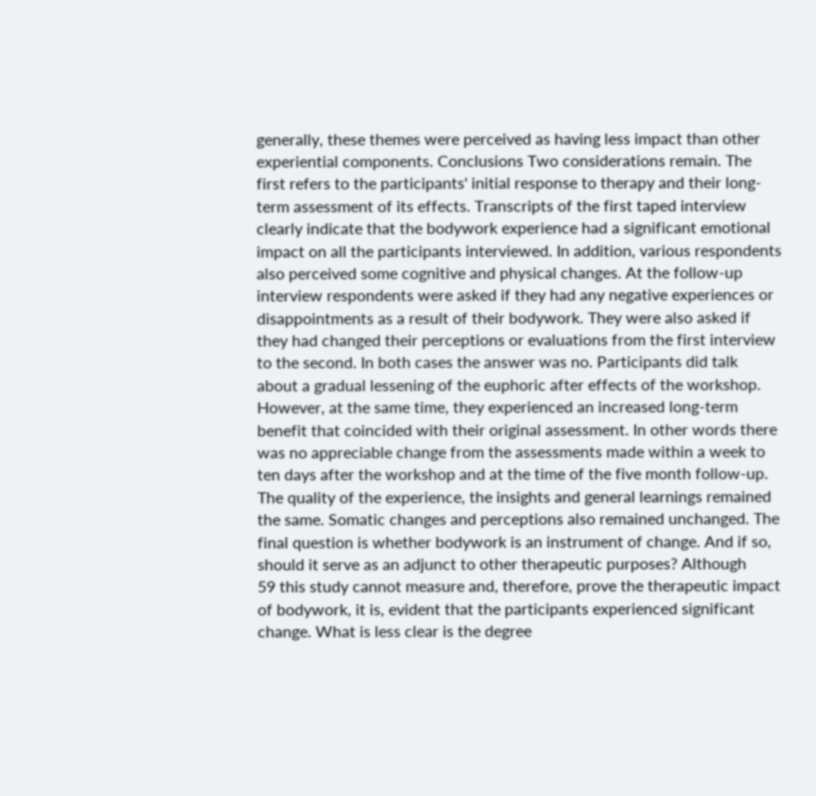generally, these themes were perceived as having less impact than other experiential components. Conclusions Two considerations remain. The first refers to the participants' initial response to therapy and their long-term assessment of its effects. Transcripts of the first taped interview clearly indicate that the bodywork experience had a significant emotional impact on all the participants interviewed. In addition, various respondents also perceived some cognitive and physical changes. At the follow-up interview respondents were asked if they had any negative experiences or disappointments as a result of their bodywork. They were also asked if they had changed their perceptions or evaluations from the first interview to the second. In both cases the answer was no. Participants did talk about a gradual lessening of the euphoric after effects of the workshop. However, at the same time, they experienced an increased long-term benefit that coincided with their original assessment. In other words there was no appreciable change from the assessments made within a week to ten days after the workshop and at the time of the five month follow-up. The quality of the experience, the insights and general learnings remained the same. Somatic changes and perceptions also remained unchanged. The final question is whether bodywork is an instrument of change. And if so, should it serve as an adjunct to other therapeutic purposes? Although
59 this study cannot measure and, therefore, prove the therapeutic impact of bodywork, it is, evident that the participants experienced significant change. What is less clear is the degree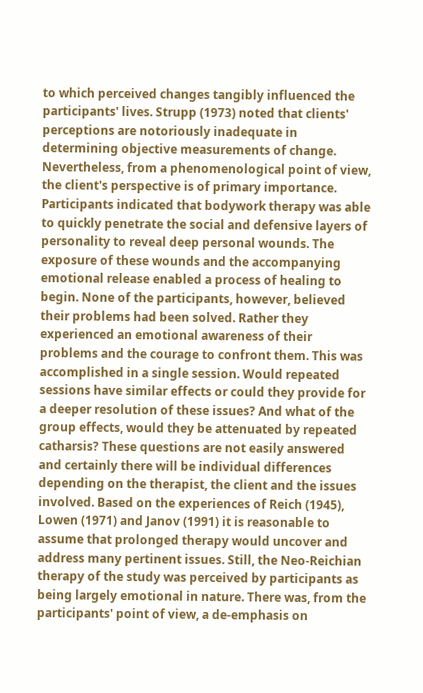to which perceived changes tangibly influenced the participants' lives. Strupp (1973) noted that clients' perceptions are notoriously inadequate in determining objective measurements of change. Nevertheless, from a phenomenological point of view, the client's perspective is of primary importance. Participants indicated that bodywork therapy was able to quickly penetrate the social and defensive layers of personality to reveal deep personal wounds. The exposure of these wounds and the accompanying emotional release enabled a process of healing to begin. None of the participants, however, believed their problems had been solved. Rather they experienced an emotional awareness of their problems and the courage to confront them. This was accomplished in a single session. Would repeated sessions have similar effects or could they provide for a deeper resolution of these issues? And what of the group effects, would they be attenuated by repeated catharsis? These questions are not easily answered and certainly there will be individual differences depending on the therapist, the client and the issues involved. Based on the experiences of Reich (1945), Lowen (1971) and Janov (1991) it is reasonable to assume that prolonged therapy would uncover and address many pertinent issues. Still, the Neo-Reichian therapy of the study was perceived by participants as being largely emotional in nature. There was, from the participants' point of view, a de-emphasis on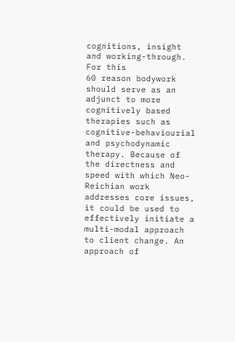cognitions, insight and working-through. For this
60 reason bodywork should serve as an adjunct to more cognitively based therapies such as cognitive-behaviourial and psychodynamic therapy. Because of the directness and speed with which Neo-Reichian work addresses core issues, it could be used to effectively initiate a multi-modal approach to client change. An approach of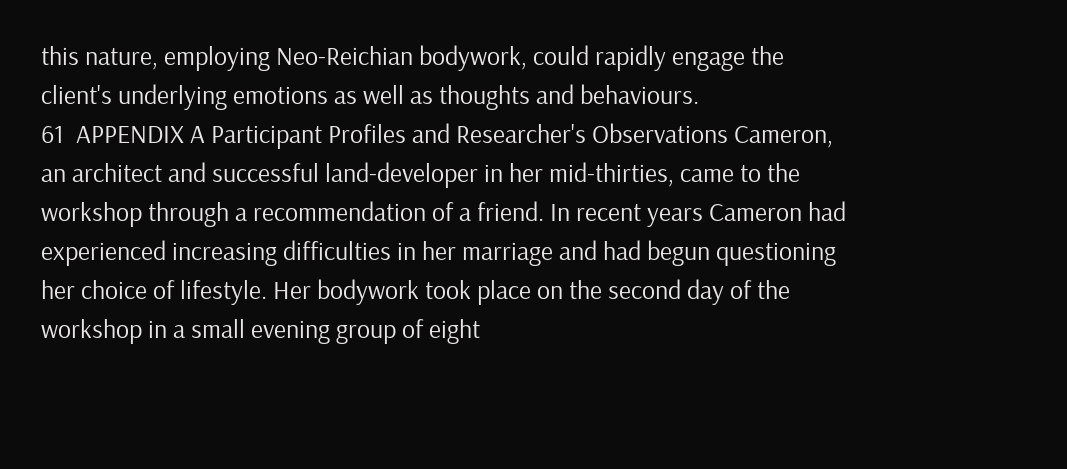this nature, employing Neo-Reichian bodywork, could rapidly engage the client's underlying emotions as well as thoughts and behaviours.
61  APPENDIX A Participant Profiles and Researcher's Observations Cameron, an architect and successful land-developer in her mid-thirties, came to the workshop through a recommendation of a friend. In recent years Cameron had experienced increasing difficulties in her marriage and had begun questioning her choice of lifestyle. Her bodywork took place on the second day of the workshop in a small evening group of eight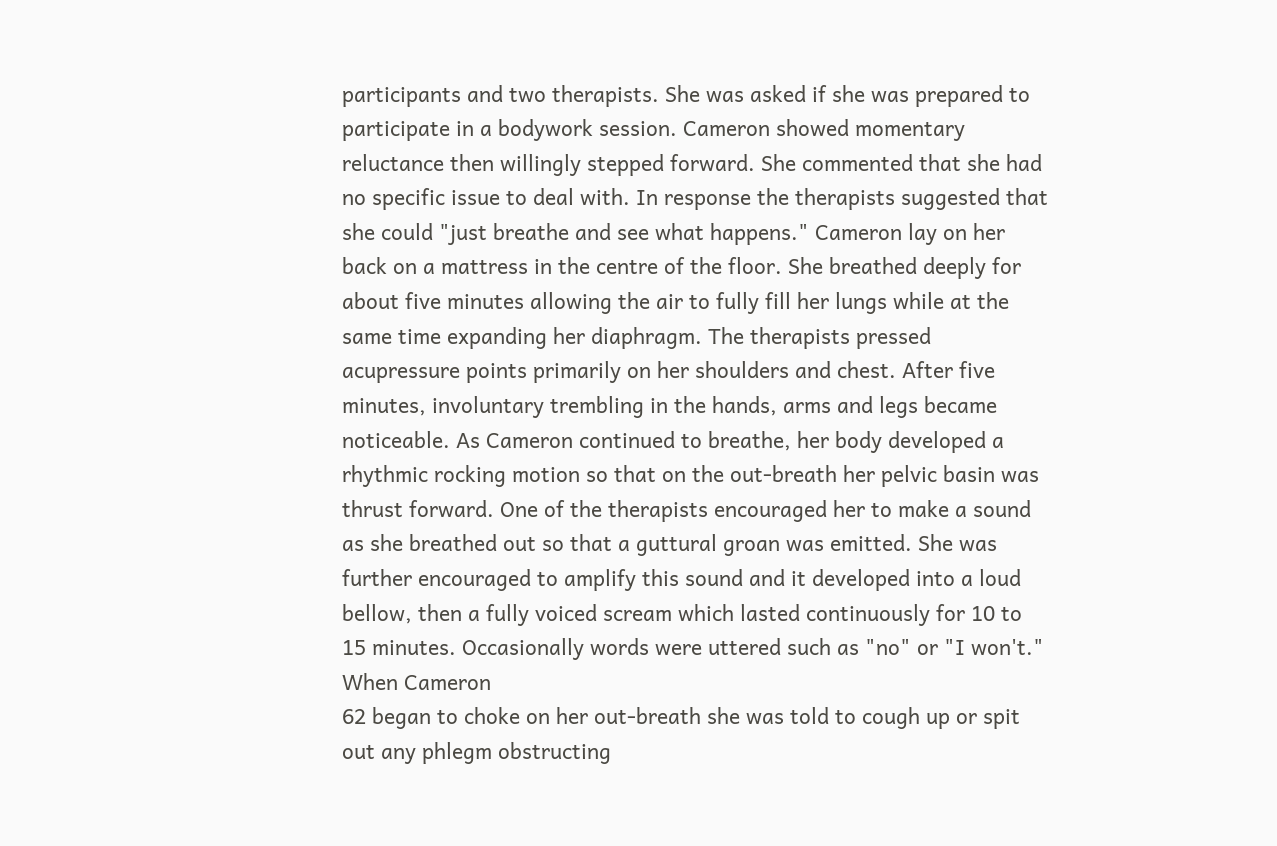participants and two therapists. She was asked if she was prepared to participate in a bodywork session. Cameron showed momentary reluctance then willingly stepped forward. She commented that she had no specific issue to deal with. In response the therapists suggested that she could "just breathe and see what happens." Cameron lay on her back on a mattress in the centre of the floor. She breathed deeply for about five minutes allowing the air to fully fill her lungs while at the same time expanding her diaphragm. The therapists pressed acupressure points primarily on her shoulders and chest. After five minutes, involuntary trembling in the hands, arms and legs became noticeable. As Cameron continued to breathe, her body developed a rhythmic rocking motion so that on the out-breath her pelvic basin was thrust forward. One of the therapists encouraged her to make a sound as she breathed out so that a guttural groan was emitted. She was further encouraged to amplify this sound and it developed into a loud bellow, then a fully voiced scream which lasted continuously for 10 to 15 minutes. Occasionally words were uttered such as "no" or "I won't." When Cameron
62 began to choke on her out-breath she was told to cough up or spit out any phlegm obstructing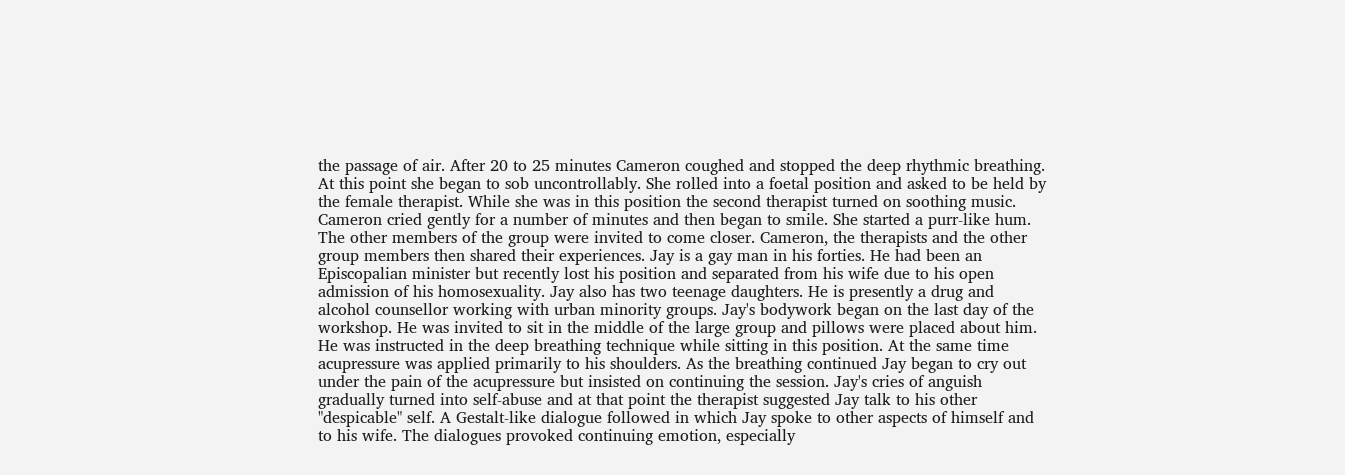the passage of air. After 20 to 25 minutes Cameron coughed and stopped the deep rhythmic breathing. At this point she began to sob uncontrollably. She rolled into a foetal position and asked to be held by the female therapist. While she was in this position the second therapist turned on soothing music. Cameron cried gently for a number of minutes and then began to smile. She started a purr-like hum. The other members of the group were invited to come closer. Cameron, the therapists and the other group members then shared their experiences. Jay is a gay man in his forties. He had been an Episcopalian minister but recently lost his position and separated from his wife due to his open admission of his homosexuality. Jay also has two teenage daughters. He is presently a drug and alcohol counsellor working with urban minority groups. Jay's bodywork began on the last day of the workshop. He was invited to sit in the middle of the large group and pillows were placed about him. He was instructed in the deep breathing technique while sitting in this position. At the same time acupressure was applied primarily to his shoulders. As the breathing continued Jay began to cry out under the pain of the acupressure but insisted on continuing the session. Jay's cries of anguish gradually turned into self-abuse and at that point the therapist suggested Jay talk to his other "despicable" self. A Gestalt-like dialogue followed in which Jay spoke to other aspects of himself and to his wife. The dialogues provoked continuing emotion, especially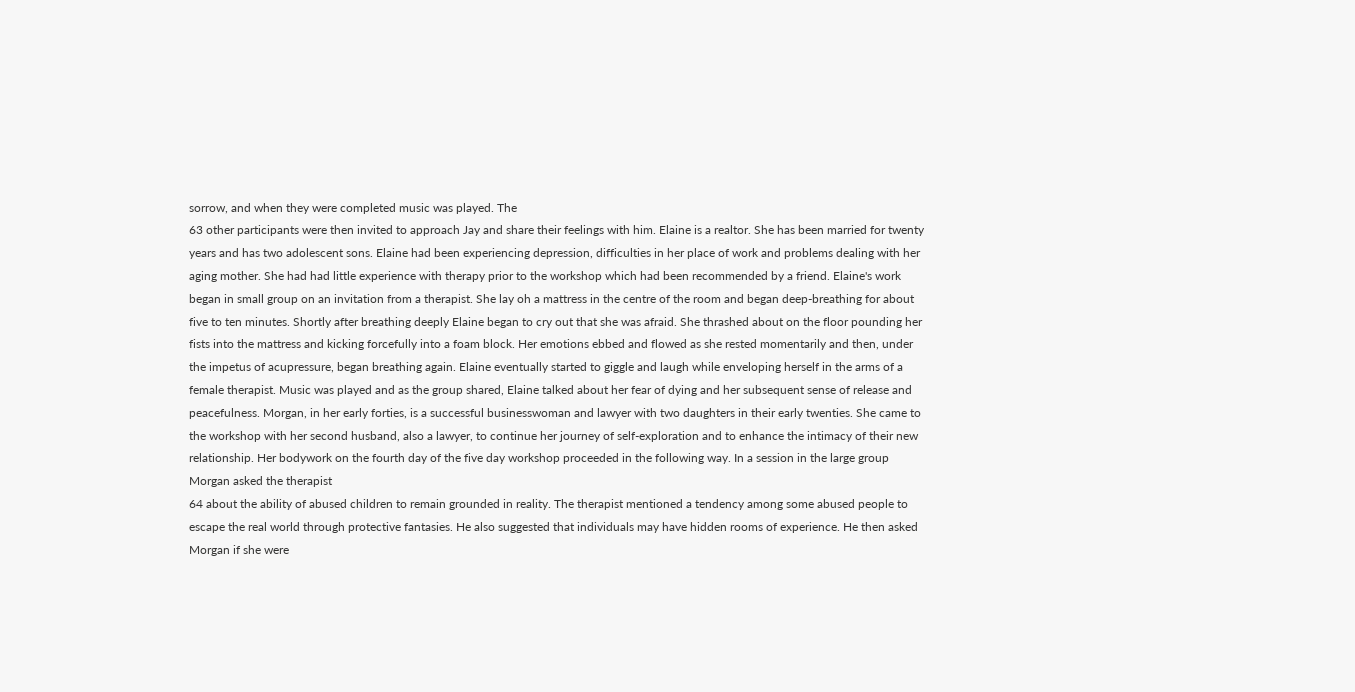sorrow, and when they were completed music was played. The
63 other participants were then invited to approach Jay and share their feelings with him. Elaine is a realtor. She has been married for twenty years and has two adolescent sons. Elaine had been experiencing depression, difficulties in her place of work and problems dealing with her aging mother. She had had little experience with therapy prior to the workshop which had been recommended by a friend. Elaine's work began in small group on an invitation from a therapist. She lay oh a mattress in the centre of the room and began deep-breathing for about five to ten minutes. Shortly after breathing deeply Elaine began to cry out that she was afraid. She thrashed about on the floor pounding her fists into the mattress and kicking forcefully into a foam block. Her emotions ebbed and flowed as she rested momentarily and then, under the impetus of acupressure, began breathing again. Elaine eventually started to giggle and laugh while enveloping herself in the arms of a female therapist. Music was played and as the group shared, Elaine talked about her fear of dying and her subsequent sense of release and peacefulness. Morgan, in her early forties, is a successful businesswoman and lawyer with two daughters in their early twenties. She came to the workshop with her second husband, also a lawyer, to continue her journey of self-exploration and to enhance the intimacy of their new relationship. Her bodywork on the fourth day of the five day workshop proceeded in the following way. In a session in the large group Morgan asked the therapist
64 about the ability of abused children to remain grounded in reality. The therapist mentioned a tendency among some abused people to escape the real world through protective fantasies. He also suggested that individuals may have hidden rooms of experience. He then asked Morgan if she were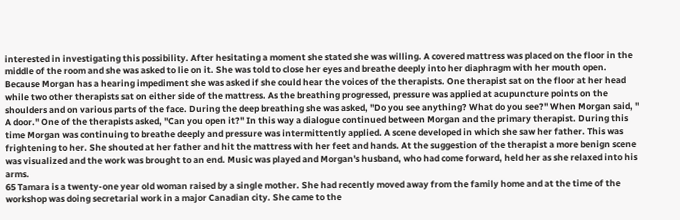interested in investigating this possibility. After hesitating a moment she stated she was willing. A covered mattress was placed on the floor in the middle of the room and she was asked to lie on it. She was told to close her eyes and breathe deeply into her diaphragm with her mouth open. Because Morgan has a hearing impediment she was asked if she could hear the voices of the therapists. One therapist sat on the floor at her head while two other therapists sat on either side of the mattress. As the breathing progressed, pressure was applied at acupuncture points on the shoulders and on various parts of the face. During the deep breathing she was asked, "Do you see anything? What do you see?" When Morgan said, " A door." One of the therapists asked, "Can you open it?" In this way a dialogue continued between Morgan and the primary therapist. During this time Morgan was continuing to breathe deeply and pressure was intermittently applied. A scene developed in which she saw her father. This was frightening to her. She shouted at her father and hit the mattress with her feet and hands. At the suggestion of the therapist a more benign scene was visualized and the work was brought to an end. Music was played and Morgan's husband, who had come forward, held her as she relaxed into his arms.
65 Tamara is a twenty-one year old woman raised by a single mother. She had recently moved away from the family home and at the time of the workshop was doing secretarial work in a major Canadian city. She came to the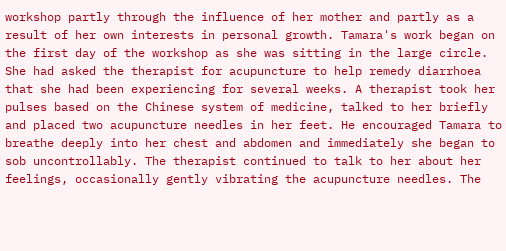workshop partly through the influence of her mother and partly as a result of her own interests in personal growth. Tamara's work began on the first day of the workshop as she was sitting in the large circle. She had asked the therapist for acupuncture to help remedy diarrhoea that she had been experiencing for several weeks. A therapist took her pulses based on the Chinese system of medicine, talked to her briefly and placed two acupuncture needles in her feet. He encouraged Tamara to breathe deeply into her chest and abdomen and immediately she began to sob uncontrollably. The therapist continued to talk to her about her feelings, occasionally gently vibrating the acupuncture needles. The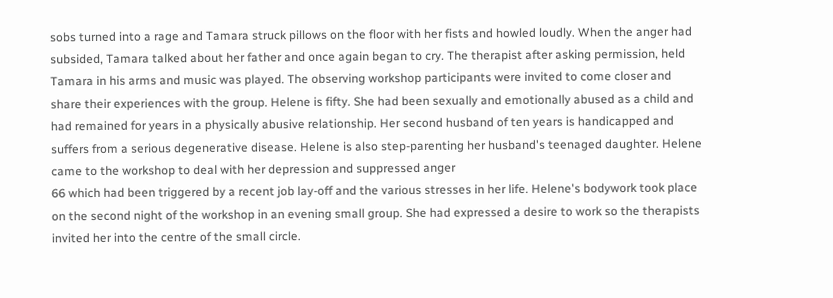sobs turned into a rage and Tamara struck pillows on the floor with her fists and howled loudly. When the anger had subsided, Tamara talked about her father and once again began to cry. The therapist after asking permission, held Tamara in his arms and music was played. The observing workshop participants were invited to come closer and share their experiences with the group. Helene is fifty. She had been sexually and emotionally abused as a child and had remained for years in a physically abusive relationship. Her second husband of ten years is handicapped and suffers from a serious degenerative disease. Helene is also step-parenting her husband's teenaged daughter. Helene came to the workshop to deal with her depression and suppressed anger
66 which had been triggered by a recent job lay-off and the various stresses in her life. Helene's bodywork took place on the second night of the workshop in an evening small group. She had expressed a desire to work so the therapists invited her into the centre of the small circle.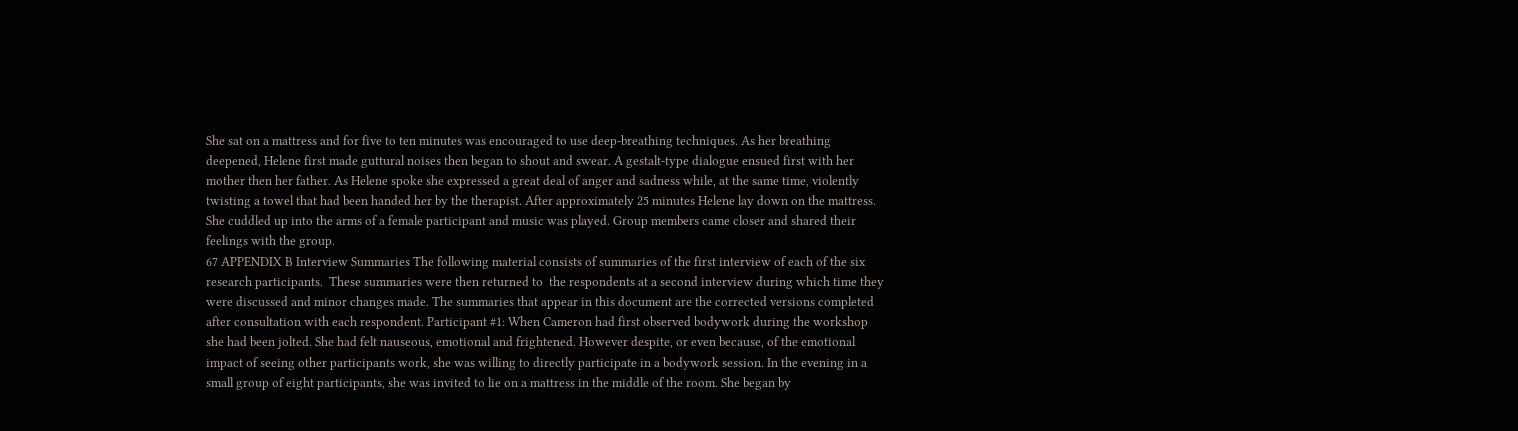She sat on a mattress and for five to ten minutes was encouraged to use deep-breathing techniques. As her breathing deepened, Helene first made guttural noises then began to shout and swear. A gestalt-type dialogue ensued first with her mother then her father. As Helene spoke she expressed a great deal of anger and sadness while, at the same time, violently twisting a towel that had been handed her by the therapist. After approximately 25 minutes Helene lay down on the mattress. She cuddled up into the arms of a female participant and music was played. Group members came closer and shared their feelings with the group.
67 APPENDIX B Interview Summaries The following material consists of summaries of the first interview of each of the six research participants.  These summaries were then returned to  the respondents at a second interview during which time they were discussed and minor changes made. The summaries that appear in this document are the corrected versions completed after consultation with each respondent. Participant #1: When Cameron had first observed bodywork during the workshop she had been jolted. She had felt nauseous, emotional and frightened. However despite, or even because, of the emotional impact of seeing other participants work, she was willing to directly participate in a bodywork session. In the evening in a small group of eight participants, she was invited to lie on a mattress in the middle of the room. She began by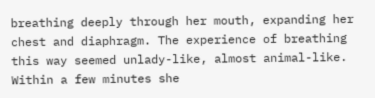breathing deeply through her mouth, expanding her chest and diaphragm. The experience of breathing this way seemed unlady-like, almost animal-like. Within a few minutes she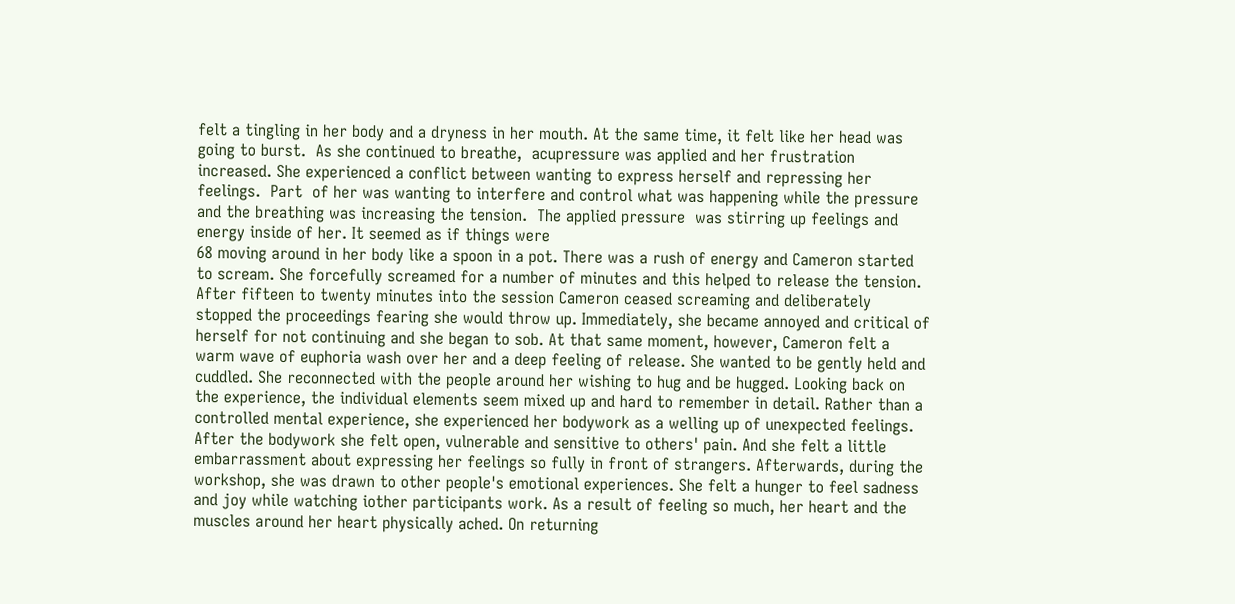felt a tingling in her body and a dryness in her mouth. At the same time, it felt like her head was going to burst.  As she continued to breathe,  acupressure was applied and her frustration increased. She experienced a conflict between wanting to express herself and repressing her feelings.  Part  of her was wanting to interfere and control what was happening while the pressure and the breathing was increasing the tension.  The applied pressure  was stirring up feelings and energy inside of her. It seemed as if things were
68 moving around in her body like a spoon in a pot. There was a rush of energy and Cameron started to scream. She forcefully screamed for a number of minutes and this helped to release the tension. After fifteen to twenty minutes into the session Cameron ceased screaming and deliberately stopped the proceedings fearing she would throw up. Immediately, she became annoyed and critical of herself for not continuing and she began to sob. At that same moment, however, Cameron felt a warm wave of euphoria wash over her and a deep feeling of release. She wanted to be gently held and cuddled. She reconnected with the people around her wishing to hug and be hugged. Looking back on the experience, the individual elements seem mixed up and hard to remember in detail. Rather than a controlled mental experience, she experienced her bodywork as a welling up of unexpected feelings. After the bodywork she felt open, vulnerable and sensitive to others' pain. And she felt a little embarrassment about expressing her feelings so fully in front of strangers. Afterwards, during the workshop, she was drawn to other people's emotional experiences. She felt a hunger to feel sadness and joy while watching iother participants work. As a result of feeling so much, her heart and the muscles around her heart physically ached. On returning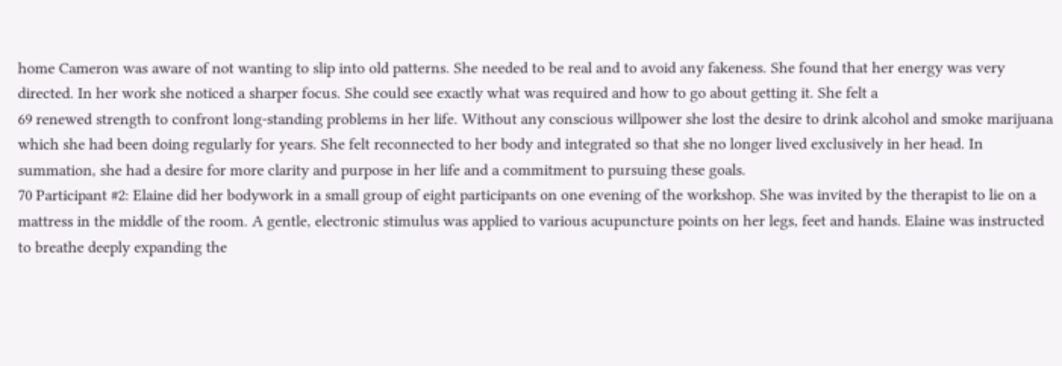home Cameron was aware of not wanting to slip into old patterns. She needed to be real and to avoid any fakeness. She found that her energy was very directed. In her work she noticed a sharper focus. She could see exactly what was required and how to go about getting it. She felt a
69 renewed strength to confront long-standing problems in her life. Without any conscious willpower she lost the desire to drink alcohol and smoke marijuana which she had been doing regularly for years. She felt reconnected to her body and integrated so that she no longer lived exclusively in her head. In summation, she had a desire for more clarity and purpose in her life and a commitment to pursuing these goals.
70 Participant #2: Elaine did her bodywork in a small group of eight participants on one evening of the workshop. She was invited by the therapist to lie on a mattress in the middle of the room. A gentle, electronic stimulus was applied to various acupuncture points on her legs, feet and hands. Elaine was instructed to breathe deeply expanding the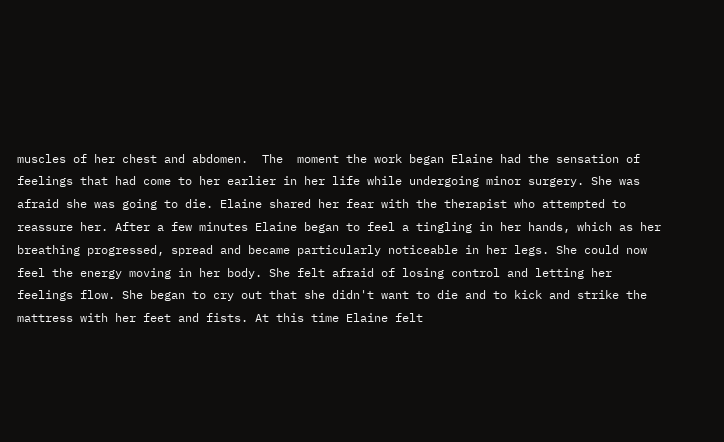muscles of her chest and abdomen.  The  moment the work began Elaine had the sensation of feelings that had come to her earlier in her life while undergoing minor surgery. She was afraid she was going to die. Elaine shared her fear with the therapist who attempted to reassure her. After a few minutes Elaine began to feel a tingling in her hands, which as her breathing progressed, spread and became particularly noticeable in her legs. She could now feel the energy moving in her body. She felt afraid of losing control and letting her feelings flow. She began to cry out that she didn't want to die and to kick and strike the mattress with her feet and fists. At this time Elaine felt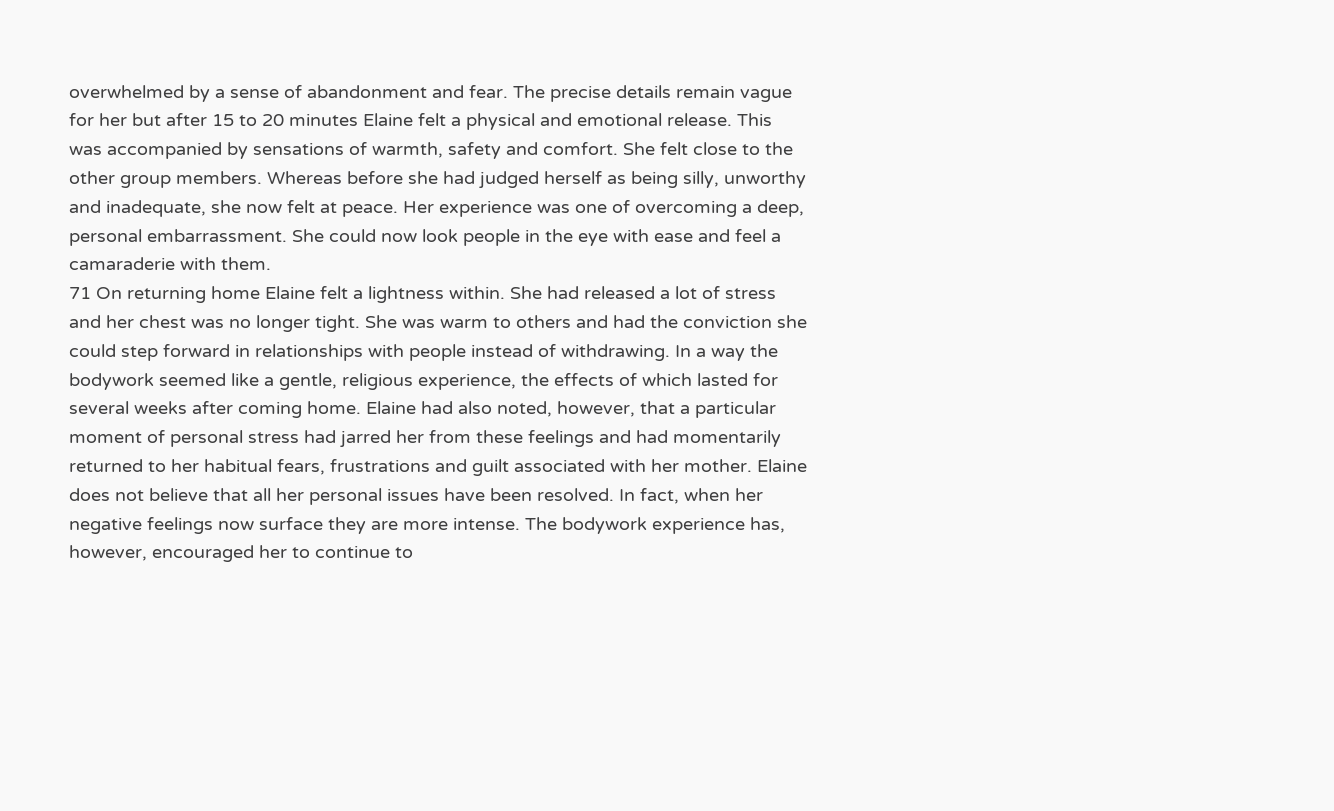overwhelmed by a sense of abandonment and fear. The precise details remain vague for her but after 15 to 20 minutes Elaine felt a physical and emotional release. This was accompanied by sensations of warmth, safety and comfort. She felt close to the other group members. Whereas before she had judged herself as being silly, unworthy and inadequate, she now felt at peace. Her experience was one of overcoming a deep, personal embarrassment. She could now look people in the eye with ease and feel a camaraderie with them.
71 On returning home Elaine felt a lightness within. She had released a lot of stress and her chest was no longer tight. She was warm to others and had the conviction she could step forward in relationships with people instead of withdrawing. In a way the bodywork seemed like a gentle, religious experience, the effects of which lasted for several weeks after coming home. Elaine had also noted, however, that a particular moment of personal stress had jarred her from these feelings and had momentarily returned to her habitual fears, frustrations and guilt associated with her mother. Elaine does not believe that all her personal issues have been resolved. In fact, when her negative feelings now surface they are more intense. The bodywork experience has, however, encouraged her to continue to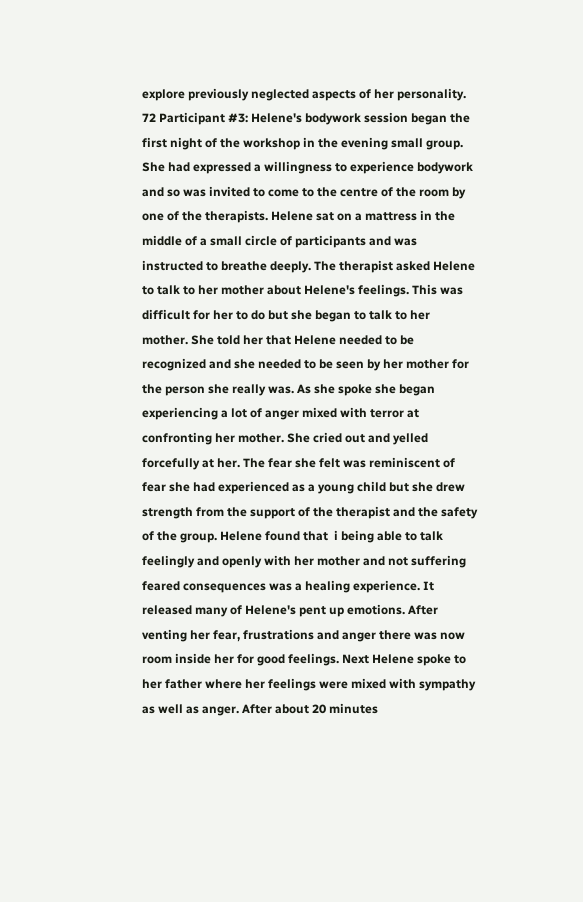explore previously neglected aspects of her personality.
72 Participant #3: Helene's bodywork session began the first night of the workshop in the evening small group. She had expressed a willingness to experience bodywork and so was invited to come to the centre of the room by one of the therapists. Helene sat on a mattress in the middle of a small circle of participants and was instructed to breathe deeply. The therapist asked Helene to talk to her mother about Helene's feelings. This was difficult for her to do but she began to talk to her mother. She told her that Helene needed to be recognized and she needed to be seen by her mother for the person she really was. As she spoke she began experiencing a lot of anger mixed with terror at confronting her mother. She cried out and yelled forcefully at her. The fear she felt was reminiscent of fear she had experienced as a young child but she drew strength from the support of the therapist and the safety of the group. Helene found that  i being able to talk feelingly and openly with her mother and not suffering feared consequences was a healing experience. It released many of Helene's pent up emotions. After venting her fear, frustrations and anger there was now room inside her for good feelings. Next Helene spoke to her father where her feelings were mixed with sympathy as well as anger. After about 20 minutes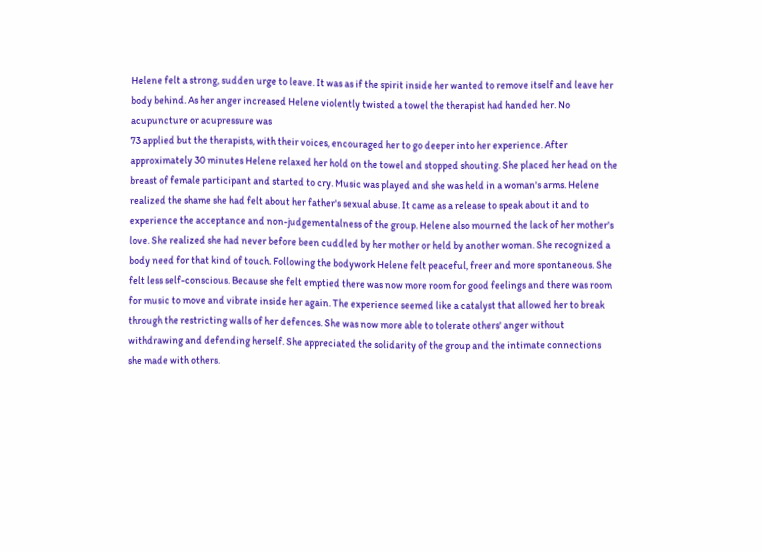Helene felt a strong, sudden urge to leave. It was as if the spirit inside her wanted to remove itself and leave her body behind. As her anger increased Helene violently twisted a towel the therapist had handed her. No acupuncture or acupressure was
73 applied but the therapists, with their voices, encouraged her to go deeper into her experience. After approximately 30 minutes Helene relaxed her hold on the towel and stopped shouting. She placed her head on the breast of female participant and started to cry. Music was played and she was held in a woman's arms. Helene realized the shame she had felt about her father's sexual abuse. It came as a release to speak about it and to experience the acceptance and non-judgementalness of the group. Helene also mourned the lack of her mother's love. She realized she had never before been cuddled by her mother or held by another woman. She recognized a body need for that kind of touch. Following the bodywork Helene felt peaceful, freer and more spontaneous. She felt less self-conscious. Because she felt emptied there was now more room for good feelings and there was room for music to move and vibrate inside her again. The experience seemed like a catalyst that allowed her to break through the restricting walls of her defences. She was now more able to tolerate others' anger without withdrawing and defending herself. She appreciated the solidarity of the group and the intimate connections she made with others.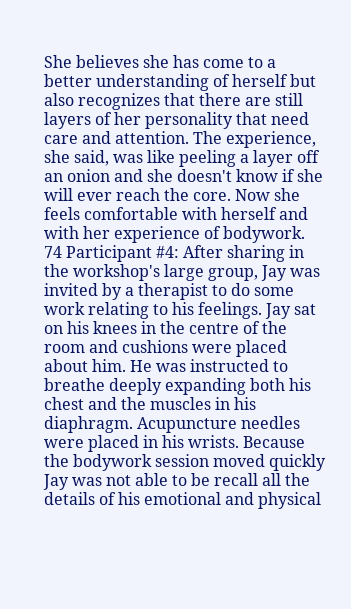She believes she has come to a better understanding of herself but also recognizes that there are still layers of her personality that need care and attention. The experience, she said, was like peeling a layer off an onion and she doesn't know if she will ever reach the core. Now she feels comfortable with herself and with her experience of bodywork.
74 Participant #4: After sharing in the workshop's large group, Jay was invited by a therapist to do some work relating to his feelings. Jay sat on his knees in the centre of the room and cushions were placed about him. He was instructed to breathe deeply expanding both his chest and the muscles in his diaphragm. Acupuncture needles were placed in his wrists. Because the bodywork session moved quickly Jay was not able to be recall all the details of his emotional and physical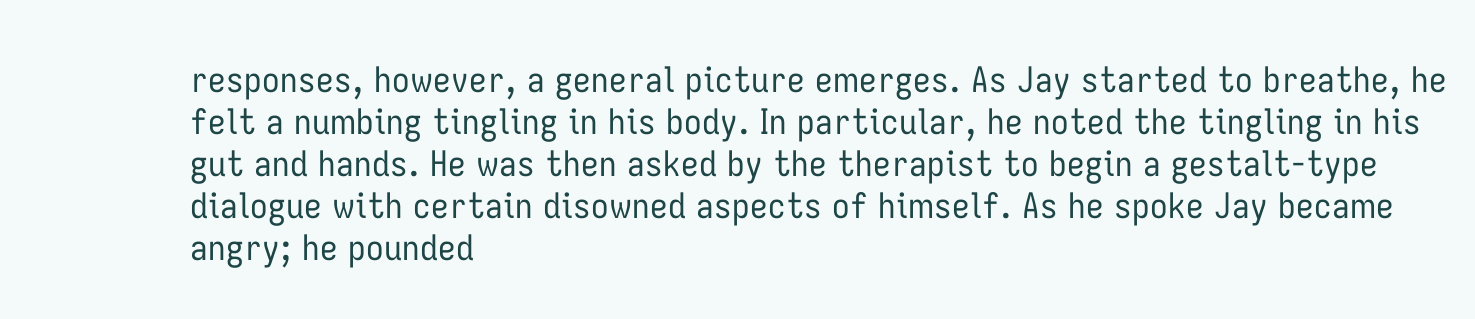responses, however, a general picture emerges. As Jay started to breathe, he felt a numbing tingling in his body. In particular, he noted the tingling in his gut and hands. He was then asked by the therapist to begin a gestalt-type dialogue with certain disowned aspects of himself. As he spoke Jay became angry; he pounded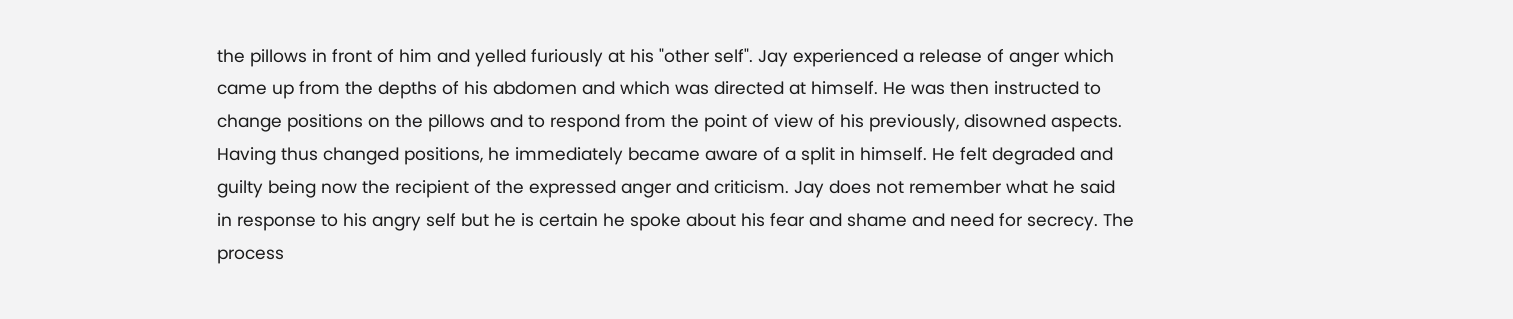the pillows in front of him and yelled furiously at his "other self". Jay experienced a release of anger which came up from the depths of his abdomen and which was directed at himself. He was then instructed to change positions on the pillows and to respond from the point of view of his previously, disowned aspects. Having thus changed positions, he immediately became aware of a split in himself. He felt degraded and guilty being now the recipient of the expressed anger and criticism. Jay does not remember what he said in response to his angry self but he is certain he spoke about his fear and shame and need for secrecy. The process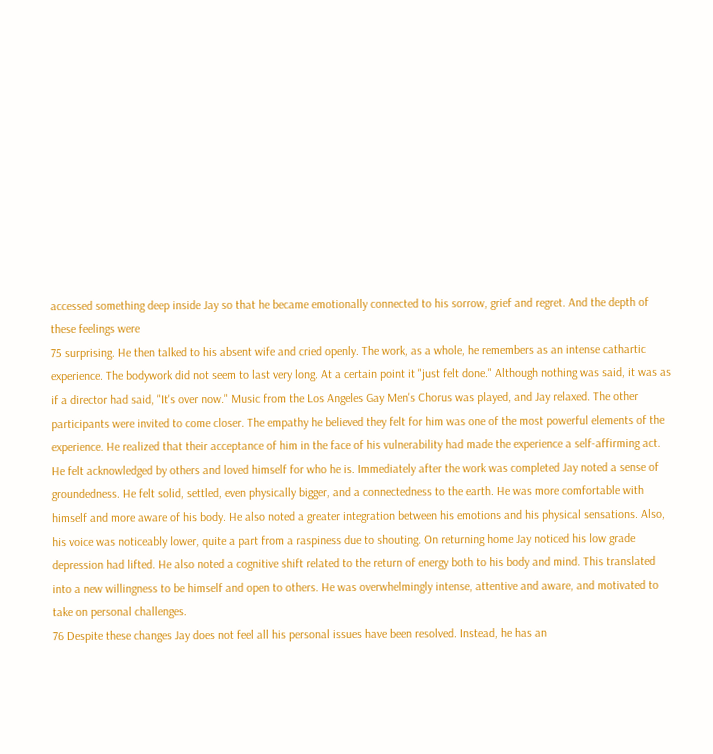accessed something deep inside Jay so that he became emotionally connected to his sorrow, grief and regret. And the depth of these feelings were
75 surprising. He then talked to his absent wife and cried openly. The work, as a whole, he remembers as an intense cathartic experience. The bodywork did not seem to last very long. At a certain point it "just felt done." Although nothing was said, it was as if a director had said, "It's over now." Music from the Los Angeles Gay Men's Chorus was played, and Jay relaxed. The other participants were invited to come closer. The empathy he believed they felt for him was one of the most powerful elements of the experience. He realized that their acceptance of him in the face of his vulnerability had made the experience a self-affirming act. He felt acknowledged by others and loved himself for who he is. Immediately after the work was completed Jay noted a sense of groundedness. He felt solid, settled, even physically bigger, and a connectedness to the earth. He was more comfortable with himself and more aware of his body. He also noted a greater integration between his emotions and his physical sensations. Also, his voice was noticeably lower, quite a part from a raspiness due to shouting. On returning home Jay noticed his low grade depression had lifted. He also noted a cognitive shift related to the return of energy both to his body and mind. This translated into a new willingness to be himself and open to others. He was overwhelmingly intense, attentive and aware, and motivated to take on personal challenges.
76 Despite these changes Jay does not feel all his personal issues have been resolved. Instead, he has an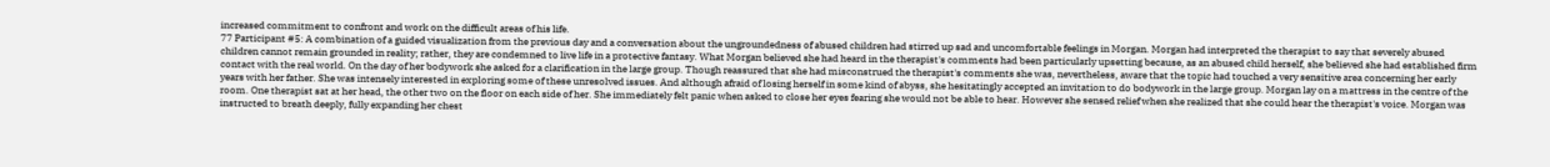increased commitment to confront and work on the difficult areas of his life.
77 Participant #5: A combination of a guided visualization from the previous day and a conversation about the ungroundedness of abused children had stirred up sad and uncomfortable feelings in Morgan. Morgan had interpreted the therapist to say that severely abused children cannot remain grounded in reality; rather, they are condemned to live life in a protective fantasy. What Morgan believed she had heard in the therapist's comments had been particularly upsetting because, as an abused child herself, she believed she had established firm contact with the real world. On the day of her bodywork she asked for a clarification in the large group. Though reassured that she had misconstrued the therapist's comments she was, nevertheless, aware that the topic had touched a very sensitive area concerning her early years with her father. She was intensely interested in exploring some of these unresolved issues. And although afraid of losing herself in some kind of abyss, she hesitatingly accepted an invitation to do bodywork in the large group. Morgan lay on a mattress in the centre of the room. One therapist sat at her head, the other two on the floor on each side of her. She immediately felt panic when asked to close her eyes fearing she would not be able to hear. However she sensed relief when she realized that she could hear the therapist's voice. Morgan was instructed to breath deeply, fully expanding her chest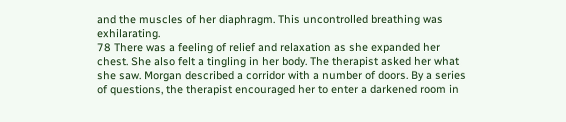and the muscles of her diaphragm. This uncontrolled breathing was exhilarating.
78 There was a feeling of relief and relaxation as she expanded her chest. She also felt a tingling in her body. The therapist asked her what she saw. Morgan described a corridor with a number of doors. By a series of questions, the therapist encouraged her to enter a darkened room in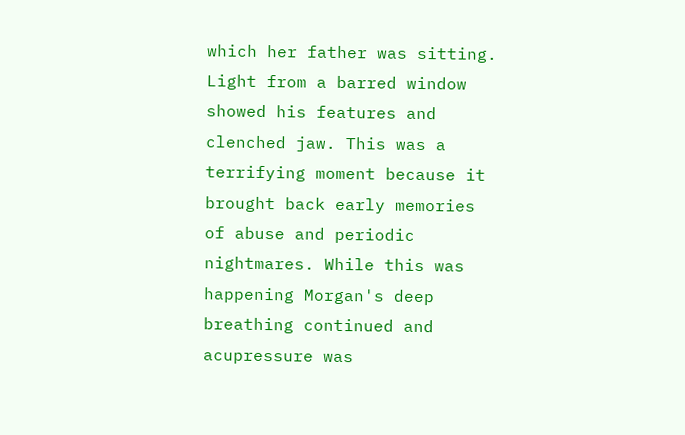which her father was sitting. Light from a barred window showed his features and clenched jaw. This was a terrifying moment because it brought back early memories of abuse and periodic nightmares. While this was happening Morgan's deep breathing continued and acupressure was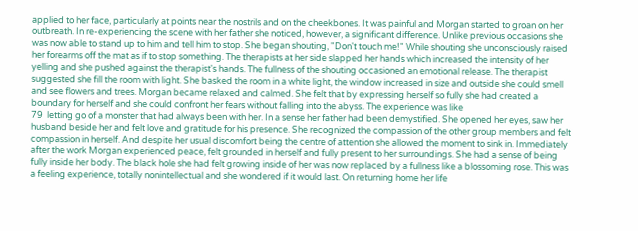applied to her face, particularly at points near the nostrils and on the cheekbones. It was painful and Morgan started to groan on her outbreath. In re-experiencing the scene with her father she noticed, however, a significant difference. Unlike previous occasions she was now able to stand up to him and tell him to stop. She began shouting, "Don't touch me!" While shouting she unconsciously raised her forearms off the mat as if to stop something. The therapists at her side slapped her hands which increased the intensity of her yelling and she pushed against the therapist's hands. The fullness of the shouting occasioned an emotional release. The therapist suggested she fill the room with light. She basked the room in a white light, the window increased in size and outside she could smell and see flowers and trees. Morgan became relaxed and calmed. She felt that by expressing herself so fully she had created a boundary for herself and she could confront her fears without falling into the abyss. The experience was like
79  letting go of a monster that had always been with her. In a sense her father had been demystified. She opened her eyes, saw her husband beside her and felt love and gratitude for his presence. She recognized the compassion of the other group members and felt compassion in herself. And despite her usual discomfort being the centre of attention she allowed the moment to sink in. Immediately after the work Morgan experienced peace, felt grounded in herself and fully present to her surroundings. She had a sense of being fully inside her body. The black hole she had felt growing inside of her was now replaced by a fullness like a blossoming rose. This was a feeling experience, totally nonintellectual and she wondered if it would last. On returning home her life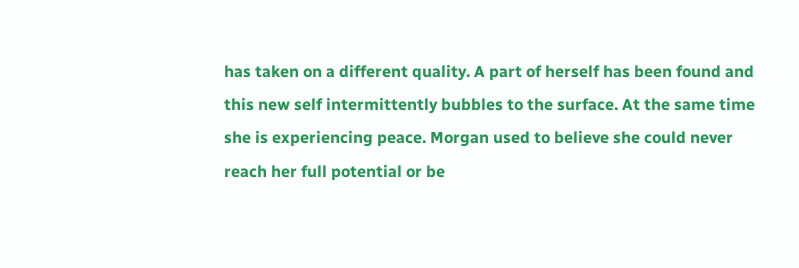has taken on a different quality. A part of herself has been found and this new self intermittently bubbles to the surface. At the same time she is experiencing peace. Morgan used to believe she could never reach her full potential or be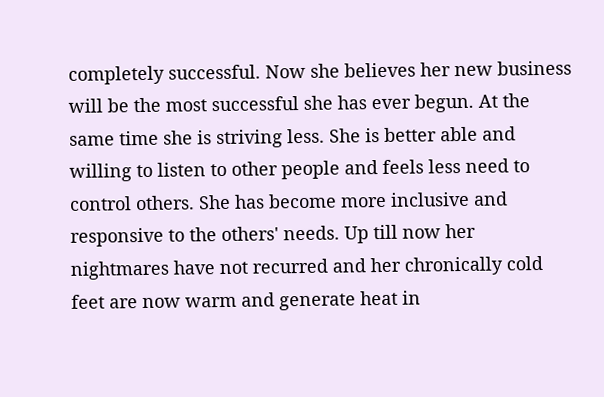completely successful. Now she believes her new business will be the most successful she has ever begun. At the same time she is striving less. She is better able and willing to listen to other people and feels less need to control others. She has become more inclusive and responsive to the others' needs. Up till now her nightmares have not recurred and her chronically cold feet are now warm and generate heat in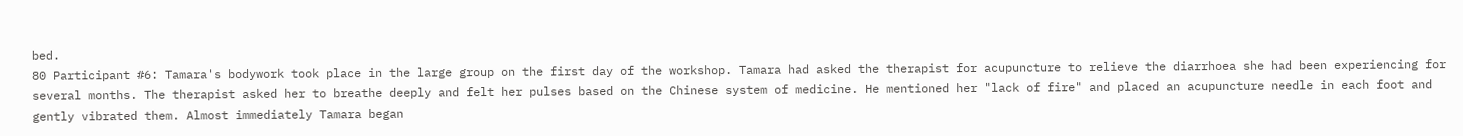bed.
80 Participant #6: Tamara's bodywork took place in the large group on the first day of the workshop. Tamara had asked the therapist for acupuncture to relieve the diarrhoea she had been experiencing for several months. The therapist asked her to breathe deeply and felt her pulses based on the Chinese system of medicine. He mentioned her "lack of fire" and placed an acupuncture needle in each foot and gently vibrated them. Almost immediately Tamara began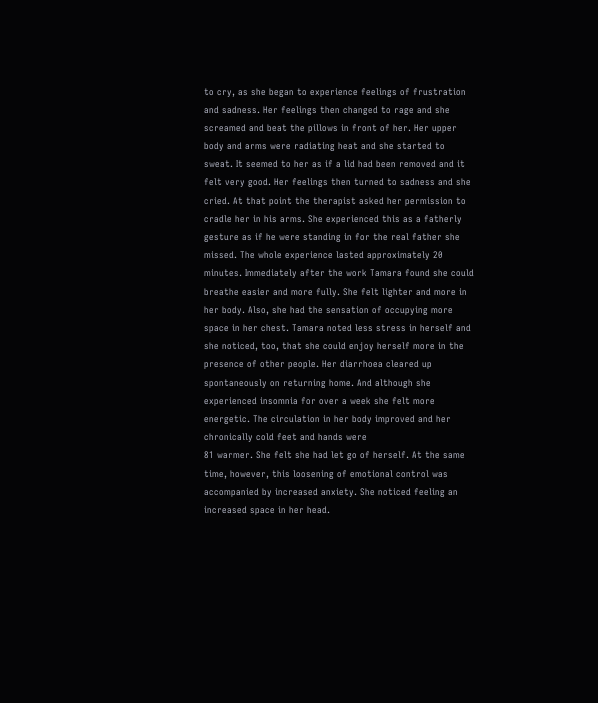to cry, as she began to experience feelings of frustration and sadness. Her feelings then changed to rage and she screamed and beat the pillows in front of her. Her upper body and arms were radiating heat and she started to sweat. It seemed to her as if a lid had been removed and it felt very good. Her feelings then turned to sadness and she cried. At that point the therapist asked her permission to cradle her in his arms. She experienced this as a fatherly gesture as if he were standing in for the real father she missed. The whole experience lasted approximately 20 minutes. Immediately after the work Tamara found she could breathe easier and more fully. She felt lighter and more in her body. Also, she had the sensation of occupying more space in her chest. Tamara noted less stress in herself and she noticed, too, that she could enjoy herself more in the presence of other people. Her diarrhoea cleared up spontaneously on returning home. And although she experienced insomnia for over a week she felt more energetic. The circulation in her body improved and her chronically cold feet and hands were
81 warmer. She felt she had let go of herself. At the same time, however, this loosening of emotional control was accompanied by increased anxiety. She noticed feeling an increased space in her head.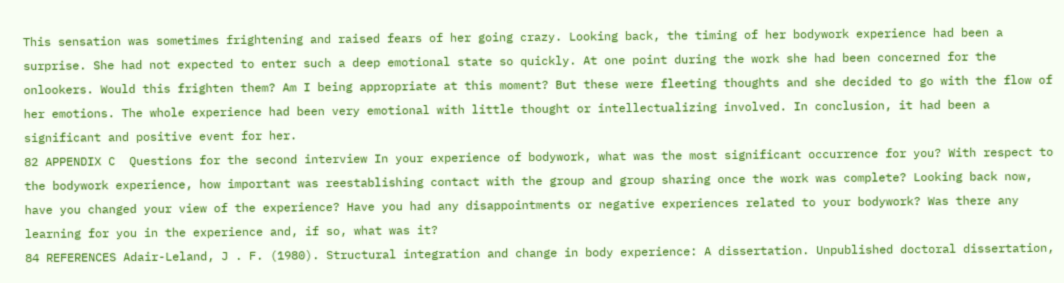This sensation was sometimes frightening and raised fears of her going crazy. Looking back, the timing of her bodywork experience had been a surprise. She had not expected to enter such a deep emotional state so quickly. At one point during the work she had been concerned for the onlookers. Would this frighten them? Am I being appropriate at this moment? But these were fleeting thoughts and she decided to go with the flow of her emotions. The whole experience had been very emotional with little thought or intellectualizing involved. In conclusion, it had been a significant and positive event for her.
82 APPENDIX C  Questions for the second interview In your experience of bodywork, what was the most significant occurrence for you? With respect to the bodywork experience, how important was reestablishing contact with the group and group sharing once the work was complete? Looking back now, have you changed your view of the experience? Have you had any disappointments or negative experiences related to your bodywork? Was there any learning for you in the experience and, if so, what was it?
84 REFERENCES Adair-Leland, J . F. (1980). Structural integration and change in body experience: A dissertation. Unpublished doctoral dissertation,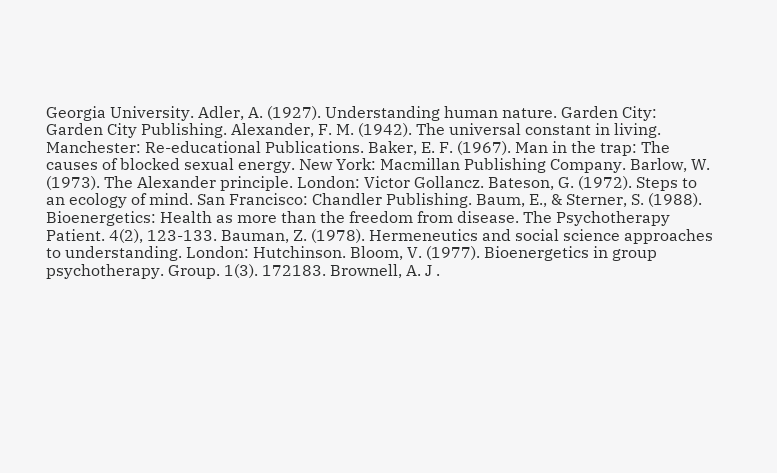Georgia University. Adler, A. (1927). Understanding human nature. Garden City: Garden City Publishing. Alexander, F. M. (1942). The universal constant in living. Manchester: Re-educational Publications. Baker, E. F. (1967). Man in the trap: The causes of blocked sexual energy. New York: Macmillan Publishing Company. Barlow, W. (1973). The Alexander principle. London: Victor Gollancz. Bateson, G. (1972). Steps to an ecology of mind. San Francisco: Chandler Publishing. Baum, E., & Sterner, S. (1988). Bioenergetics: Health as more than the freedom from disease. The Psychotherapy Patient. 4(2), 123-133. Bauman, Z. (1978). Hermeneutics and social science approaches to understanding. London: Hutchinson. Bloom, V. (1977). Bioenergetics in group psychotherapy. Group. 1(3). 172183. Brownell, A. J .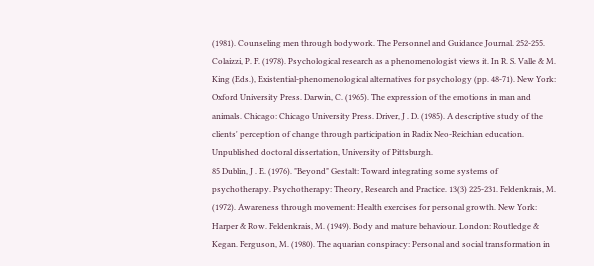(1981). Counseling men through bodywork. The Personnel and Guidance Journal. 252-255. Colaizzi, P. F. (1978). Psychological research as a phenomenologist views it. In R. S. Valle & M. King (Eds.), Existential-phenomenological alternatives for psychology (pp. 48-71). New York: Oxford University Press. Darwin, C. (1965). The expression of the emotions in man and animals. Chicago: Chicago University Press. Driver, J . D. (1985). A descriptive study of the clients' perception of change through participation in Radix Neo-Reichian education. Unpublished doctoral dissertation, University of Pittsburgh.
85 Dublin, J . E. (1976). "Beyond" Gestalt: Toward integrating some systems of psychotherapy. Psychotherapy: Theory, Research and Practice. 13(3) 225-231. Feldenkrais, M. (1972). Awareness through movement: Health exercises for personal growth. New York: Harper & Row. Feldenkrais, M. (1949). Body and mature behaviour. London: Routledge & Kegan. Ferguson, M. (1980). The aquarian conspiracy: Personal and social transformation in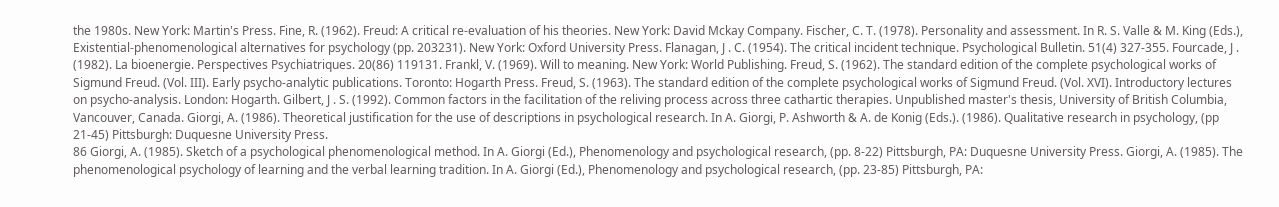the 1980s. New York: Martin's Press. Fine, R. (1962). Freud: A critical re-evaluation of his theories. New York: David Mckay Company. Fischer, C. T. (1978). Personality and assessment. In R. S. Valle & M. King (Eds.), Existential-phenomenological alternatives for psychology (pp. 203231). New York: Oxford University Press. Flanagan, J . C. (1954). The critical incident technique. Psychological Bulletin. 51(4) 327-355. Fourcade, J . (1982). La bioenergie. Perspectives Psychiatriques. 20(86) 119131. Frankl, V. (1969). Will to meaning. New York: World Publishing. Freud, S. (1962). The standard edition of the complete psychological works of Sigmund Freud. (Vol. III). Early psycho-analytic publications. Toronto: Hogarth Press. Freud, S. (1963). The standard edition of the complete psychological works of Sigmund Freud. (Vol. XVI). Introductory lectures on psycho-analysis. London: Hogarth. Gilbert, J . S. (1992). Common factors in the facilitation of the reliving process across three cathartic therapies. Unpublished master's thesis, University of British Columbia, Vancouver, Canada. Giorgi, A. (1986). Theoretical justification for the use of descriptions in psychological research. In A. Giorgi, P. Ashworth & A. de Konig (Eds.). (1986). Qualitative research in psychology, (pp 21-45) Pittsburgh: Duquesne University Press.
86 Giorgi, A. (1985). Sketch of a psychological phenomenological method. In A. Giorgi (Ed.), Phenomenology and psychological research, (pp. 8-22) Pittsburgh, PA: Duquesne University Press. Giorgi, A. (1985). The phenomenological psychology of learning and the verbal learning tradition. In A. Giorgi (Ed.), Phenomenology and psychological research, (pp. 23-85) Pittsburgh, PA: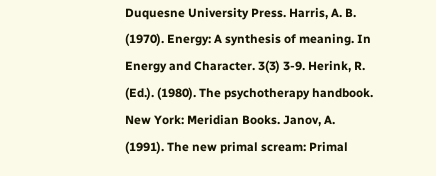Duquesne University Press. Harris, A. B. (1970). Energy: A synthesis of meaning. In Energy and Character. 3(3) 3-9. Herink, R. (Ed.). (1980). The psychotherapy handbook. New York: Meridian Books. Janov, A. (1991). The new primal scream: Primal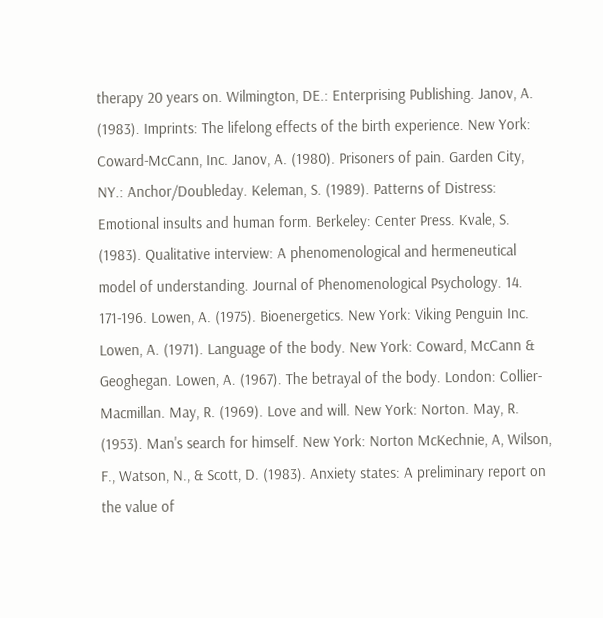therapy 20 years on. Wilmington, DE.: Enterprising Publishing. Janov, A. (1983). Imprints: The lifelong effects of the birth experience. New York: Coward-McCann, Inc. Janov, A. (1980). Prisoners of pain. Garden City, NY.: Anchor/Doubleday. Keleman, S. (1989). Patterns of Distress: Emotional insults and human form. Berkeley: Center Press. Kvale, S. (1983). Qualitative interview: A phenomenological and hermeneutical model of understanding. Journal of Phenomenological Psychology. 14. 171-196. Lowen, A. (1975). Bioenergetics. New York: Viking Penguin Inc. Lowen, A. (1971). Language of the body. New York: Coward, McCann & Geoghegan. Lowen, A. (1967). The betrayal of the body. London: Collier-Macmillan. May, R. (1969). Love and will. New York: Norton. May, R. (1953). Man's search for himself. New York: Norton McKechnie, A, Wilson, F., Watson, N., & Scott, D. (1983). Anxiety states: A preliminary report on the value of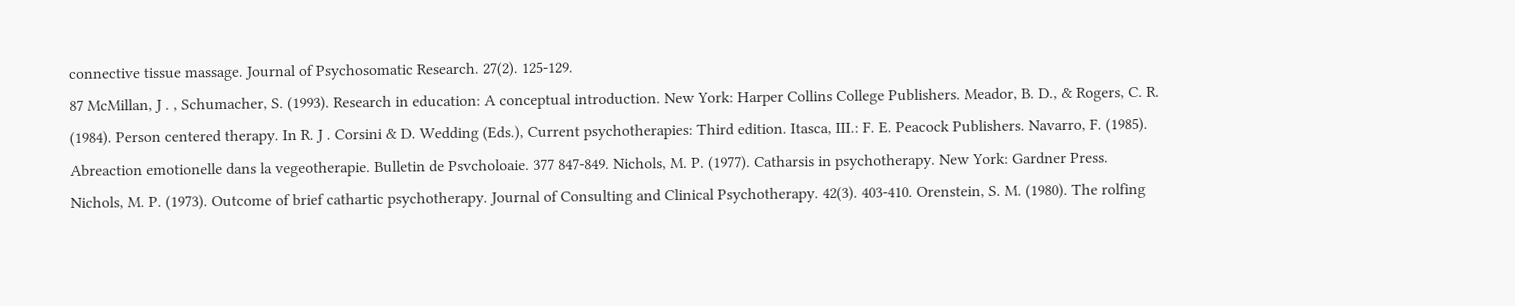connective tissue massage. Journal of Psychosomatic Research. 27(2). 125-129.
87 McMillan, J . , Schumacher, S. (1993). Research in education: A conceptual introduction. New York: Harper Collins College Publishers. Meador, B. D., & Rogers, C. R. (1984). Person centered therapy. In R. J . Corsini & D. Wedding (Eds.), Current psychotherapies: Third edition. Itasca, III.: F. E. Peacock Publishers. Navarro, F. (1985). Abreaction emotionelle dans la vegeotherapie. Bulletin de Psvcholoaie. 377 847-849. Nichols, M. P. (1977). Catharsis in psychotherapy. New York: Gardner Press. Nichols, M. P. (1973). Outcome of brief cathartic psychotherapy. Journal of Consulting and Clinical Psychotherapy. 42(3). 403-410. Orenstein, S. M. (1980). The rolfing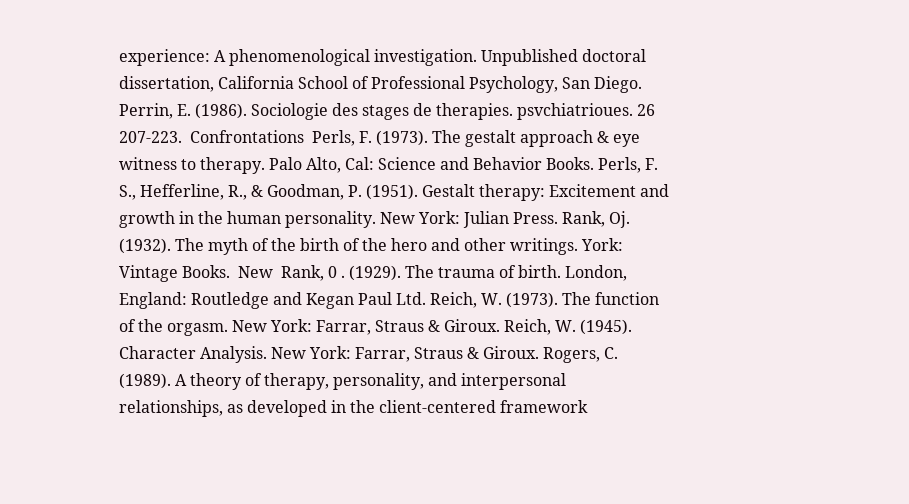experience: A phenomenological investigation. Unpublished doctoral dissertation, California School of Professional Psychology, San Diego. Perrin, E. (1986). Sociologie des stages de therapies. psvchiatrioues. 26 207-223.  Confrontations  Perls, F. (1973). The gestalt approach & eye witness to therapy. Palo Alto, Cal: Science and Behavior Books. Perls, F. S., Hefferline, R., & Goodman, P. (1951). Gestalt therapy: Excitement and growth in the human personality. New York: Julian Press. Rank, Oj. (1932). The myth of the birth of the hero and other writings. York: Vintage Books.  New  Rank, 0 . (1929). The trauma of birth. London, England: Routledge and Kegan Paul Ltd. Reich, W. (1973). The function of the orgasm. New York: Farrar, Straus & Giroux. Reich, W. (1945). Character Analysis. New York: Farrar, Straus & Giroux. Rogers, C. (1989). A theory of therapy, personality, and interpersonal relationships, as developed in the client-centered framework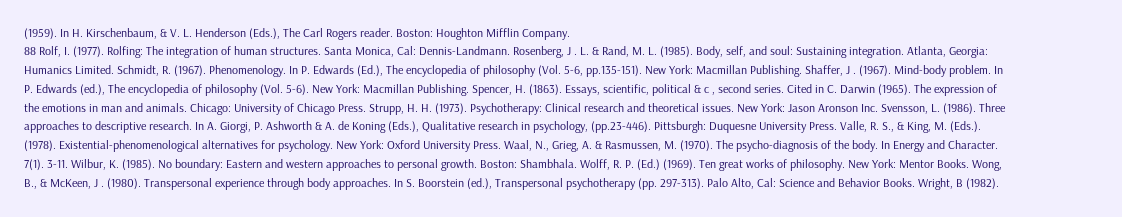(1959). In H. Kirschenbaum, & V. L. Henderson (Eds.), The Carl Rogers reader. Boston: Houghton Mifflin Company.
88 Rolf, I. (1977). Rolfing: The integration of human structures. Santa Monica, Cal: Dennis-Landmann. Rosenberg, J . L. & Rand, M. L. (1985). Body, self, and soul: Sustaining integration. Atlanta, Georgia: Humanics Limited. Schmidt, R. (1967). Phenomenology. In P. Edwards (Ed.), The encyclopedia of philosophy (Vol. 5-6, pp.135-151). New York: Macmillan Publishing. Shaffer, J . (1967). Mind-body problem. In P. Edwards (ed.), The encyclopedia of philosophy (Vol. 5-6). New York: Macmillan Publishing. Spencer, H. (1863). Essays, scientific, political & c , second series. Cited in C. Darwin (1965). The expression of the emotions in man and animals. Chicago: University of Chicago Press. Strupp, H. H. (1973). Psychotherapy: Clinical research and theoretical issues. New York: Jason Aronson Inc. Svensson, L. (1986). Three approaches to descriptive research. In A. Giorgi, P. Ashworth & A. de Koning (Eds.), Qualitative research in psychology, (pp.23-446). Pittsburgh: Duquesne University Press. Valle, R. S., & King, M. (Eds.). (1978). Existential-phenomenological alternatives for psychology. New York: Oxford University Press. Waal, N., Grieg, A. & Rasmussen, M. (1970). The psycho-diagnosis of the body. In Energy and Character. 7(1). 3-11. Wilbur, K. (1985). No boundary: Eastern and western approaches to personal growth. Boston: Shambhala. Wolff, R. P. (Ed.) (1969). Ten great works of philosophy. New York: Mentor Books. Wong, B., & McKeen, J . (1980). Transpersonal experience through body approaches. In S. Boorstein (ed.), Transpersonal psychotherapy (pp. 297-313). Palo Alto, Cal: Science and Behavior Books. Wright, B (1982).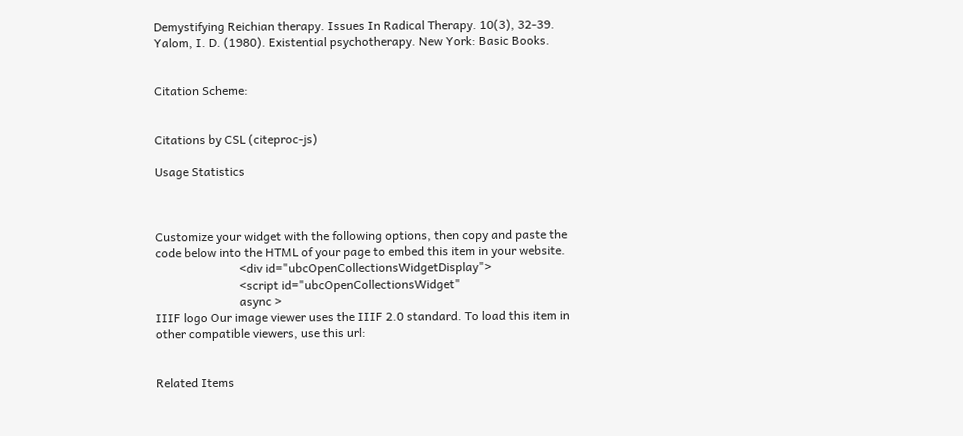Demystifying Reichian therapy. Issues In Radical Therapy. 10(3), 32-39. Yalom, I. D. (1980). Existential psychotherapy. New York: Basic Books.


Citation Scheme:


Citations by CSL (citeproc-js)

Usage Statistics



Customize your widget with the following options, then copy and paste the code below into the HTML of your page to embed this item in your website.
                            <div id="ubcOpenCollectionsWidgetDisplay">
                            <script id="ubcOpenCollectionsWidget"
                            async >
IIIF logo Our image viewer uses the IIIF 2.0 standard. To load this item in other compatible viewers, use this url:


Related Items